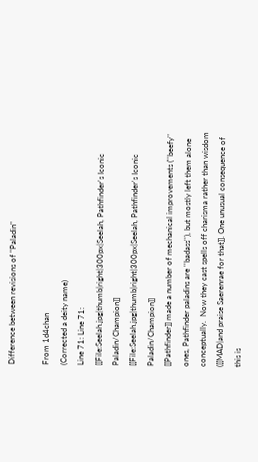Difference between revisions of "Paladin"

From 1d4chan
(Corrected a deity name)
Line 71: Line 71:
[[File:Seelah.jpg|thumb|right|300px|Seelah, Pathfinder's Iconic Paladin/Champion]]
[[File:Seelah.jpg|thumb|right|300px|Seelah, Pathfinder's Iconic Paladin/Champion]]
[[Pathfinder]] made a number of mechanical improvements (''beefy'' ones, Pathfinder paladins are ''badass''), but mostly left them alone conceptually.  Now they cast spells off charisma rather than wisdom ([[MAD|and praise Saerenrae for that]]. One unusual consequence of this is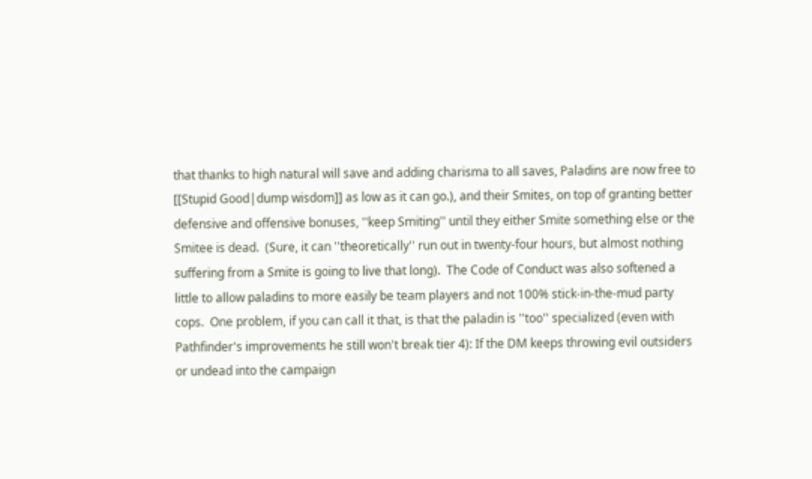that thanks to high natural will save and adding charisma to all saves, Paladins are now free to [[Stupid Good|dump wisdom]] as low as it can go.), and their Smites, on top of granting better defensive and offensive bonuses, ''keep Smiting'' until they either Smite something else or the Smitee is dead.  (Sure, it can ''theoretically'' run out in twenty-four hours, but almost nothing suffering from a Smite is going to live that long).  The Code of Conduct was also softened a little to allow paladins to more easily be team players and not 100% stick-in-the-mud party cops.  One problem, if you can call it that, is that the paladin is ''too'' specialized (even with Pathfinder's improvements he still won't break tier 4): If the DM keeps throwing evil outsiders or undead into the campaign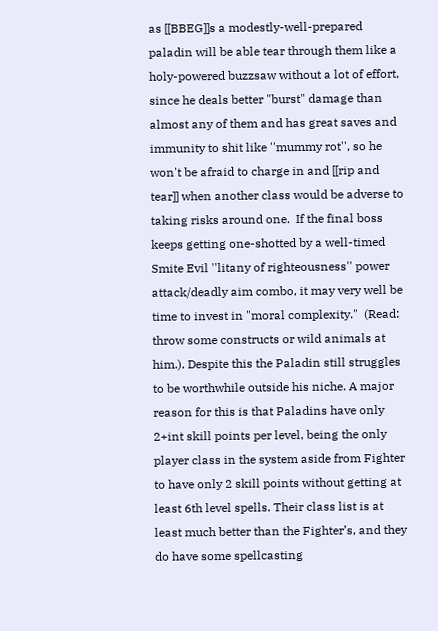as [[BBEG]]s a modestly-well-prepared paladin will be able tear through them like a holy-powered buzzsaw without a lot of effort, since he deals better "burst" damage than almost any of them and has great saves and immunity to shit like ''mummy rot'', so he won't be afraid to charge in and [[rip and tear]] when another class would be adverse to taking risks around one.  If the final boss keeps getting one-shotted by a well-timed Smite Evil ''litany of righteousness'' power attack/deadly aim combo, it may very well be time to invest in "moral complexity."  (Read: throw some constructs or wild animals at him.). Despite this the Paladin still struggles to be worthwhile outside his niche. A major reason for this is that Paladins have only 2+int skill points per level, being the only player class in the system aside from Fighter to have only 2 skill points without getting at least 6th level spells. Their class list is at least much better than the Fighter’s, and they do have some spellcasting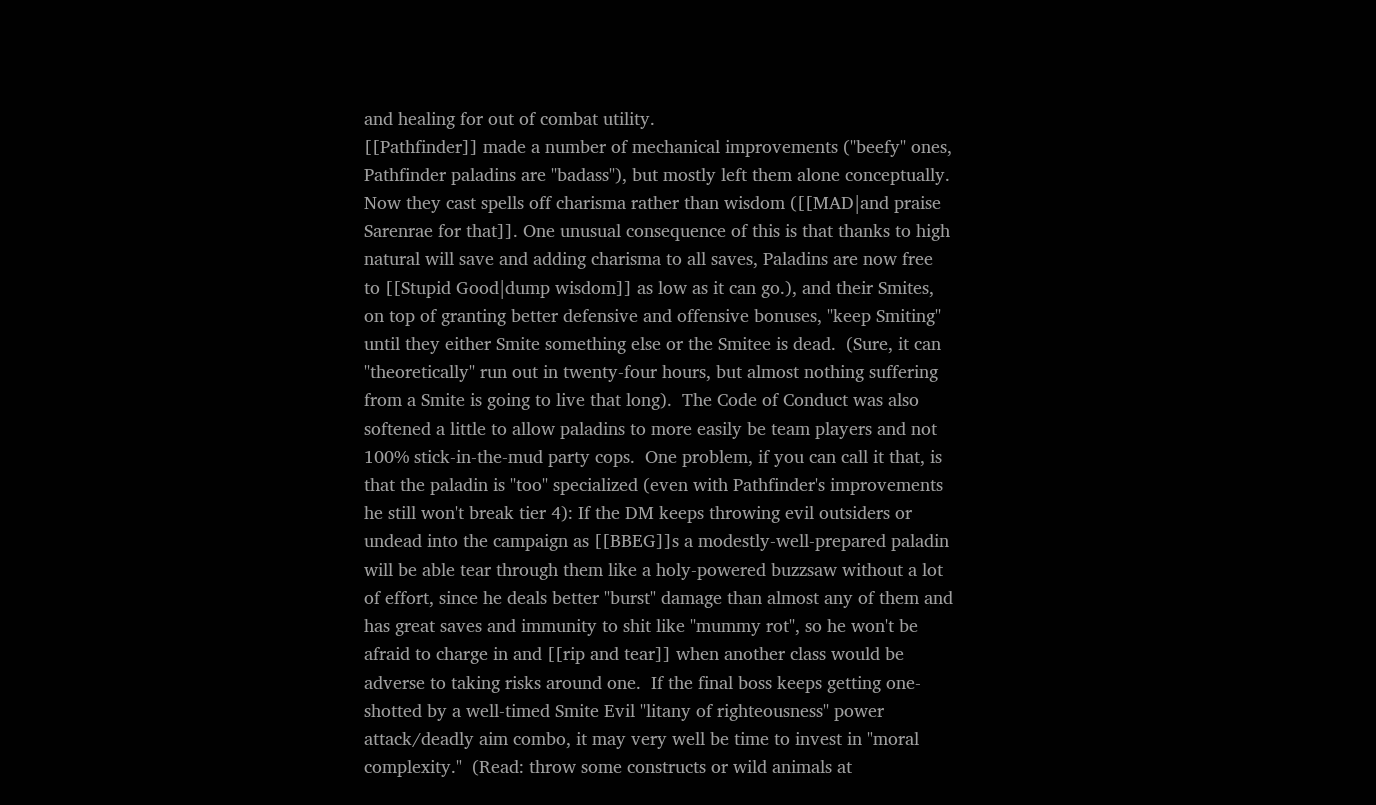and healing for out of combat utility.
[[Pathfinder]] made a number of mechanical improvements (''beefy'' ones, Pathfinder paladins are ''badass''), but mostly left them alone conceptually.  Now they cast spells off charisma rather than wisdom ([[MAD|and praise Sarenrae for that]]. One unusual consequence of this is that thanks to high natural will save and adding charisma to all saves, Paladins are now free to [[Stupid Good|dump wisdom]] as low as it can go.), and their Smites, on top of granting better defensive and offensive bonuses, ''keep Smiting'' until they either Smite something else or the Smitee is dead.  (Sure, it can ''theoretically'' run out in twenty-four hours, but almost nothing suffering from a Smite is going to live that long).  The Code of Conduct was also softened a little to allow paladins to more easily be team players and not 100% stick-in-the-mud party cops.  One problem, if you can call it that, is that the paladin is ''too'' specialized (even with Pathfinder's improvements he still won't break tier 4): If the DM keeps throwing evil outsiders or undead into the campaign as [[BBEG]]s a modestly-well-prepared paladin will be able tear through them like a holy-powered buzzsaw without a lot of effort, since he deals better "burst" damage than almost any of them and has great saves and immunity to shit like ''mummy rot'', so he won't be afraid to charge in and [[rip and tear]] when another class would be adverse to taking risks around one.  If the final boss keeps getting one-shotted by a well-timed Smite Evil ''litany of righteousness'' power attack/deadly aim combo, it may very well be time to invest in "moral complexity."  (Read: throw some constructs or wild animals at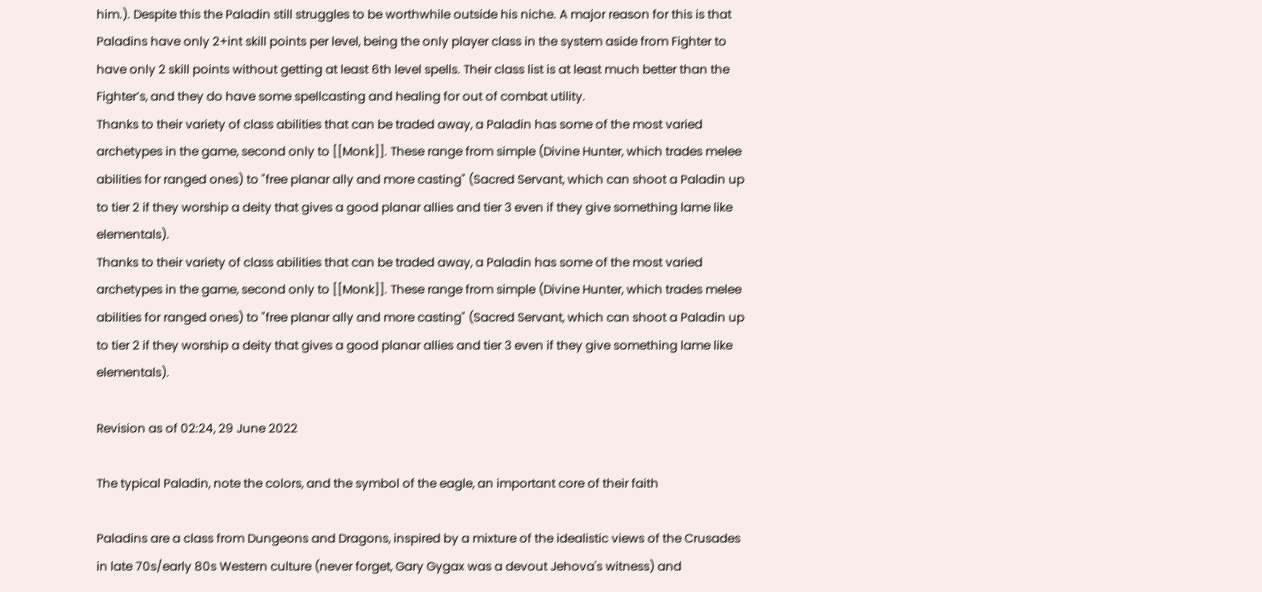him.). Despite this the Paladin still struggles to be worthwhile outside his niche. A major reason for this is that Paladins have only 2+int skill points per level, being the only player class in the system aside from Fighter to have only 2 skill points without getting at least 6th level spells. Their class list is at least much better than the Fighter’s, and they do have some spellcasting and healing for out of combat utility.
Thanks to their variety of class abilities that can be traded away, a Paladin has some of the most varied archetypes in the game, second only to [[Monk]]. These range from simple (Divine Hunter, which trades melee abilities for ranged ones) to "free planar ally and more casting" (Sacred Servant, which can shoot a Paladin up to tier 2 if they worship a deity that gives a good planar allies and tier 3 even if they give something lame like elementals).
Thanks to their variety of class abilities that can be traded away, a Paladin has some of the most varied archetypes in the game, second only to [[Monk]]. These range from simple (Divine Hunter, which trades melee abilities for ranged ones) to "free planar ally and more casting" (Sacred Servant, which can shoot a Paladin up to tier 2 if they worship a deity that gives a good planar allies and tier 3 even if they give something lame like elementals).

Revision as of 02:24, 29 June 2022

The typical Paladin, note the colors, and the symbol of the eagle, an important core of their faith

Paladins are a class from Dungeons and Dragons, inspired by a mixture of the idealistic views of the Crusades in late 70s/early 80s Western culture (never forget, Gary Gygax was a devout Jehova's witness) and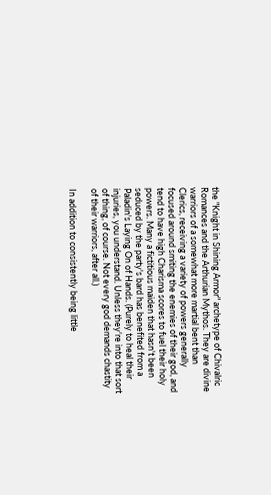the "Knight in Shining Armor" archetype of Chivalric Romances and the Arthurian Mythos. They are divine warriors of a somewhat more martial bent than Clerics, receiving a variety of powers generally focused around smiting the enemies of their god, and tend to have high Charisma scores to fuel their holy powers. Many a fictitious maiden that hasn't been seduced by the party's bard has benefited from a Paladin's Laying On of Hands. (Purely to heal their injuries, you understand. Unless they're into that sort of thing, of course. Not every god demands chastity of their warriors, after all.)

In addition to consistently being little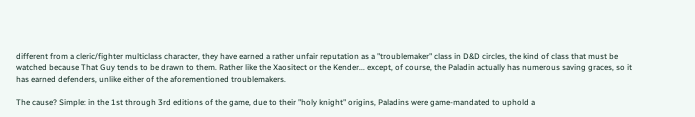different from a cleric/fighter multiclass character, they have earned a rather unfair reputation as a "troublemaker" class in D&D circles, the kind of class that must be watched because That Guy tends to be drawn to them. Rather like the Xaositect or the Kender... except, of course, the Paladin actually has numerous saving graces, so it has earned defenders, unlike either of the aforementioned troublemakers.

The cause? Simple: in the 1st through 3rd editions of the game, due to their "holy knight" origins, Paladins were game-mandated to uphold a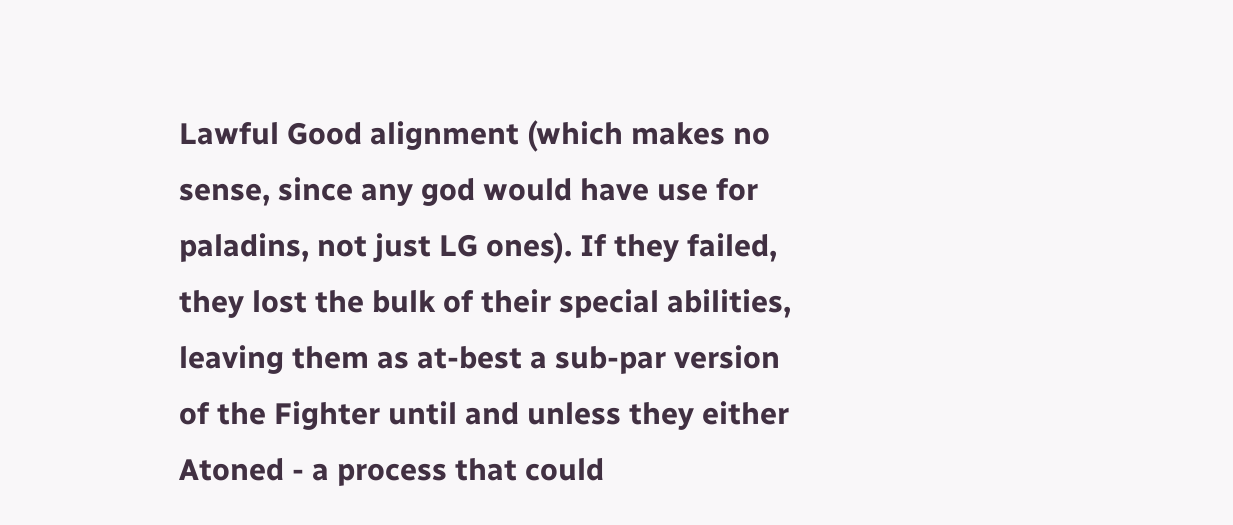Lawful Good alignment (which makes no sense, since any god would have use for paladins, not just LG ones). If they failed, they lost the bulk of their special abilities, leaving them as at-best a sub-par version of the Fighter until and unless they either Atoned - a process that could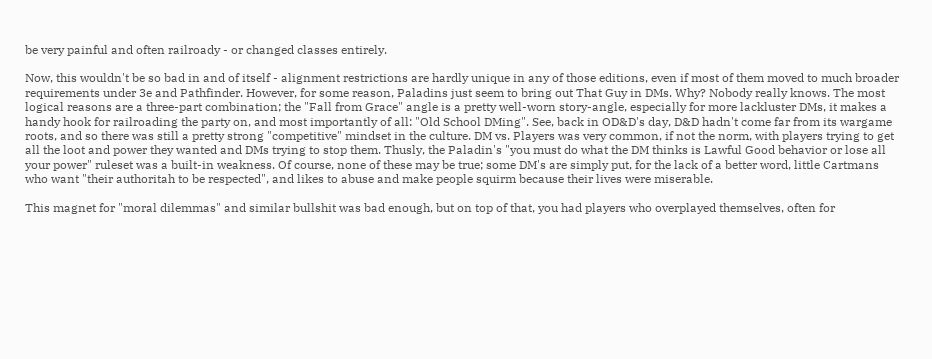be very painful and often railroady - or changed classes entirely.

Now, this wouldn't be so bad in and of itself - alignment restrictions are hardly unique in any of those editions, even if most of them moved to much broader requirements under 3e and Pathfinder. However, for some reason, Paladins just seem to bring out That Guy in DMs. Why? Nobody really knows. The most logical reasons are a three-part combination; the "Fall from Grace" angle is a pretty well-worn story-angle, especially for more lackluster DMs, it makes a handy hook for railroading the party on, and most importantly of all: "Old School DMing". See, back in OD&D's day, D&D hadn't come far from its wargame roots, and so there was still a pretty strong "competitive" mindset in the culture. DM vs. Players was very common, if not the norm, with players trying to get all the loot and power they wanted and DMs trying to stop them. Thusly, the Paladin's "you must do what the DM thinks is Lawful Good behavior or lose all your power" ruleset was a built-in weakness. Of course, none of these may be true; some DM's are simply put, for the lack of a better word, little Cartmans who want "their authoritah to be respected", and likes to abuse and make people squirm because their lives were miserable.

This magnet for "moral dilemmas" and similar bullshit was bad enough, but on top of that, you had players who overplayed themselves, often for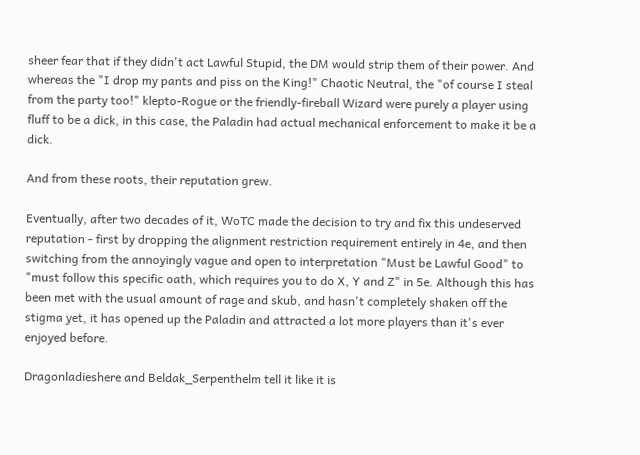sheer fear that if they didn't act Lawful Stupid, the DM would strip them of their power. And whereas the "I drop my pants and piss on the King!" Chaotic Neutral, the "of course I steal from the party too!" klepto-Rogue or the friendly-fireball Wizard were purely a player using fluff to be a dick, in this case, the Paladin had actual mechanical enforcement to make it be a dick.

And from these roots, their reputation grew.

Eventually, after two decades of it, WoTC made the decision to try and fix this undeserved reputation - first by dropping the alignment restriction requirement entirely in 4e, and then switching from the annoyingly vague and open to interpretation "Must be Lawful Good" to "must follow this specific oath, which requires you to do X, Y and Z" in 5e. Although this has been met with the usual amount of rage and skub, and hasn't completely shaken off the stigma yet, it has opened up the Paladin and attracted a lot more players than it's ever enjoyed before.

Dragonladieshere and Beldak_Serpenthelm tell it like it is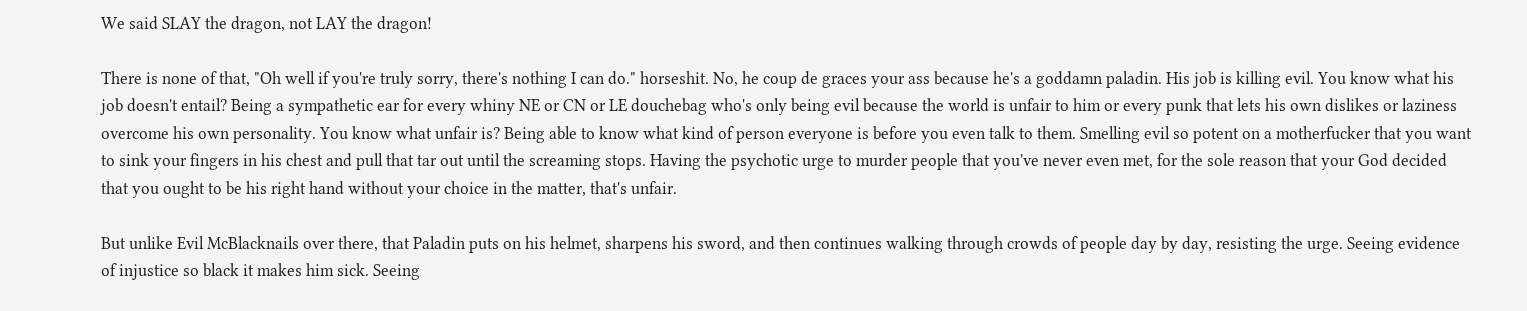We said SLAY the dragon, not LAY the dragon!

There is none of that, "Oh well if you're truly sorry, there's nothing I can do." horseshit. No, he coup de graces your ass because he's a goddamn paladin. His job is killing evil. You know what his job doesn't entail? Being a sympathetic ear for every whiny NE or CN or LE douchebag who's only being evil because the world is unfair to him or every punk that lets his own dislikes or laziness overcome his own personality. You know what unfair is? Being able to know what kind of person everyone is before you even talk to them. Smelling evil so potent on a motherfucker that you want to sink your fingers in his chest and pull that tar out until the screaming stops. Having the psychotic urge to murder people that you've never even met, for the sole reason that your God decided that you ought to be his right hand without your choice in the matter, that's unfair.

But unlike Evil McBlacknails over there, that Paladin puts on his helmet, sharpens his sword, and then continues walking through crowds of people day by day, resisting the urge. Seeing evidence of injustice so black it makes him sick. Seeing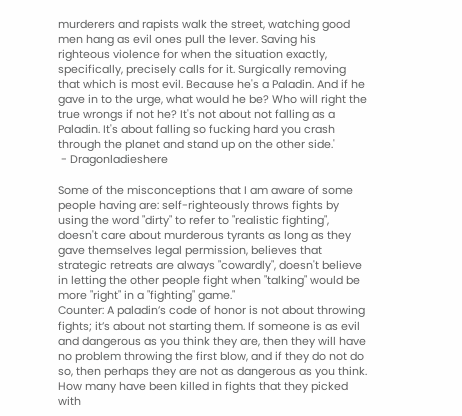murderers and rapists walk the street, watching good men hang as evil ones pull the lever. Saving his righteous violence for when the situation exactly, specifically, precisely calls for it. Surgically removing that which is most evil. Because he's a Paladin. And if he gave in to the urge, what would he be? Who will right the true wrongs if not he? It's not about not falling as a Paladin. It's about falling so fucking hard you crash through the planet and stand up on the other side.'
 - Dragonladieshere

Some of the misconceptions that I am aware of some people having are: self-righteously throws fights by using the word "dirty" to refer to "realistic fighting", doesn't care about murderous tyrants as long as they gave themselves legal permission, believes that strategic retreats are always "cowardly", doesn't believe in letting the other people fight when "talking" would be more "right" in a "fighting" game."
Counter: A paladin’s code of honor is not about throwing fights; it’s about not starting them. If someone is as evil and dangerous as you think they are, then they will have no problem throwing the first blow, and if they do not do so, then perhaps they are not as dangerous as you think. How many have been killed in fights that they picked with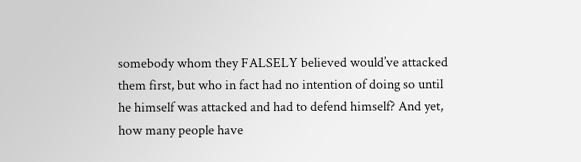somebody whom they FALSELY believed would’ve attacked them first, but who in fact had no intention of doing so until he himself was attacked and had to defend himself? And yet, how many people have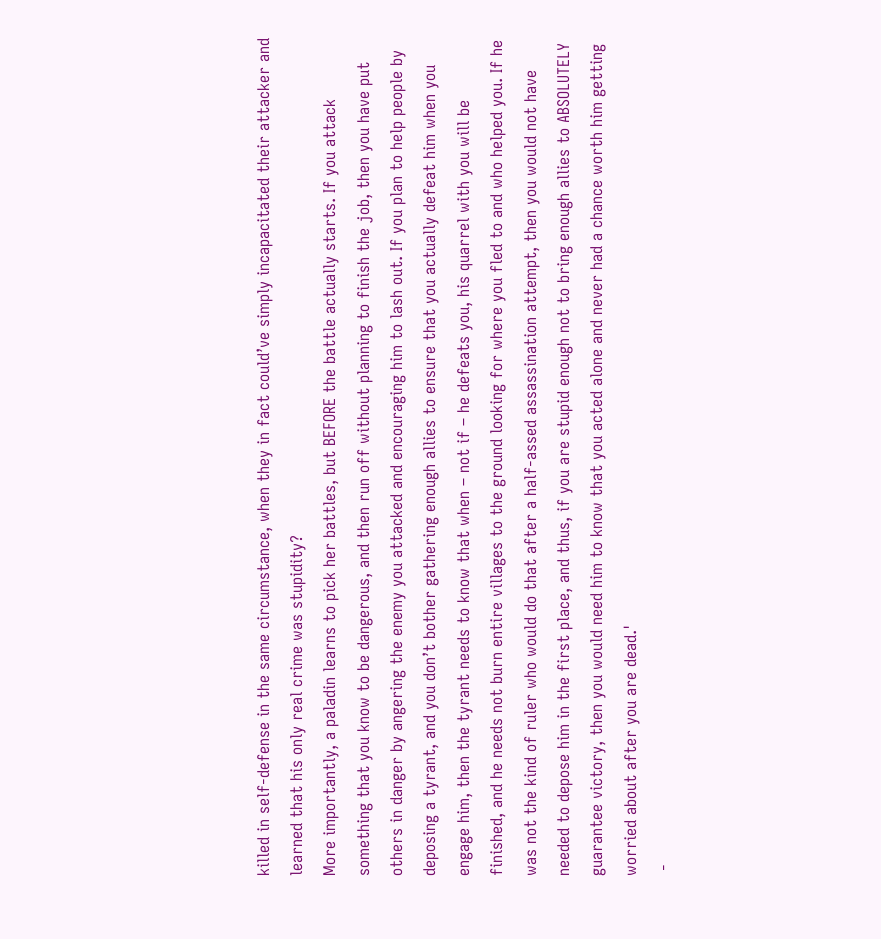killed in self-defense in the same circumstance, when they in fact could’ve simply incapacitated their attacker and learned that his only real crime was stupidity?
More importantly, a paladin learns to pick her battles, but BEFORE the battle actually starts. If you attack something that you know to be dangerous, and then run off without planning to finish the job, then you have put others in danger by angering the enemy you attacked and encouraging him to lash out. If you plan to help people by deposing a tyrant, and you don’t bother gathering enough allies to ensure that you actually defeat him when you engage him, then the tyrant needs to know that when – not if – he defeats you, his quarrel with you will be finished, and he needs not burn entire villages to the ground looking for where you fled to and who helped you. If he was not the kind of ruler who would do that after a half-assed assassination attempt, then you would not have needed to depose him in the first place, and thus, if you are stupid enough not to bring enough allies to ABSOLUTELY guarantee victory, then you would need him to know that you acted alone and never had a chance worth him getting worried about after you are dead.'
 -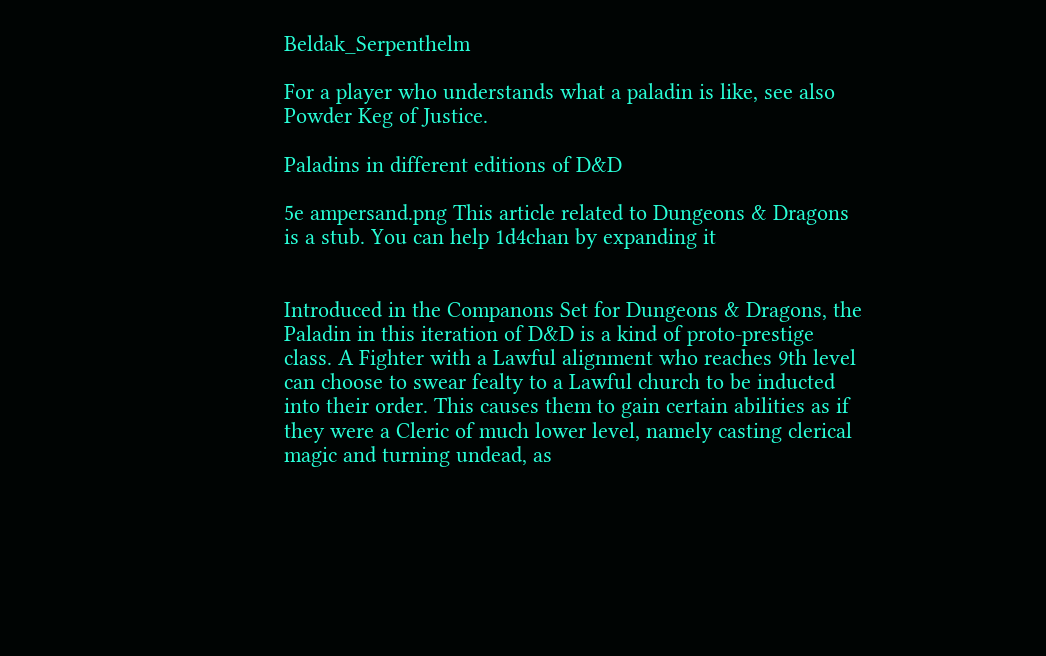Beldak_Serpenthelm

For a player who understands what a paladin is like, see also Powder Keg of Justice.

Paladins in different editions of D&D

5e ampersand.png This article related to Dungeons & Dragons is a stub. You can help 1d4chan by expanding it


Introduced in the Companons Set for Dungeons & Dragons, the Paladin in this iteration of D&D is a kind of proto-prestige class. A Fighter with a Lawful alignment who reaches 9th level can choose to swear fealty to a Lawful church to be inducted into their order. This causes them to gain certain abilities as if they were a Cleric of much lower level, namely casting clerical magic and turning undead, as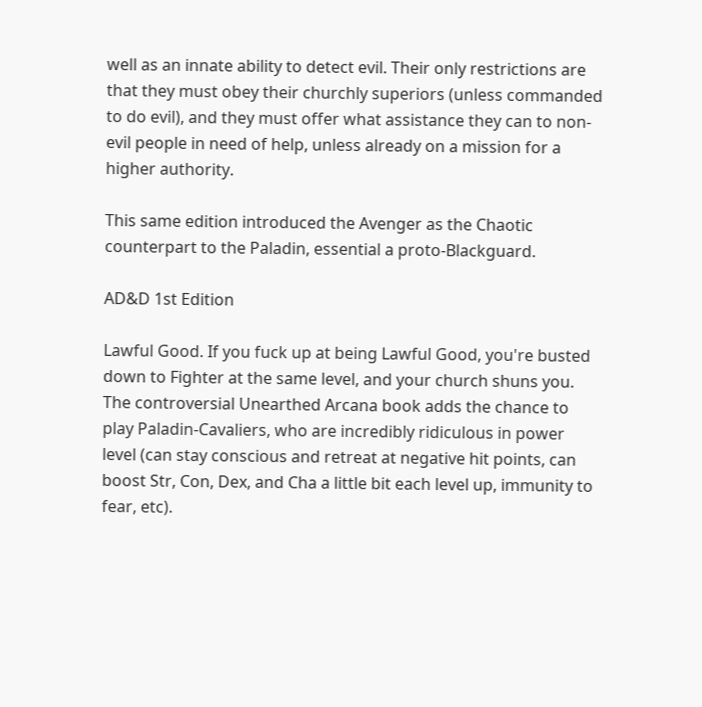well as an innate ability to detect evil. Their only restrictions are that they must obey their churchly superiors (unless commanded to do evil), and they must offer what assistance they can to non-evil people in need of help, unless already on a mission for a higher authority.

This same edition introduced the Avenger as the Chaotic counterpart to the Paladin, essential a proto-Blackguard.

AD&D 1st Edition

Lawful Good. If you fuck up at being Lawful Good, you're busted down to Fighter at the same level, and your church shuns you. The controversial Unearthed Arcana book adds the chance to play Paladin-Cavaliers, who are incredibly ridiculous in power level (can stay conscious and retreat at negative hit points, can boost Str, Con, Dex, and Cha a little bit each level up, immunity to fear, etc).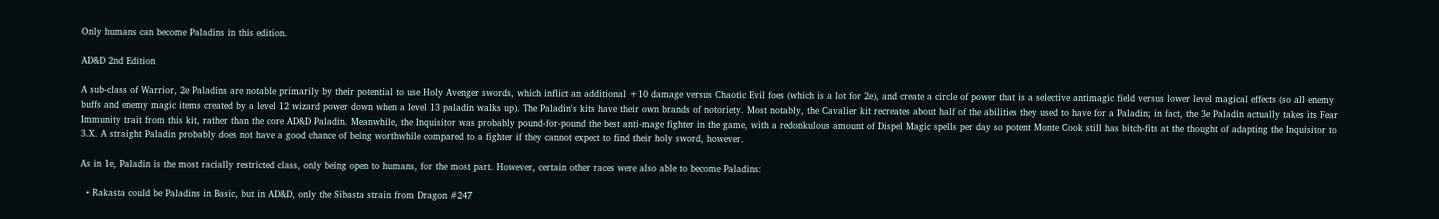Only humans can become Paladins in this edition.

AD&D 2nd Edition

A sub-class of Warrior, 2e Paladins are notable primarily by their potential to use Holy Avenger swords, which inflict an additional +10 damage versus Chaotic Evil foes (which is a lot for 2e), and create a circle of power that is a selective antimagic field versus lower level magical effects (so all enemy buffs and enemy magic items created by a level 12 wizard power down when a level 13 paladin walks up). The Paladin's kits have their own brands of notoriety. Most notably, the Cavalier kit recreates about half of the abilities they used to have for a Paladin; in fact, the 3e Paladin actually takes its Fear Immunity trait from this kit, rather than the core AD&D Paladin. Meanwhile, the Inquisitor was probably pound-for-pound the best anti-mage fighter in the game, with a redonkulous amount of Dispel Magic spells per day so potent Monte Cook still has bitch-fits at the thought of adapting the Inquisitor to 3.X. A straight Paladin probably does not have a good chance of being worthwhile compared to a fighter if they cannot expect to find their holy sword, however.

As in 1e, Paladin is the most racially restricted class, only being open to humans, for the most part. However, certain other races were also able to become Paladins:

  • Rakasta could be Paladins in Basic, but in AD&D, only the Sibasta strain from Dragon #247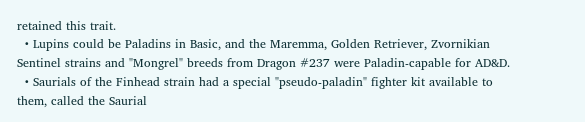retained this trait.
  • Lupins could be Paladins in Basic, and the Maremma, Golden Retriever, Zvornikian Sentinel strains and "Mongrel" breeds from Dragon #237 were Paladin-capable for AD&D.
  • Saurials of the Finhead strain had a special "pseudo-paladin" fighter kit available to them, called the Saurial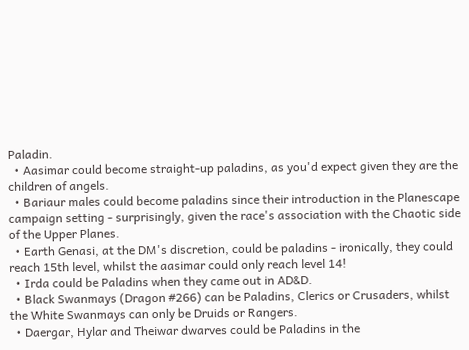Paladin.
  • Aasimar could become straight-up paladins, as you'd expect given they are the children of angels.
  • Bariaur males could become paladins since their introduction in the Planescape campaign setting - surprisingly, given the race's association with the Chaotic side of the Upper Planes.
  • Earth Genasi, at the DM's discretion, could be paladins - ironically, they could reach 15th level, whilst the aasimar could only reach level 14!
  • Irda could be Paladins when they came out in AD&D.
  • Black Swanmays (Dragon #266) can be Paladins, Clerics or Crusaders, whilst the White Swanmays can only be Druids or Rangers.
  • Daergar, Hylar and Theiwar dwarves could be Paladins in the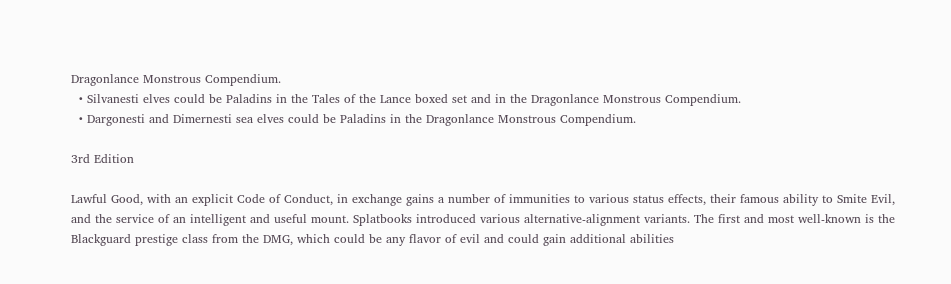Dragonlance Monstrous Compendium.
  • Silvanesti elves could be Paladins in the Tales of the Lance boxed set and in the Dragonlance Monstrous Compendium.
  • Dargonesti and Dimernesti sea elves could be Paladins in the Dragonlance Monstrous Compendium.

3rd Edition

Lawful Good, with an explicit Code of Conduct, in exchange gains a number of immunities to various status effects, their famous ability to Smite Evil, and the service of an intelligent and useful mount. Splatbooks introduced various alternative-alignment variants. The first and most well-known is the Blackguard prestige class from the DMG, which could be any flavor of evil and could gain additional abilities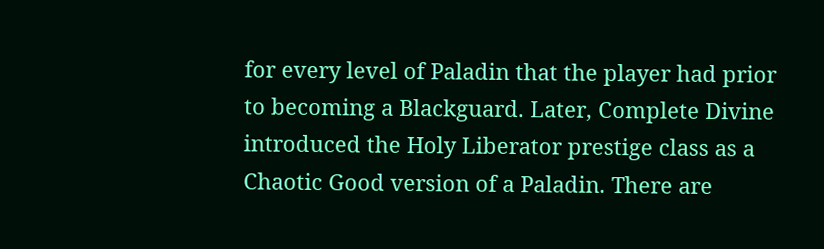for every level of Paladin that the player had prior to becoming a Blackguard. Later, Complete Divine introduced the Holy Liberator prestige class as a Chaotic Good version of a Paladin. There are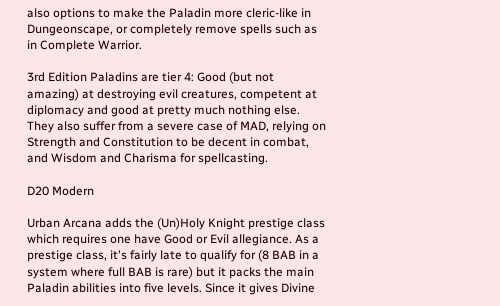also options to make the Paladin more cleric-like in Dungeonscape, or completely remove spells such as in Complete Warrior.

3rd Edition Paladins are tier 4: Good (but not amazing) at destroying evil creatures, competent at diplomacy and good at pretty much nothing else. They also suffer from a severe case of MAD, relying on Strength and Constitution to be decent in combat, and Wisdom and Charisma for spellcasting.

D20 Modern

Urban Arcana adds the (Un)Holy Knight prestige class which requires one have Good or Evil allegiance. As a prestige class, it's fairly late to qualify for (8 BAB in a system where full BAB is rare) but it packs the main Paladin abilities into five levels. Since it gives Divine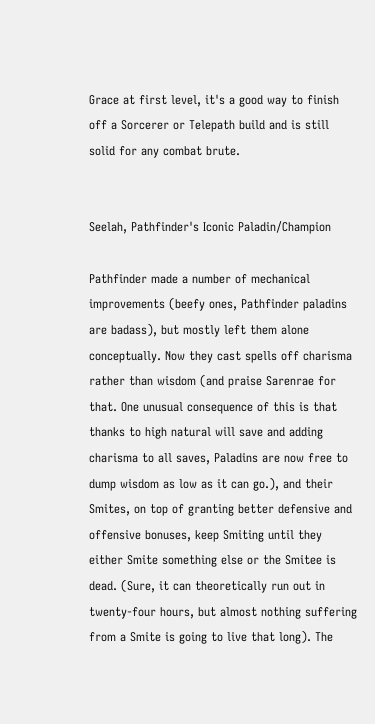Grace at first level, it's a good way to finish off a Sorcerer or Telepath build and is still solid for any combat brute.


Seelah, Pathfinder's Iconic Paladin/Champion

Pathfinder made a number of mechanical improvements (beefy ones, Pathfinder paladins are badass), but mostly left them alone conceptually. Now they cast spells off charisma rather than wisdom (and praise Sarenrae for that. One unusual consequence of this is that thanks to high natural will save and adding charisma to all saves, Paladins are now free to dump wisdom as low as it can go.), and their Smites, on top of granting better defensive and offensive bonuses, keep Smiting until they either Smite something else or the Smitee is dead. (Sure, it can theoretically run out in twenty-four hours, but almost nothing suffering from a Smite is going to live that long). The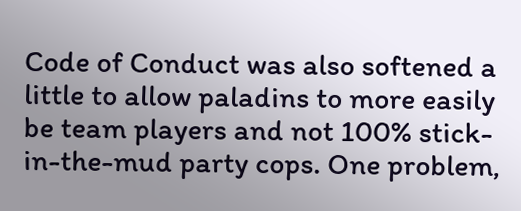Code of Conduct was also softened a little to allow paladins to more easily be team players and not 100% stick-in-the-mud party cops. One problem,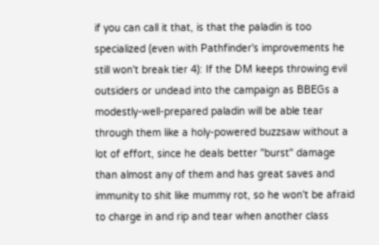if you can call it that, is that the paladin is too specialized (even with Pathfinder's improvements he still won't break tier 4): If the DM keeps throwing evil outsiders or undead into the campaign as BBEGs a modestly-well-prepared paladin will be able tear through them like a holy-powered buzzsaw without a lot of effort, since he deals better "burst" damage than almost any of them and has great saves and immunity to shit like mummy rot, so he won't be afraid to charge in and rip and tear when another class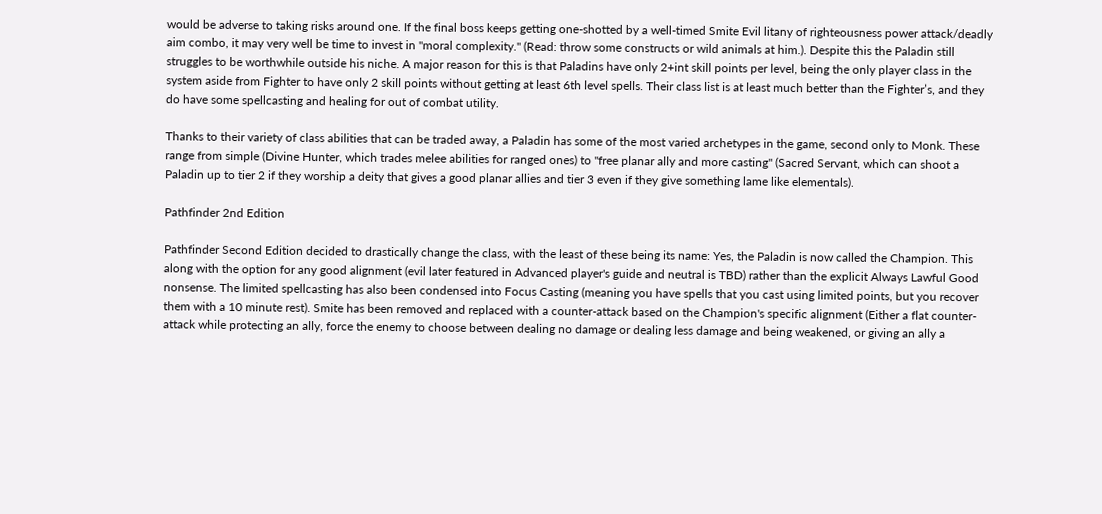would be adverse to taking risks around one. If the final boss keeps getting one-shotted by a well-timed Smite Evil litany of righteousness power attack/deadly aim combo, it may very well be time to invest in "moral complexity." (Read: throw some constructs or wild animals at him.). Despite this the Paladin still struggles to be worthwhile outside his niche. A major reason for this is that Paladins have only 2+int skill points per level, being the only player class in the system aside from Fighter to have only 2 skill points without getting at least 6th level spells. Their class list is at least much better than the Fighter’s, and they do have some spellcasting and healing for out of combat utility.

Thanks to their variety of class abilities that can be traded away, a Paladin has some of the most varied archetypes in the game, second only to Monk. These range from simple (Divine Hunter, which trades melee abilities for ranged ones) to "free planar ally and more casting" (Sacred Servant, which can shoot a Paladin up to tier 2 if they worship a deity that gives a good planar allies and tier 3 even if they give something lame like elementals).

Pathfinder 2nd Edition

Pathfinder Second Edition decided to drastically change the class, with the least of these being its name: Yes, the Paladin is now called the Champion. This along with the option for any good alignment (evil later featured in Advanced player's guide and neutral is TBD) rather than the explicit Always Lawful Good nonsense. The limited spellcasting has also been condensed into Focus Casting (meaning you have spells that you cast using limited points, but you recover them with a 10 minute rest). Smite has been removed and replaced with a counter-attack based on the Champion's specific alignment (Either a flat counter-attack while protecting an ally, force the enemy to choose between dealing no damage or dealing less damage and being weakened, or giving an ally a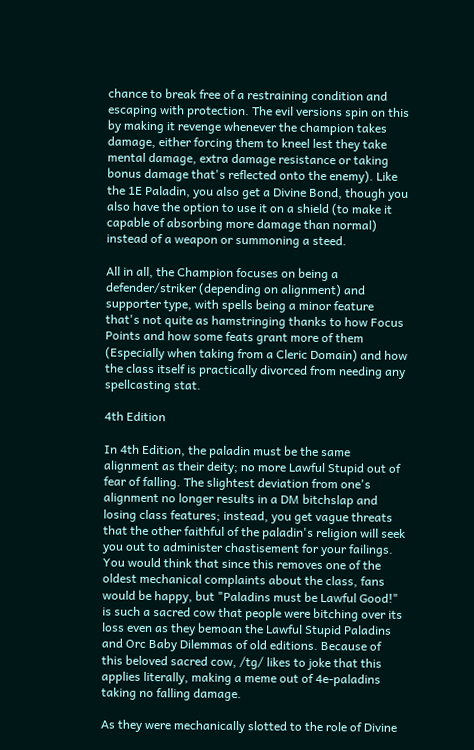chance to break free of a restraining condition and escaping with protection. The evil versions spin on this by making it revenge whenever the champion takes damage, either forcing them to kneel lest they take mental damage, extra damage resistance or taking bonus damage that's reflected onto the enemy). Like the 1E Paladin, you also get a Divine Bond, though you also have the option to use it on a shield (to make it capable of absorbing more damage than normal) instead of a weapon or summoning a steed.

All in all, the Champion focuses on being a defender/striker (depending on alignment) and supporter type, with spells being a minor feature that's not quite as hamstringing thanks to how Focus Points and how some feats grant more of them (Especially when taking from a Cleric Domain) and how the class itself is practically divorced from needing any spellcasting stat.

4th Edition

In 4th Edition, the paladin must be the same alignment as their deity; no more Lawful Stupid out of fear of falling. The slightest deviation from one's alignment no longer results in a DM bitchslap and losing class features; instead, you get vague threats that the other faithful of the paladin's religion will seek you out to administer chastisement for your failings. You would think that since this removes one of the oldest mechanical complaints about the class, fans would be happy, but "Paladins must be Lawful Good!" is such a sacred cow that people were bitching over its loss even as they bemoan the Lawful Stupid Paladins and Orc Baby Dilemmas of old editions. Because of this beloved sacred cow, /tg/ likes to joke that this applies literally, making a meme out of 4e-paladins taking no falling damage.

As they were mechanically slotted to the role of Divine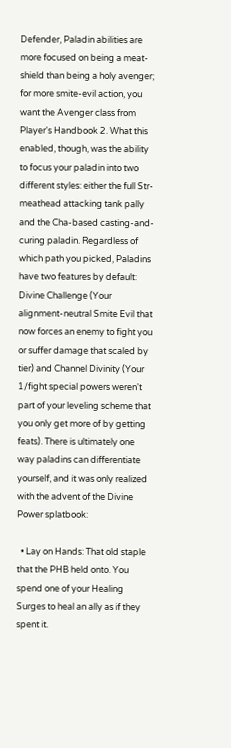Defender, Paladin abilities are more focused on being a meat-shield than being a holy avenger; for more smite-evil action, you want the Avenger class from Player's Handbook 2. What this enabled, though, was the ability to focus your paladin into two different styles: either the full Str-meathead attacking tank pally and the Cha-based casting-and-curing paladin. Regardless of which path you picked, Paladins have two features by default: Divine Challenge (Your alignment-neutral Smite Evil that now forces an enemy to fight you or suffer damage that scaled by tier) and Channel Divinity (Your 1/fight special powers weren't part of your leveling scheme that you only get more of by getting feats). There is ultimately one way paladins can differentiate yourself, and it was only realized with the advent of the Divine Power splatbook:

  • Lay on Hands: That old staple that the PHB held onto. You spend one of your Healing Surges to heal an ally as if they spent it.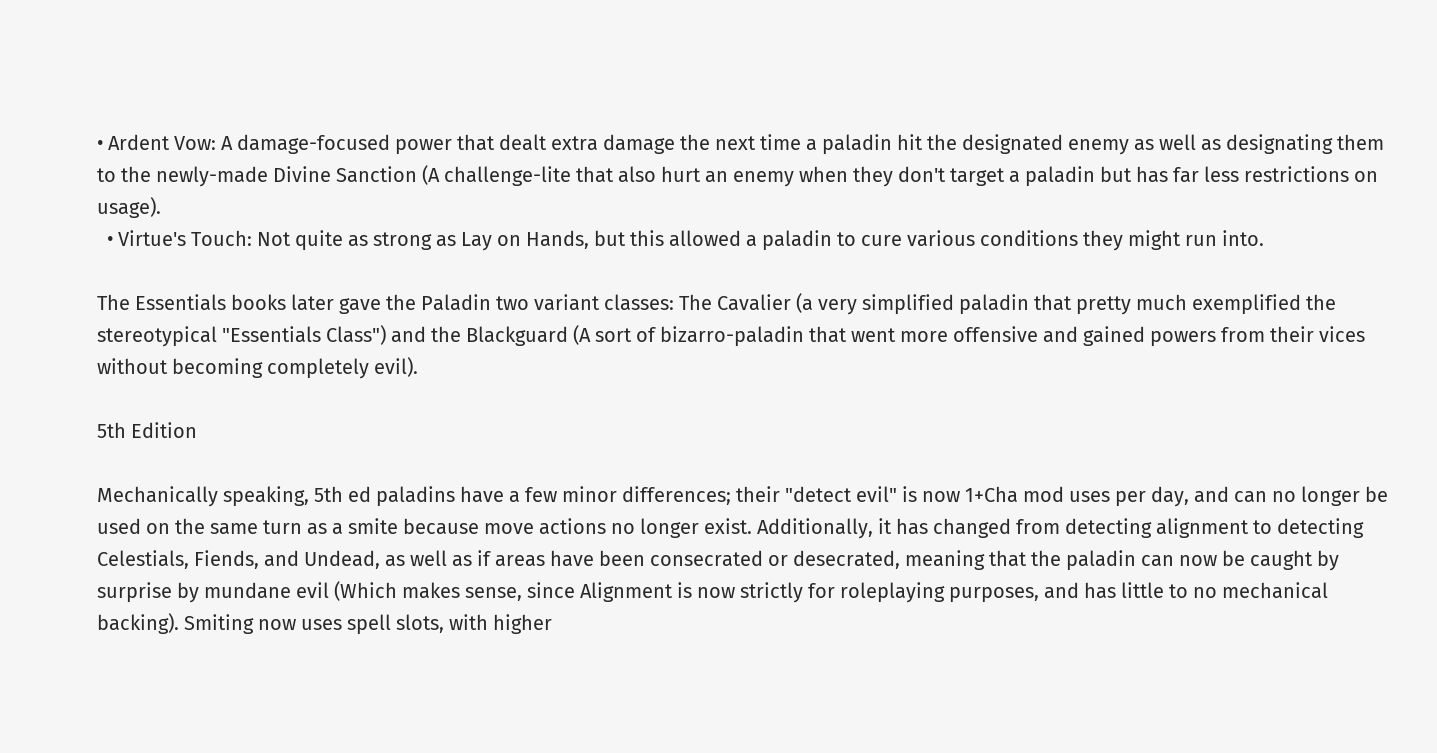• Ardent Vow: A damage-focused power that dealt extra damage the next time a paladin hit the designated enemy as well as designating them to the newly-made Divine Sanction (A challenge-lite that also hurt an enemy when they don't target a paladin but has far less restrictions on usage).
  • Virtue's Touch: Not quite as strong as Lay on Hands, but this allowed a paladin to cure various conditions they might run into.

The Essentials books later gave the Paladin two variant classes: The Cavalier (a very simplified paladin that pretty much exemplified the stereotypical "Essentials Class") and the Blackguard (A sort of bizarro-paladin that went more offensive and gained powers from their vices without becoming completely evil).

5th Edition

Mechanically speaking, 5th ed paladins have a few minor differences; their "detect evil" is now 1+Cha mod uses per day, and can no longer be used on the same turn as a smite because move actions no longer exist. Additionally, it has changed from detecting alignment to detecting Celestials, Fiends, and Undead, as well as if areas have been consecrated or desecrated, meaning that the paladin can now be caught by surprise by mundane evil (Which makes sense, since Alignment is now strictly for roleplaying purposes, and has little to no mechanical backing). Smiting now uses spell slots, with higher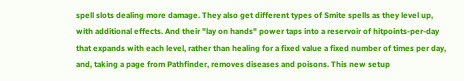spell slots dealing more damage. They also get different types of Smite spells as they level up, with additional effects. And their "lay on hands" power taps into a reservoir of hitpoints-per-day that expands with each level, rather than healing for a fixed value a fixed number of times per day, and, taking a page from Pathfinder, removes diseases and poisons. This new setup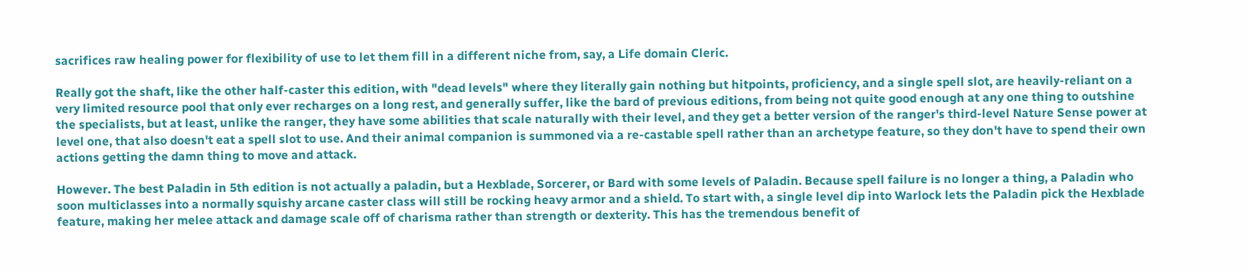sacrifices raw healing power for flexibility of use to let them fill in a different niche from, say, a Life domain Cleric.

Really got the shaft, like the other half-caster this edition, with "dead levels" where they literally gain nothing but hitpoints, proficiency, and a single spell slot, are heavily-reliant on a very limited resource pool that only ever recharges on a long rest, and generally suffer, like the bard of previous editions, from being not quite good enough at any one thing to outshine the specialists, but at least, unlike the ranger, they have some abilities that scale naturally with their level, and they get a better version of the ranger's third-level Nature Sense power at level one, that also doesn't eat a spell slot to use. And their animal companion is summoned via a re-castable spell rather than an archetype feature, so they don't have to spend their own actions getting the damn thing to move and attack.

However. The best Paladin in 5th edition is not actually a paladin, but a Hexblade, Sorcerer, or Bard with some levels of Paladin. Because spell failure is no longer a thing, a Paladin who soon multiclasses into a normally squishy arcane caster class will still be rocking heavy armor and a shield. To start with, a single level dip into Warlock lets the Paladin pick the Hexblade feature, making her melee attack and damage scale off of charisma rather than strength or dexterity. This has the tremendous benefit of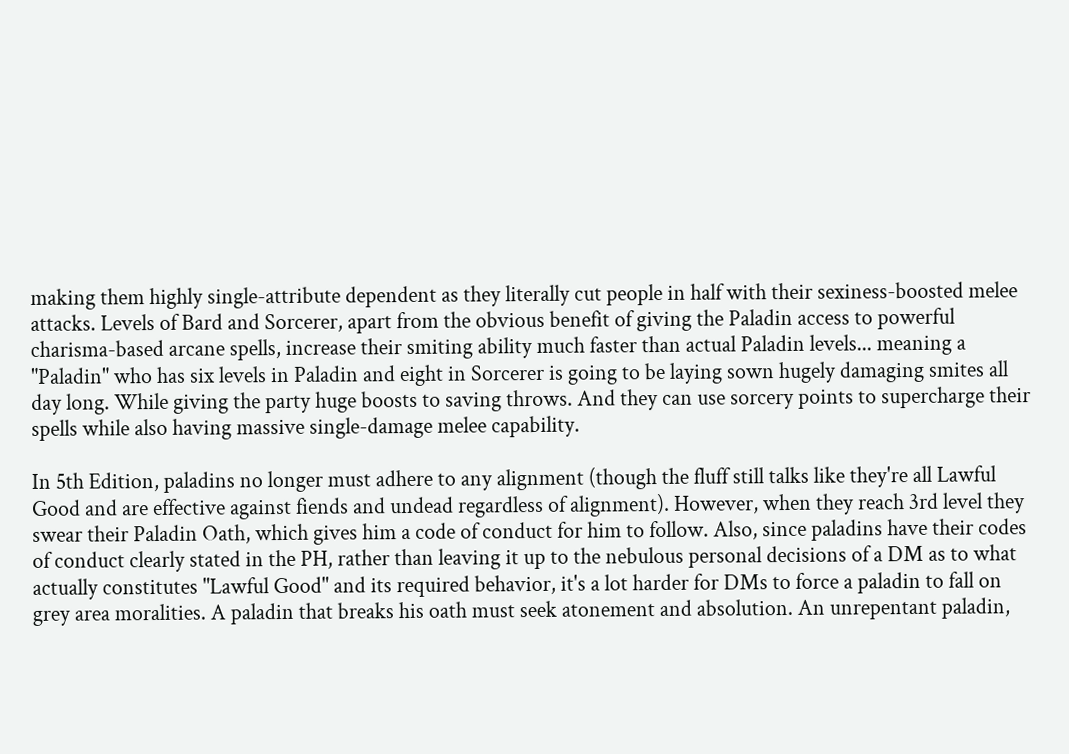making them highly single-attribute dependent as they literally cut people in half with their sexiness-boosted melee attacks. Levels of Bard and Sorcerer, apart from the obvious benefit of giving the Paladin access to powerful charisma-based arcane spells, increase their smiting ability much faster than actual Paladin levels... meaning a "Paladin" who has six levels in Paladin and eight in Sorcerer is going to be laying sown hugely damaging smites all day long. While giving the party huge boosts to saving throws. And they can use sorcery points to supercharge their spells while also having massive single-damage melee capability.

In 5th Edition, paladins no longer must adhere to any alignment (though the fluff still talks like they're all Lawful Good and are effective against fiends and undead regardless of alignment). However, when they reach 3rd level they swear their Paladin Oath, which gives him a code of conduct for him to follow. Also, since paladins have their codes of conduct clearly stated in the PH, rather than leaving it up to the nebulous personal decisions of a DM as to what actually constitutes "Lawful Good" and its required behavior, it's a lot harder for DMs to force a paladin to fall on grey area moralities. A paladin that breaks his oath must seek atonement and absolution. An unrepentant paladin,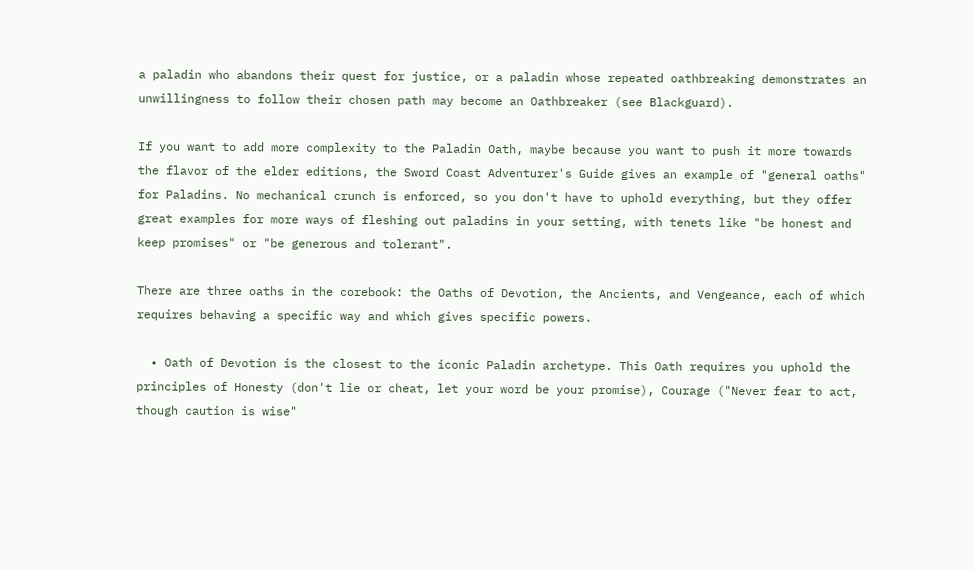a paladin who abandons their quest for justice, or a paladin whose repeated oathbreaking demonstrates an unwillingness to follow their chosen path may become an Oathbreaker (see Blackguard).

If you want to add more complexity to the Paladin Oath, maybe because you want to push it more towards the flavor of the elder editions, the Sword Coast Adventurer's Guide gives an example of "general oaths" for Paladins. No mechanical crunch is enforced, so you don't have to uphold everything, but they offer great examples for more ways of fleshing out paladins in your setting, with tenets like "be honest and keep promises" or "be generous and tolerant".

There are three oaths in the corebook: the Oaths of Devotion, the Ancients, and Vengeance, each of which requires behaving a specific way and which gives specific powers.

  • Oath of Devotion is the closest to the iconic Paladin archetype. This Oath requires you uphold the principles of Honesty (don't lie or cheat, let your word be your promise), Courage ("Never fear to act, though caution is wise"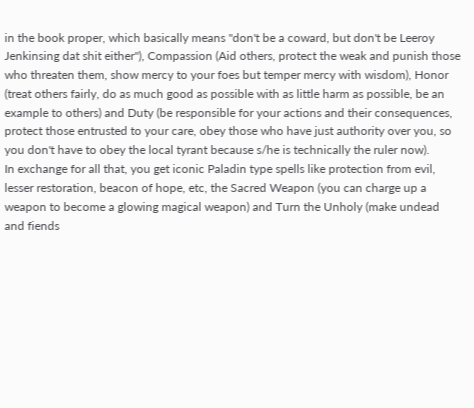in the book proper, which basically means "don't be a coward, but don't be Leeroy Jenkinsing dat shit either"), Compassion (Aid others, protect the weak and punish those who threaten them, show mercy to your foes but temper mercy with wisdom), Honor (treat others fairly, do as much good as possible with as little harm as possible, be an example to others) and Duty (be responsible for your actions and their consequences, protect those entrusted to your care, obey those who have just authority over you, so you don't have to obey the local tyrant because s/he is technically the ruler now).
In exchange for all that, you get iconic Paladin type spells like protection from evil, lesser restoration, beacon of hope, etc, the Sacred Weapon (you can charge up a weapon to become a glowing magical weapon) and Turn the Unholy (make undead and fiends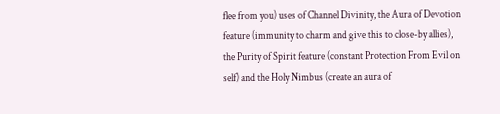flee from you) uses of Channel Divinity, the Aura of Devotion feature (immunity to charm and give this to close-by allies), the Purity of Spirit feature (constant Protection From Evil on self) and the Holy Nimbus (create an aura of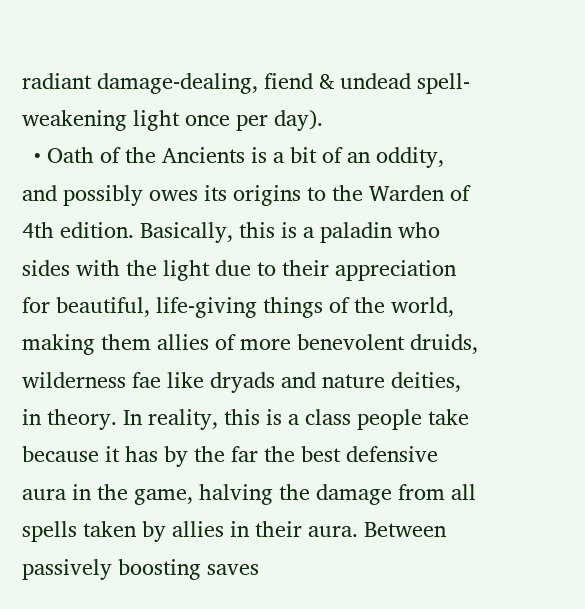radiant damage-dealing, fiend & undead spell-weakening light once per day).
  • Oath of the Ancients is a bit of an oddity, and possibly owes its origins to the Warden of 4th edition. Basically, this is a paladin who sides with the light due to their appreciation for beautiful, life-giving things of the world, making them allies of more benevolent druids, wilderness fae like dryads and nature deities, in theory. In reality, this is a class people take because it has by the far the best defensive aura in the game, halving the damage from all spells taken by allies in their aura. Between passively boosting saves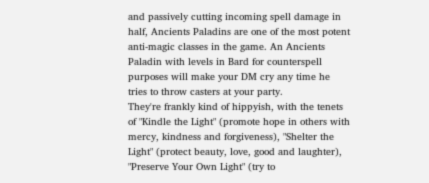and passively cutting incoming spell damage in half, Ancients Paladins are one of the most potent anti-magic classes in the game. An Ancients Paladin with levels in Bard for counterspell purposes will make your DM cry any time he tries to throw casters at your party.
They're frankly kind of hippyish, with the tenets of "Kindle the Light" (promote hope in others with mercy, kindness and forgiveness), "Shelter the Light" (protect beauty, love, good and laughter), "Preserve Your Own Light" (try to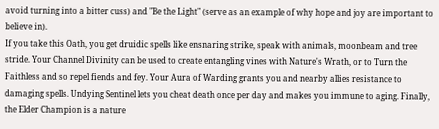avoid turning into a bitter cuss) and "Be the Light" (serve as an example of why hope and joy are important to believe in).
If you take this Oath, you get druidic spells like ensnaring strike, speak with animals, moonbeam and tree stride. Your Channel Divinity can be used to create entangling vines with Nature's Wrath, or to Turn the Faithless and so repel fiends and fey. Your Aura of Warding grants you and nearby allies resistance to damaging spells. Undying Sentinel lets you cheat death once per day and makes you immune to aging. Finally, the Elder Champion is a nature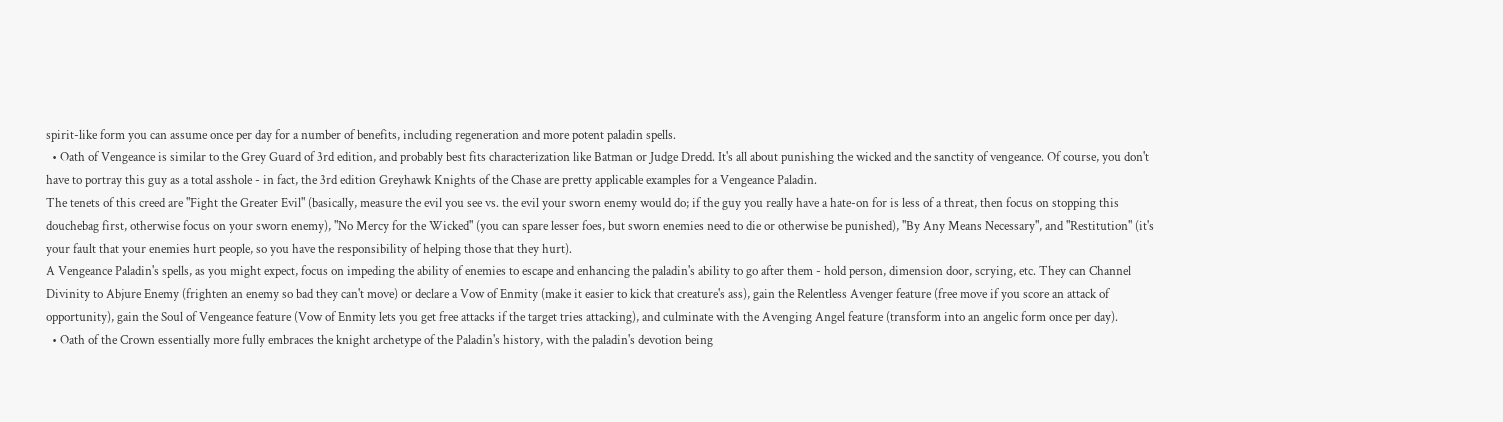spirit-like form you can assume once per day for a number of benefits, including regeneration and more potent paladin spells.
  • Oath of Vengeance is similar to the Grey Guard of 3rd edition, and probably best fits characterization like Batman or Judge Dredd. It's all about punishing the wicked and the sanctity of vengeance. Of course, you don't have to portray this guy as a total asshole - in fact, the 3rd edition Greyhawk Knights of the Chase are pretty applicable examples for a Vengeance Paladin.
The tenets of this creed are "Fight the Greater Evil" (basically, measure the evil you see vs. the evil your sworn enemy would do; if the guy you really have a hate-on for is less of a threat, then focus on stopping this douchebag first, otherwise focus on your sworn enemy), "No Mercy for the Wicked" (you can spare lesser foes, but sworn enemies need to die or otherwise be punished), "By Any Means Necessary", and "Restitution" (it's your fault that your enemies hurt people, so you have the responsibility of helping those that they hurt).
A Vengeance Paladin's spells, as you might expect, focus on impeding the ability of enemies to escape and enhancing the paladin's ability to go after them - hold person, dimension door, scrying, etc. They can Channel Divinity to Abjure Enemy (frighten an enemy so bad they can't move) or declare a Vow of Enmity (make it easier to kick that creature's ass), gain the Relentless Avenger feature (free move if you score an attack of opportunity), gain the Soul of Vengeance feature (Vow of Enmity lets you get free attacks if the target tries attacking), and culminate with the Avenging Angel feature (transform into an angelic form once per day).
  • Oath of the Crown essentially more fully embraces the knight archetype of the Paladin's history, with the paladin's devotion being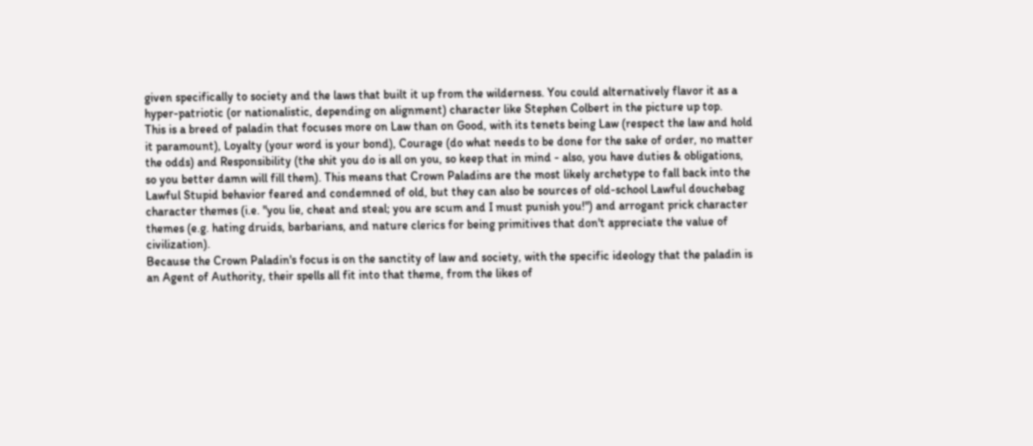given specifically to society and the laws that built it up from the wilderness. You could alternatively flavor it as a hyper-patriotic (or nationalistic, depending on alignment) character like Stephen Colbert in the picture up top.
This is a breed of paladin that focuses more on Law than on Good, with its tenets being Law (respect the law and hold it paramount), Loyalty (your word is your bond), Courage (do what needs to be done for the sake of order, no matter the odds) and Responsibility (the shit you do is all on you, so keep that in mind - also, you have duties & obligations, so you better damn will fill them). This means that Crown Paladins are the most likely archetype to fall back into the Lawful Stupid behavior feared and condemned of old, but they can also be sources of old-school Lawful douchebag character themes (i.e. "you lie, cheat and steal; you are scum and I must punish you!") and arrogant prick character themes (e.g. hating druids, barbarians, and nature clerics for being primitives that don't appreciate the value of civilization).
Because the Crown Paladin's focus is on the sanctity of law and society, with the specific ideology that the paladin is an Agent of Authority, their spells all fit into that theme, from the likes of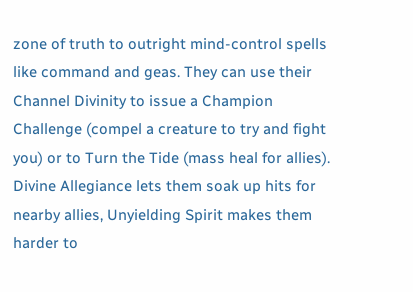zone of truth to outright mind-control spells like command and geas. They can use their Channel Divinity to issue a Champion Challenge (compel a creature to try and fight you) or to Turn the Tide (mass heal for allies). Divine Allegiance lets them soak up hits for nearby allies, Unyielding Spirit makes them harder to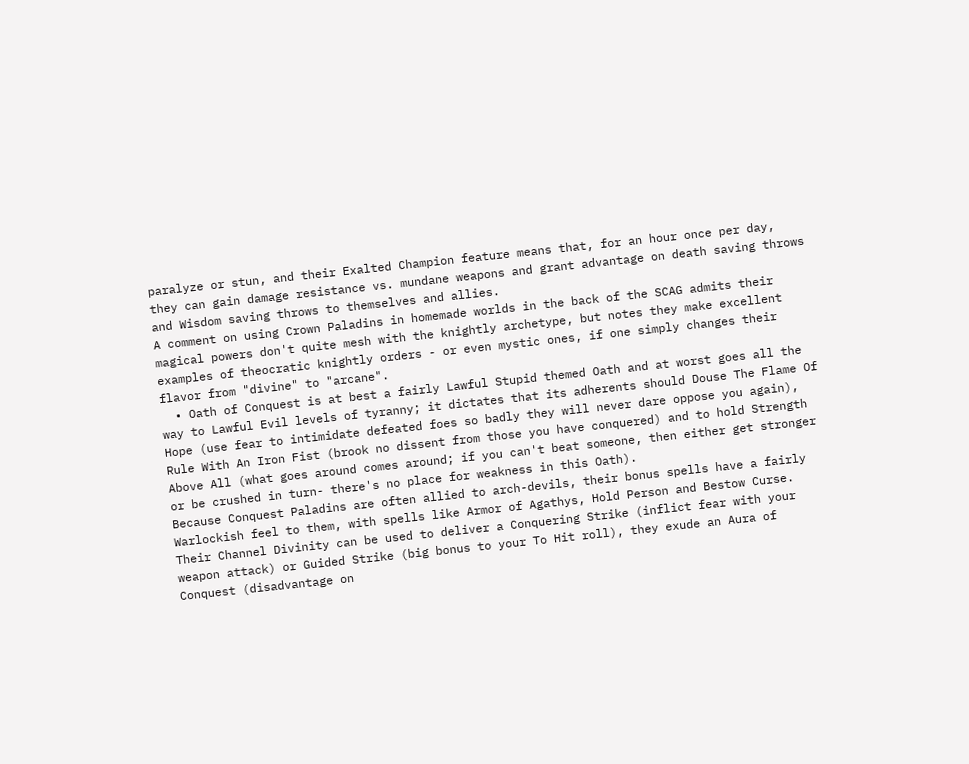paralyze or stun, and their Exalted Champion feature means that, for an hour once per day, they can gain damage resistance vs. mundane weapons and grant advantage on death saving throws and Wisdom saving throws to themselves and allies.
A comment on using Crown Paladins in homemade worlds in the back of the SCAG admits their magical powers don't quite mesh with the knightly archetype, but notes they make excellent examples of theocratic knightly orders - or even mystic ones, if one simply changes their flavor from "divine" to "arcane".
  • Oath of Conquest is at best a fairly Lawful Stupid themed Oath and at worst goes all the way to Lawful Evil levels of tyranny; it dictates that its adherents should Douse The Flame Of Hope (use fear to intimidate defeated foes so badly they will never dare oppose you again), Rule With An Iron Fist (brook no dissent from those you have conquered) and to hold Strength Above All (what goes around comes around; if you can't beat someone, then either get stronger or be crushed in turn- there's no place for weakness in this Oath).
Because Conquest Paladins are often allied to arch-devils, their bonus spells have a fairly Warlockish feel to them, with spells like Armor of Agathys, Hold Person and Bestow Curse. Their Channel Divinity can be used to deliver a Conquering Strike (inflict fear with your weapon attack) or Guided Strike (big bonus to your To Hit roll), they exude an Aura of Conquest (disadvantage on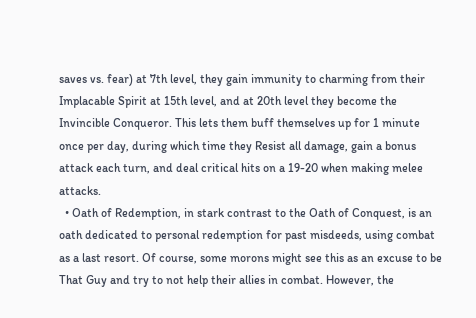saves vs. fear) at 7th level, they gain immunity to charming from their Implacable Spirit at 15th level, and at 20th level they become the Invincible Conqueror. This lets them buff themselves up for 1 minute once per day, during which time they Resist all damage, gain a bonus attack each turn, and deal critical hits on a 19-20 when making melee attacks.
  • Oath of Redemption, in stark contrast to the Oath of Conquest, is an oath dedicated to personal redemption for past misdeeds, using combat as a last resort. Of course, some morons might see this as an excuse to be That Guy and try to not help their allies in combat. However, the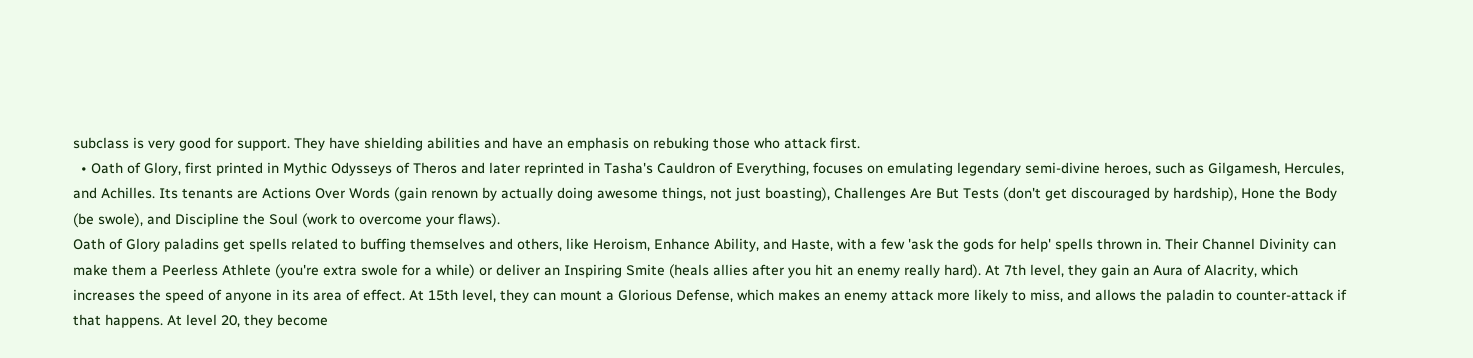subclass is very good for support. They have shielding abilities and have an emphasis on rebuking those who attack first.
  • Oath of Glory, first printed in Mythic Odysseys of Theros and later reprinted in Tasha's Cauldron of Everything, focuses on emulating legendary semi-divine heroes, such as Gilgamesh, Hercules, and Achilles. Its tenants are Actions Over Words (gain renown by actually doing awesome things, not just boasting), Challenges Are But Tests (don't get discouraged by hardship), Hone the Body (be swole), and Discipline the Soul (work to overcome your flaws).
Oath of Glory paladins get spells related to buffing themselves and others, like Heroism, Enhance Ability, and Haste, with a few 'ask the gods for help' spells thrown in. Their Channel Divinity can make them a Peerless Athlete (you're extra swole for a while) or deliver an Inspiring Smite (heals allies after you hit an enemy really hard). At 7th level, they gain an Aura of Alacrity, which increases the speed of anyone in its area of effect. At 15th level, they can mount a Glorious Defense, which makes an enemy attack more likely to miss, and allows the paladin to counter-attack if that happens. At level 20, they become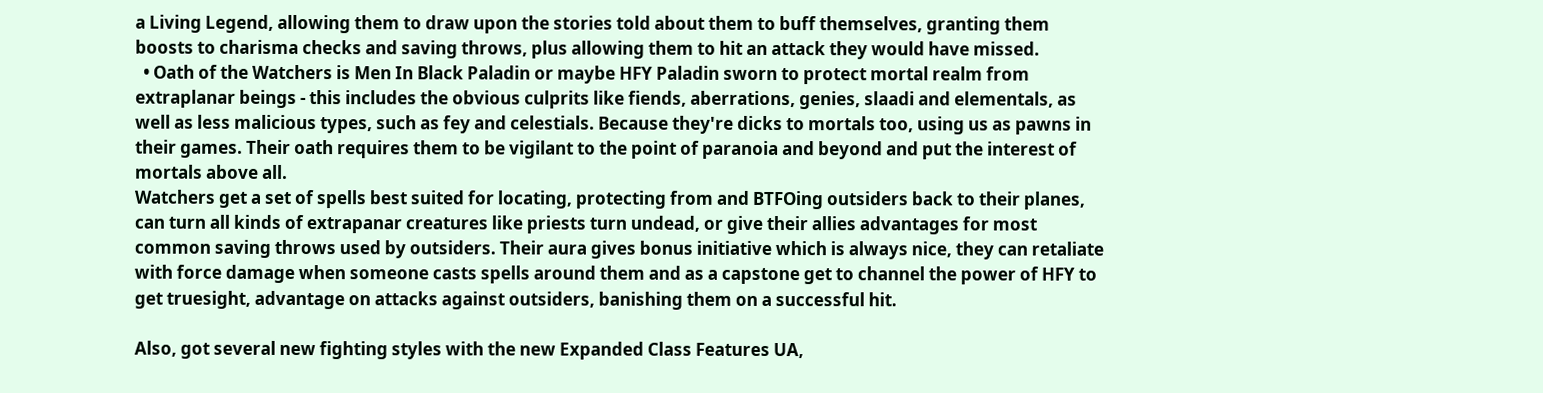a Living Legend, allowing them to draw upon the stories told about them to buff themselves, granting them boosts to charisma checks and saving throws, plus allowing them to hit an attack they would have missed.
  • Oath of the Watchers is Men In Black Paladin or maybe HFY Paladin sworn to protect mortal realm from extraplanar beings - this includes the obvious culprits like fiends, aberrations, genies, slaadi and elementals, as well as less malicious types, such as fey and celestials. Because they're dicks to mortals too, using us as pawns in their games. Their oath requires them to be vigilant to the point of paranoia and beyond and put the interest of mortals above all.
Watchers get a set of spells best suited for locating, protecting from and BTFOing outsiders back to their planes, can turn all kinds of extrapanar creatures like priests turn undead, or give their allies advantages for most common saving throws used by outsiders. Their aura gives bonus initiative which is always nice, they can retaliate with force damage when someone casts spells around them and as a capstone get to channel the power of HFY to get truesight, advantage on attacks against outsiders, banishing them on a successful hit.

Also, got several new fighting styles with the new Expanded Class Features UA,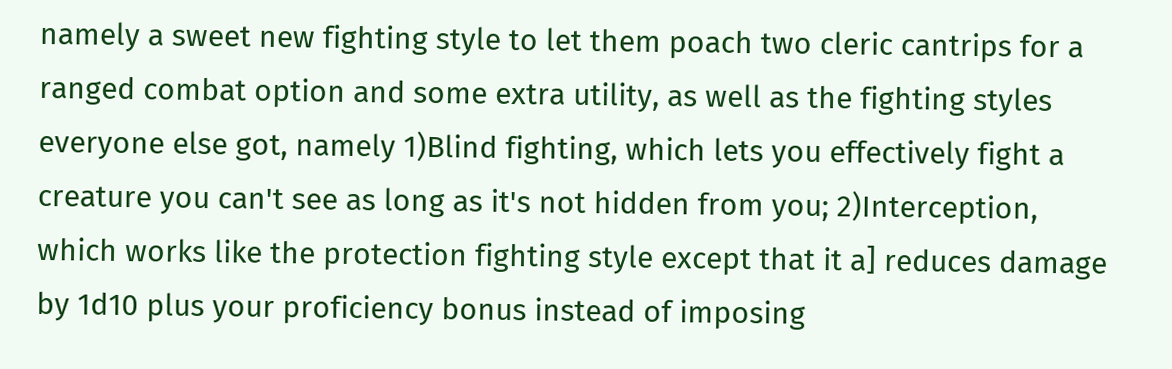namely a sweet new fighting style to let them poach two cleric cantrips for a ranged combat option and some extra utility, as well as the fighting styles everyone else got, namely 1)Blind fighting, which lets you effectively fight a creature you can't see as long as it's not hidden from you; 2)Interception, which works like the protection fighting style except that it a] reduces damage by 1d10 plus your proficiency bonus instead of imposing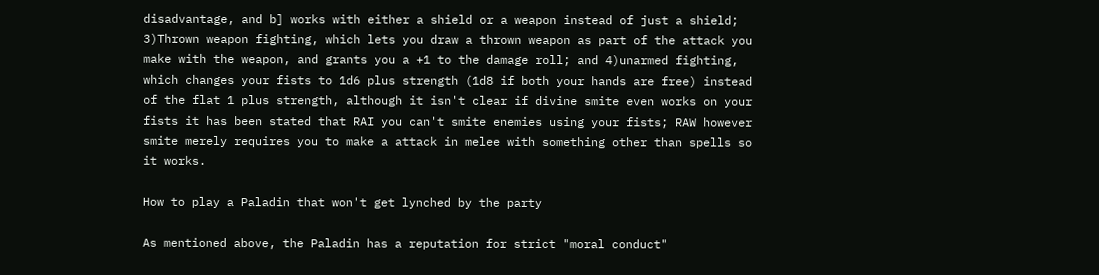disadvantage, and b] works with either a shield or a weapon instead of just a shield; 3)Thrown weapon fighting, which lets you draw a thrown weapon as part of the attack you make with the weapon, and grants you a +1 to the damage roll; and 4)unarmed fighting, which changes your fists to 1d6 plus strength (1d8 if both your hands are free) instead of the flat 1 plus strength, although it isn't clear if divine smite even works on your fists it has been stated that RAI you can't smite enemies using your fists; RAW however smite merely requires you to make a attack in melee with something other than spells so it works.

How to play a Paladin that won't get lynched by the party

As mentioned above, the Paladin has a reputation for strict "moral conduct"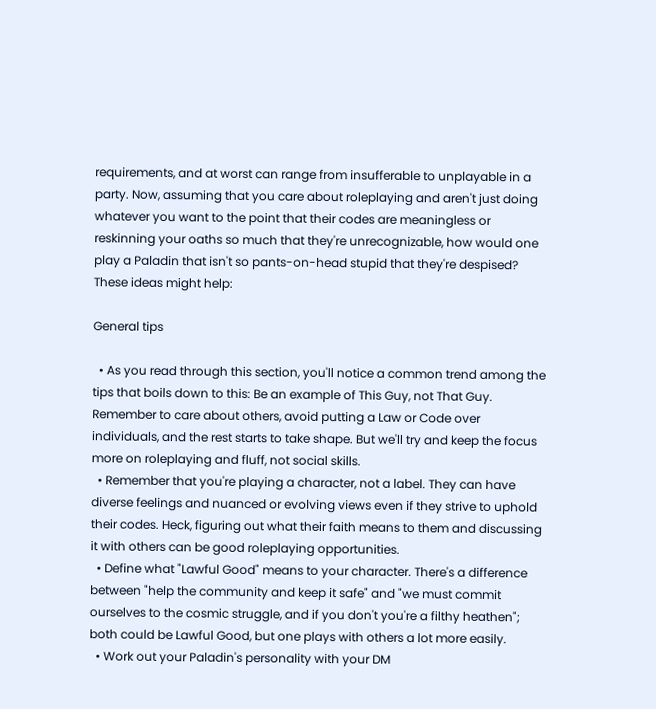requirements, and at worst can range from insufferable to unplayable in a party. Now, assuming that you care about roleplaying and aren't just doing whatever you want to the point that their codes are meaningless or reskinning your oaths so much that they're unrecognizable, how would one play a Paladin that isn't so pants-on-head stupid that they're despised? These ideas might help:

General tips

  • As you read through this section, you'll notice a common trend among the tips that boils down to this: Be an example of This Guy, not That Guy. Remember to care about others, avoid putting a Law or Code over individuals, and the rest starts to take shape. But we'll try and keep the focus more on roleplaying and fluff, not social skills.
  • Remember that you're playing a character, not a label. They can have diverse feelings and nuanced or evolving views even if they strive to uphold their codes. Heck, figuring out what their faith means to them and discussing it with others can be good roleplaying opportunities.
  • Define what "Lawful Good" means to your character. There's a difference between "help the community and keep it safe" and "we must commit ourselves to the cosmic struggle, and if you don't you're a filthy heathen"; both could be Lawful Good, but one plays with others a lot more easily.
  • Work out your Paladin's personality with your DM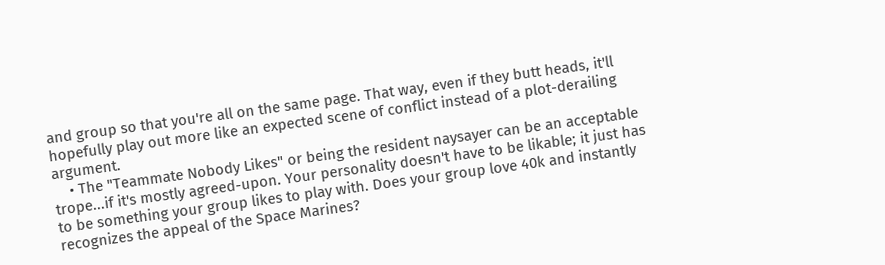and group so that you're all on the same page. That way, even if they butt heads, it'll hopefully play out more like an expected scene of conflict instead of a plot-derailing argument.
    • The "Teammate Nobody Likes" or being the resident naysayer can be an acceptable trope...if it's mostly agreed-upon. Your personality doesn't have to be likable; it just has to be something your group likes to play with. Does your group love 40k and instantly recognizes the appeal of the Space Marines?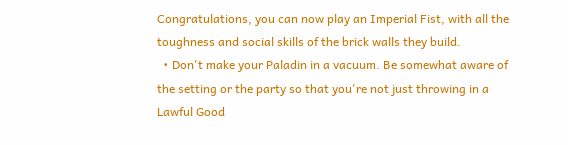Congratulations, you can now play an Imperial Fist, with all the toughness and social skills of the brick walls they build.
  • Don't make your Paladin in a vacuum. Be somewhat aware of the setting or the party so that you're not just throwing in a Lawful Good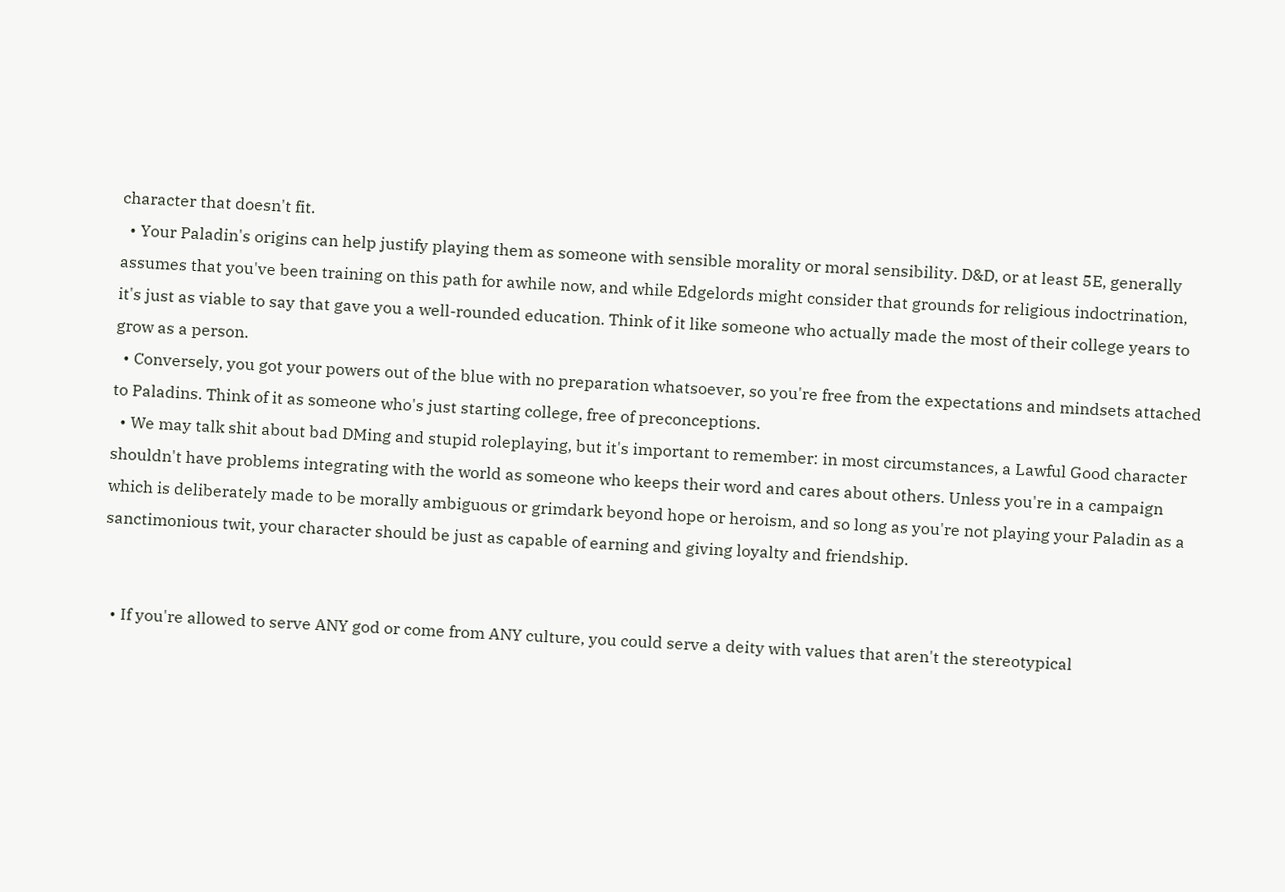character that doesn't fit.
  • Your Paladin's origins can help justify playing them as someone with sensible morality or moral sensibility. D&D, or at least 5E, generally assumes that you've been training on this path for awhile now, and while Edgelords might consider that grounds for religious indoctrination, it's just as viable to say that gave you a well-rounded education. Think of it like someone who actually made the most of their college years to grow as a person.
  • Conversely, you got your powers out of the blue with no preparation whatsoever, so you're free from the expectations and mindsets attached to Paladins. Think of it as someone who's just starting college, free of preconceptions.
  • We may talk shit about bad DMing and stupid roleplaying, but it's important to remember: in most circumstances, a Lawful Good character shouldn't have problems integrating with the world as someone who keeps their word and cares about others. Unless you're in a campaign which is deliberately made to be morally ambiguous or grimdark beyond hope or heroism, and so long as you're not playing your Paladin as a sanctimonious twit, your character should be just as capable of earning and giving loyalty and friendship.


  • If you're allowed to serve ANY god or come from ANY culture, you could serve a deity with values that aren't the stereotypical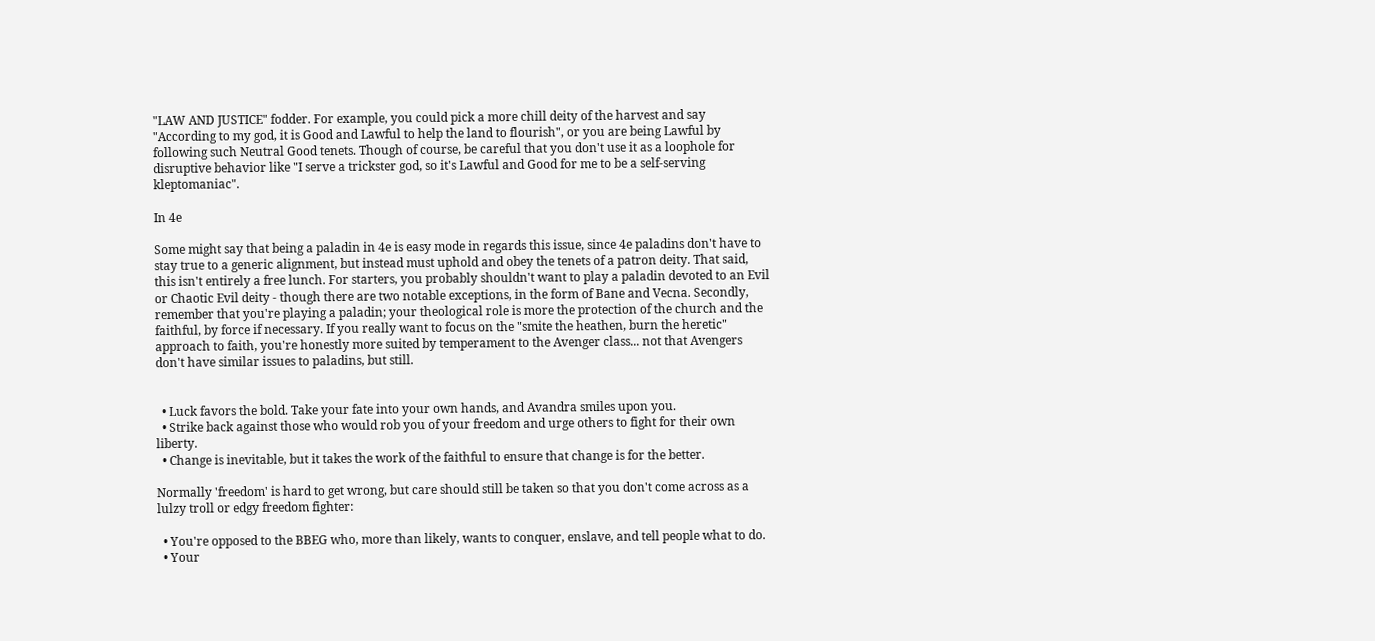"LAW AND JUSTICE" fodder. For example, you could pick a more chill deity of the harvest and say "According to my god, it is Good and Lawful to help the land to flourish", or you are being Lawful by following such Neutral Good tenets. Though of course, be careful that you don't use it as a loophole for disruptive behavior like "I serve a trickster god, so it's Lawful and Good for me to be a self-serving kleptomaniac".

In 4e

Some might say that being a paladin in 4e is easy mode in regards this issue, since 4e paladins don't have to stay true to a generic alignment, but instead must uphold and obey the tenets of a patron deity. That said, this isn't entirely a free lunch. For starters, you probably shouldn't want to play a paladin devoted to an Evil or Chaotic Evil deity - though there are two notable exceptions, in the form of Bane and Vecna. Secondly, remember that you're playing a paladin; your theological role is more the protection of the church and the faithful, by force if necessary. If you really want to focus on the "smite the heathen, burn the heretic" approach to faith, you're honestly more suited by temperament to the Avenger class... not that Avengers don't have similar issues to paladins, but still.


  • Luck favors the bold. Take your fate into your own hands, and Avandra smiles upon you.
  • Strike back against those who would rob you of your freedom and urge others to fight for their own liberty.
  • Change is inevitable, but it takes the work of the faithful to ensure that change is for the better.

Normally 'freedom' is hard to get wrong, but care should still be taken so that you don't come across as a lulzy troll or edgy freedom fighter:

  • You're opposed to the BBEG who, more than likely, wants to conquer, enslave, and tell people what to do.
  • Your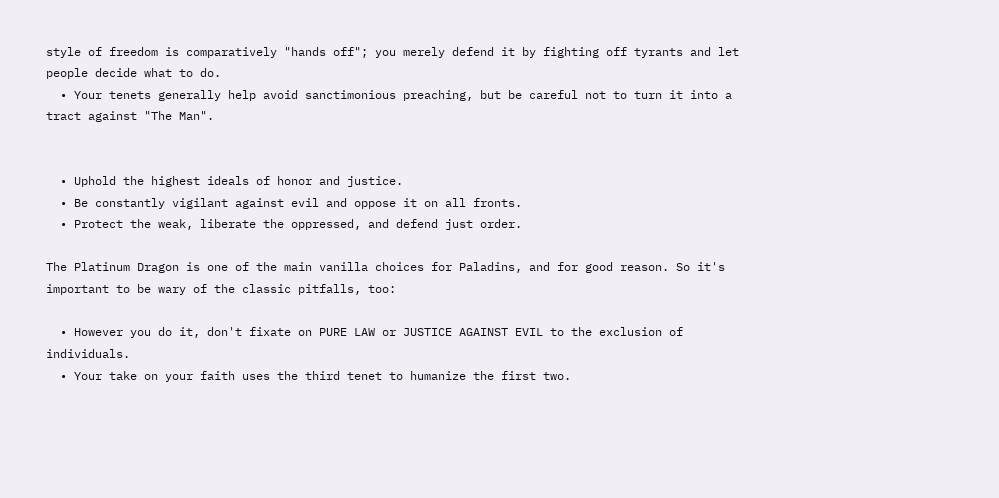style of freedom is comparatively "hands off"; you merely defend it by fighting off tyrants and let people decide what to do.
  • Your tenets generally help avoid sanctimonious preaching, but be careful not to turn it into a tract against "The Man".


  • Uphold the highest ideals of honor and justice.
  • Be constantly vigilant against evil and oppose it on all fronts.
  • Protect the weak, liberate the oppressed, and defend just order.

The Platinum Dragon is one of the main vanilla choices for Paladins, and for good reason. So it's important to be wary of the classic pitfalls, too:

  • However you do it, don't fixate on PURE LAW or JUSTICE AGAINST EVIL to the exclusion of individuals.
  • Your take on your faith uses the third tenet to humanize the first two.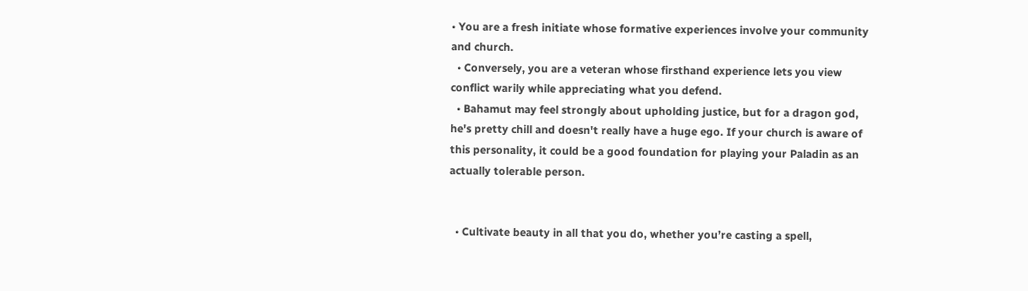• You are a fresh initiate whose formative experiences involve your community and church.
  • Conversely, you are a veteran whose firsthand experience lets you view conflict warily while appreciating what you defend.
  • Bahamut may feel strongly about upholding justice, but for a dragon god, he's pretty chill and doesn't really have a huge ego. If your church is aware of this personality, it could be a good foundation for playing your Paladin as an actually tolerable person.


  • Cultivate beauty in all that you do, whether you’re casting a spell,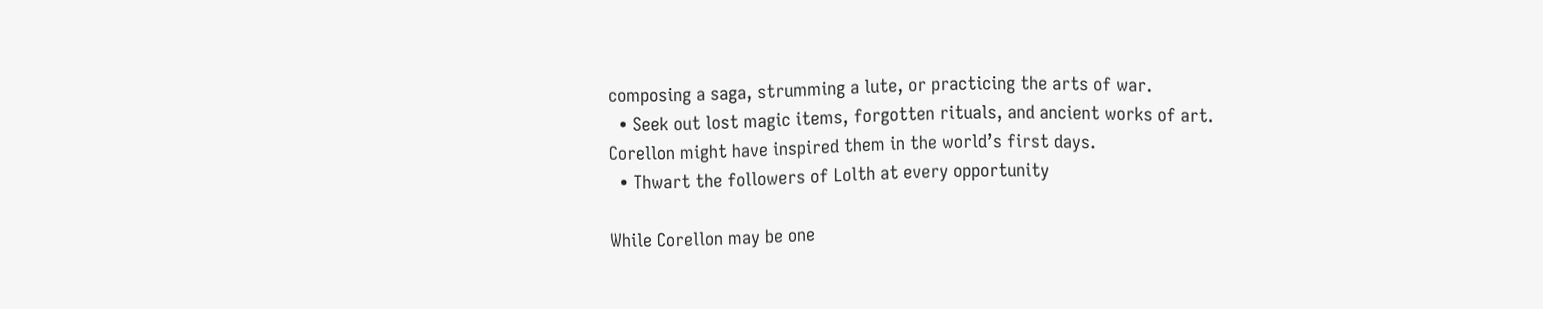composing a saga, strumming a lute, or practicing the arts of war.
  • Seek out lost magic items, forgotten rituals, and ancient works of art. Corellon might have inspired them in the world’s first days.
  • Thwart the followers of Lolth at every opportunity

While Corellon may be one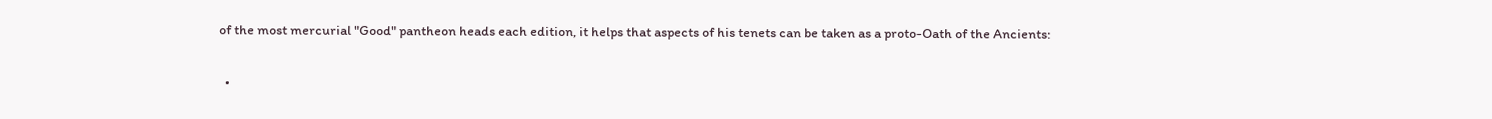of the most mercurial "Good" pantheon heads each edition, it helps that aspects of his tenets can be taken as a proto-Oath of the Ancients:

  •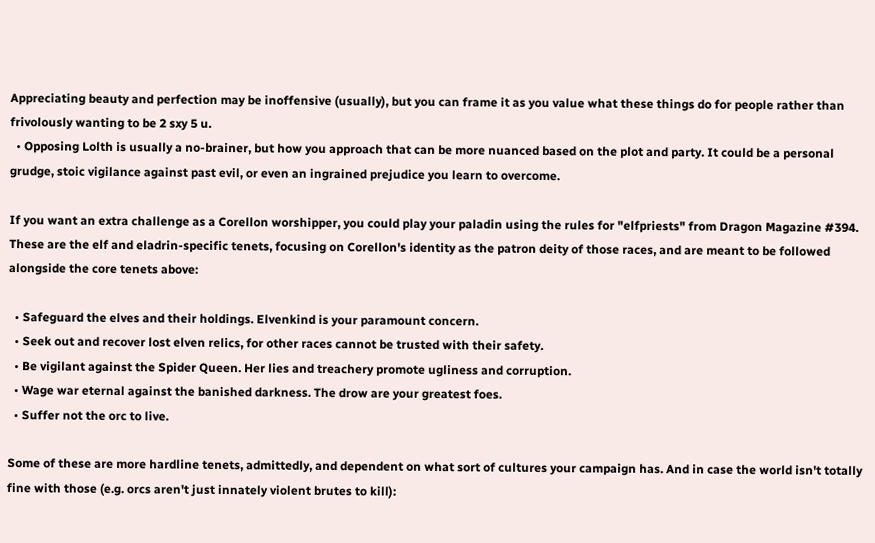Appreciating beauty and perfection may be inoffensive (usually), but you can frame it as you value what these things do for people rather than frivolously wanting to be 2 sxy 5 u.
  • Opposing Lolth is usually a no-brainer, but how you approach that can be more nuanced based on the plot and party. It could be a personal grudge, stoic vigilance against past evil, or even an ingrained prejudice you learn to overcome.

If you want an extra challenge as a Corellon worshipper, you could play your paladin using the rules for "elfpriests" from Dragon Magazine #394. These are the elf and eladrin-specific tenets, focusing on Corellon's identity as the patron deity of those races, and are meant to be followed alongside the core tenets above:

  • Safeguard the elves and their holdings. Elvenkind is your paramount concern.
  • Seek out and recover lost elven relics, for other races cannot be trusted with their safety.
  • Be vigilant against the Spider Queen. Her lies and treachery promote ugliness and corruption.
  • Wage war eternal against the banished darkness. The drow are your greatest foes.
  • Suffer not the orc to live.

Some of these are more hardline tenets, admittedly, and dependent on what sort of cultures your campaign has. And in case the world isn't totally fine with those (e.g. orcs aren't just innately violent brutes to kill):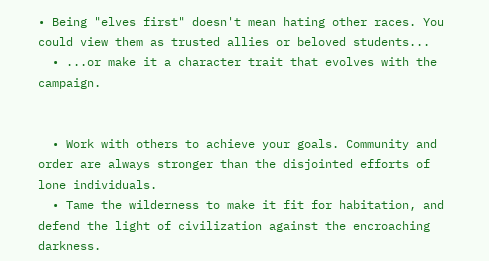• Being "elves first" doesn't mean hating other races. You could view them as trusted allies or beloved students...
  • ...or make it a character trait that evolves with the campaign.


  • Work with others to achieve your goals. Community and order are always stronger than the disjointed efforts of lone individuals.
  • Tame the wilderness to make it fit for habitation, and defend the light of civilization against the encroaching darkness.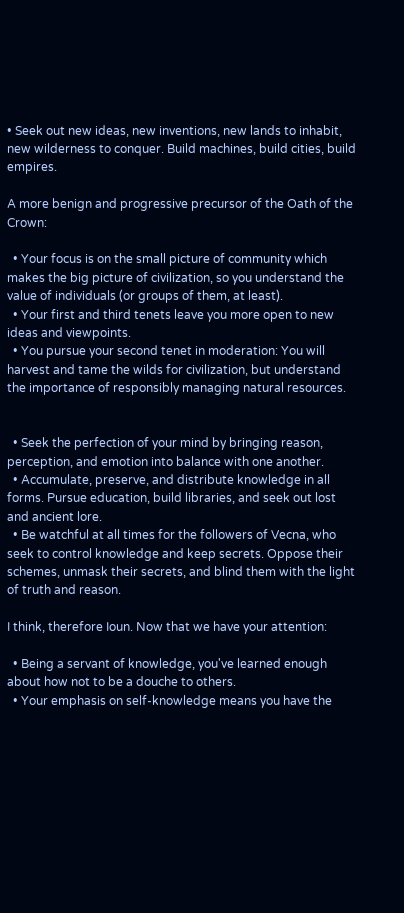• Seek out new ideas, new inventions, new lands to inhabit, new wilderness to conquer. Build machines, build cities, build empires.

A more benign and progressive precursor of the Oath of the Crown:

  • Your focus is on the small picture of community which makes the big picture of civilization, so you understand the value of individuals (or groups of them, at least).
  • Your first and third tenets leave you more open to new ideas and viewpoints.
  • You pursue your second tenet in moderation: You will harvest and tame the wilds for civilization, but understand the importance of responsibly managing natural resources.


  • Seek the perfection of your mind by bringing reason, perception, and emotion into balance with one another.
  • Accumulate, preserve, and distribute knowledge in all forms. Pursue education, build libraries, and seek out lost and ancient lore.
  • Be watchful at all times for the followers of Vecna, who seek to control knowledge and keep secrets. Oppose their schemes, unmask their secrets, and blind them with the light of truth and reason.

I think, therefore Ioun. Now that we have your attention:

  • Being a servant of knowledge, you've learned enough about how not to be a douche to others.
  • Your emphasis on self-knowledge means you have the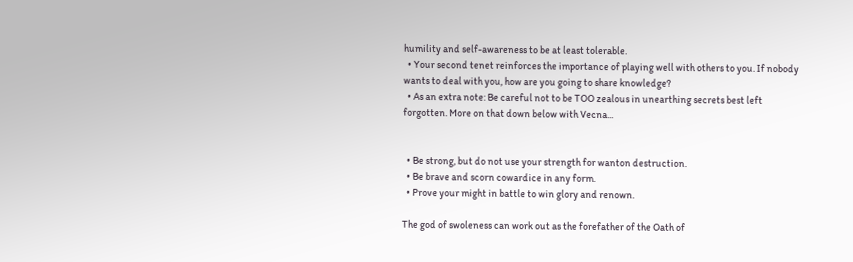humility and self-awareness to be at least tolerable.
  • Your second tenet reinforces the importance of playing well with others to you. If nobody wants to deal with you, how are you going to share knowledge?
  • As an extra note: Be careful not to be TOO zealous in unearthing secrets best left forgotten. More on that down below with Vecna...


  • Be strong, but do not use your strength for wanton destruction.
  • Be brave and scorn cowardice in any form.
  • Prove your might in battle to win glory and renown.

The god of swoleness can work out as the forefather of the Oath of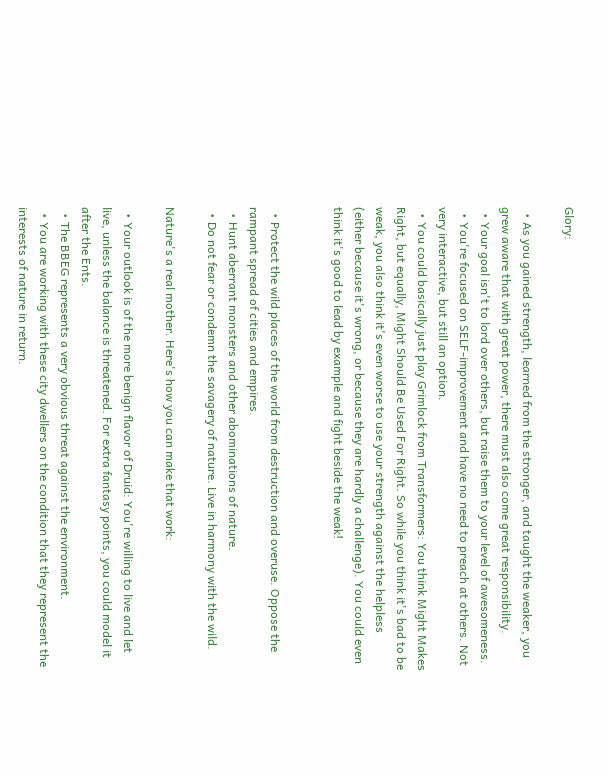Glory:

  • As you gained strength, learned from the stronger, and taught the weaker, you grew aware that with great power, there must also come great responsibility.
  • Your goal isn't to lord over others, but raise them to your level of awesomeness.
  • You're focused on SELF-improvement and have no need to preach at others. Not very interactive, but still an option.
  • You could basically just play Grimlock from Transformers: You think Might Makes Right, but equally, Might Should Be Used For Right. So while you think it's bad to be weak, you also think it's even worse to use your strength against the helpless (either because it's wrong, or because they are hardly a challenge). You could even think it's good to lead by example and fight beside the weak!


  • Protect the wild places of the world from destruction and overuse. Oppose the rampant spread of cities and empires.
  • Hunt aberrant monsters and other abominations of nature.
  • Do not fear or condemn the savagery of nature. Live in harmony with the wild.

Nature's a real mother. Here's how you can make that work:

  • Your outlook is of the more benign flavor of Druid: You're willing to live and let live, unless the balance is threatened. For extra fantasy points, you could model it after the Ents.
  • The BBEG represents a very obvious threat against the environment.
  • You are working with these city dwellers on the condition that they represent the interests of nature in return.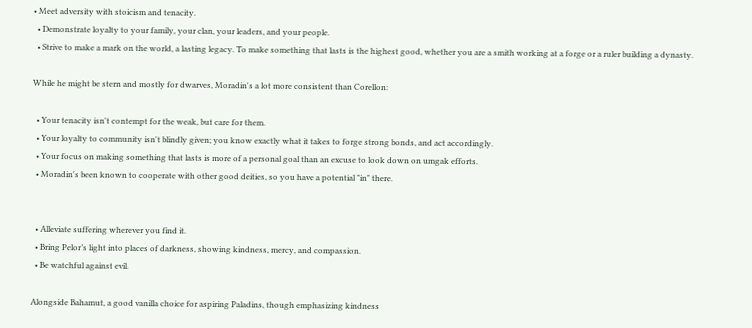• Meet adversity with stoicism and tenacity.
  • Demonstrate loyalty to your family, your clan, your leaders, and your people.
  • Strive to make a mark on the world, a lasting legacy. To make something that lasts is the highest good, whether you are a smith working at a forge or a ruler building a dynasty.

While he might be stern and mostly for dwarves, Moradin's a lot more consistent than Corellon:

  • Your tenacity isn't contempt for the weak, but care for them.
  • Your loyalty to community isn't blindly given; you know exactly what it takes to forge strong bonds, and act accordingly.
  • Your focus on making something that lasts is more of a personal goal than an excuse to look down on umgak efforts.
  • Moradin's been known to cooperate with other good deities, so you have a potential "in" there.


  • Alleviate suffering wherever you find it.
  • Bring Pelor’s light into places of darkness, showing kindness, mercy, and compassion.
  • Be watchful against evil.

Alongside Bahamut, a good vanilla choice for aspiring Paladins, though emphasizing kindness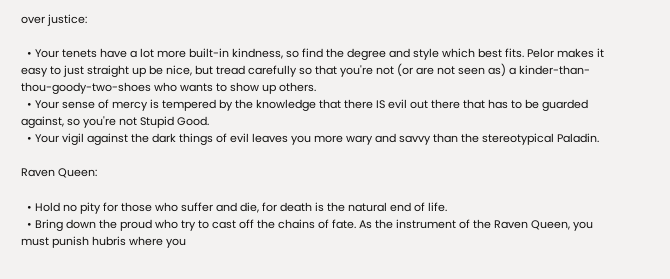over justice:

  • Your tenets have a lot more built-in kindness, so find the degree and style which best fits. Pelor makes it easy to just straight up be nice, but tread carefully so that you're not (or are not seen as) a kinder-than-thou-goody-two-shoes who wants to show up others.
  • Your sense of mercy is tempered by the knowledge that there IS evil out there that has to be guarded against, so you're not Stupid Good.
  • Your vigil against the dark things of evil leaves you more wary and savvy than the stereotypical Paladin.

Raven Queen:

  • Hold no pity for those who suffer and die, for death is the natural end of life.
  • Bring down the proud who try to cast off the chains of fate. As the instrument of the Raven Queen, you must punish hubris where you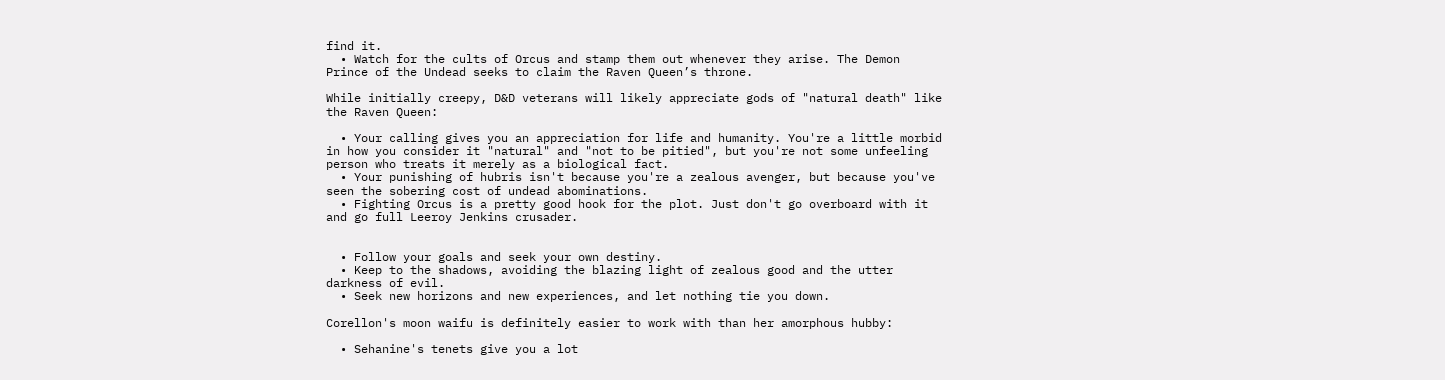find it.
  • Watch for the cults of Orcus and stamp them out whenever they arise. The Demon Prince of the Undead seeks to claim the Raven Queen’s throne.

While initially creepy, D&D veterans will likely appreciate gods of "natural death" like the Raven Queen:

  • Your calling gives you an appreciation for life and humanity. You're a little morbid in how you consider it "natural" and "not to be pitied", but you're not some unfeeling person who treats it merely as a biological fact.
  • Your punishing of hubris isn't because you're a zealous avenger, but because you've seen the sobering cost of undead abominations.
  • Fighting Orcus is a pretty good hook for the plot. Just don't go overboard with it and go full Leeroy Jenkins crusader.


  • Follow your goals and seek your own destiny.
  • Keep to the shadows, avoiding the blazing light of zealous good and the utter darkness of evil.
  • Seek new horizons and new experiences, and let nothing tie you down.

Corellon's moon waifu is definitely easier to work with than her amorphous hubby:

  • Sehanine's tenets give you a lot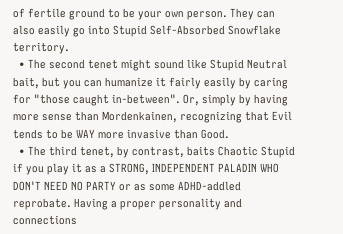of fertile ground to be your own person. They can also easily go into Stupid Self-Absorbed Snowflake territory.
  • The second tenet might sound like Stupid Neutral bait, but you can humanize it fairly easily by caring for "those caught in-between". Or, simply by having more sense than Mordenkainen, recognizing that Evil tends to be WAY more invasive than Good.
  • The third tenet, by contrast, baits Chaotic Stupid if you play it as a STRONG, INDEPENDENT PALADIN WHO DON'T NEED NO PARTY or as some ADHD-addled reprobate. Having a proper personality and connections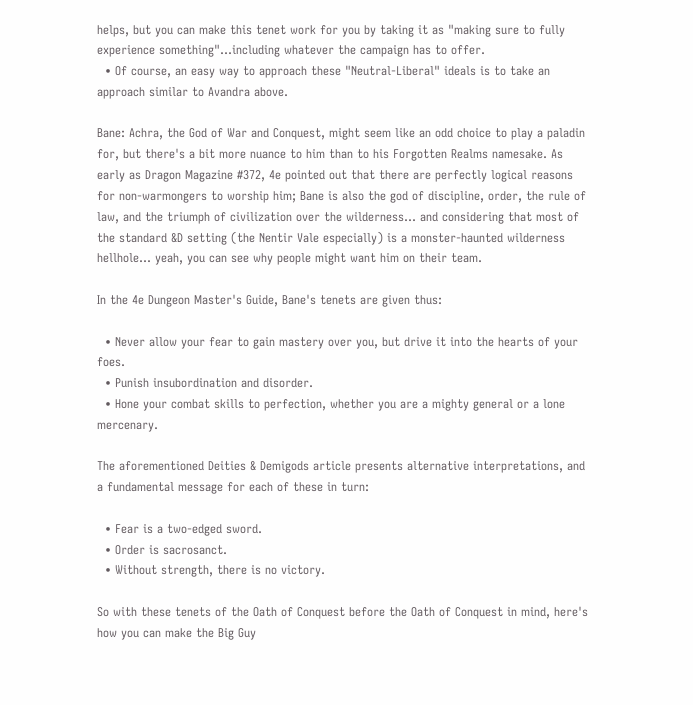helps, but you can make this tenet work for you by taking it as "making sure to fully experience something"...including whatever the campaign has to offer.
  • Of course, an easy way to approach these "Neutral-Liberal" ideals is to take an approach similar to Avandra above.

Bane: Achra, the God of War and Conquest, might seem like an odd choice to play a paladin for, but there's a bit more nuance to him than to his Forgotten Realms namesake. As early as Dragon Magazine #372, 4e pointed out that there are perfectly logical reasons for non-warmongers to worship him; Bane is also the god of discipline, order, the rule of law, and the triumph of civilization over the wilderness... and considering that most of the standard &D setting (the Nentir Vale especially) is a monster-haunted wilderness hellhole... yeah, you can see why people might want him on their team.

In the 4e Dungeon Master's Guide, Bane's tenets are given thus:

  • Never allow your fear to gain mastery over you, but drive it into the hearts of your foes.
  • Punish insubordination and disorder.
  • Hone your combat skills to perfection, whether you are a mighty general or a lone mercenary.

The aforementioned Deities & Demigods article presents alternative interpretations, and a fundamental message for each of these in turn:

  • Fear is a two-edged sword.
  • Order is sacrosanct.
  • Without strength, there is no victory.

So with these tenets of the Oath of Conquest before the Oath of Conquest in mind, here's how you can make the Big Guy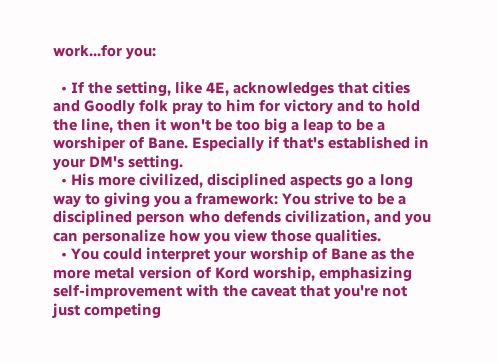work...for you:

  • If the setting, like 4E, acknowledges that cities and Goodly folk pray to him for victory and to hold the line, then it won't be too big a leap to be a worshiper of Bane. Especially if that's established in your DM's setting.
  • His more civilized, disciplined aspects go a long way to giving you a framework: You strive to be a disciplined person who defends civilization, and you can personalize how you view those qualities.
  • You could interpret your worship of Bane as the more metal version of Kord worship, emphasizing self-improvement with the caveat that you're not just competing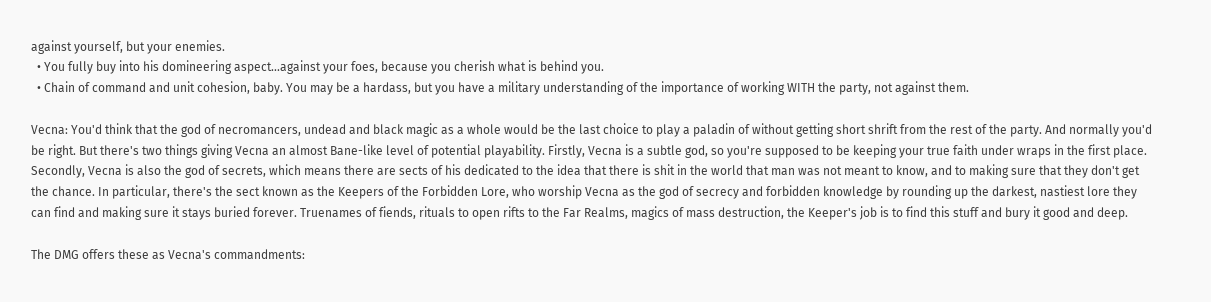against yourself, but your enemies.
  • You fully buy into his domineering aspect...against your foes, because you cherish what is behind you.
  • Chain of command and unit cohesion, baby. You may be a hardass, but you have a military understanding of the importance of working WITH the party, not against them.

Vecna: You'd think that the god of necromancers, undead and black magic as a whole would be the last choice to play a paladin of without getting short shrift from the rest of the party. And normally you'd be right. But there's two things giving Vecna an almost Bane-like level of potential playability. Firstly, Vecna is a subtle god, so you're supposed to be keeping your true faith under wraps in the first place. Secondly, Vecna is also the god of secrets, which means there are sects of his dedicated to the idea that there is shit in the world that man was not meant to know, and to making sure that they don't get the chance. In particular, there's the sect known as the Keepers of the Forbidden Lore, who worship Vecna as the god of secrecy and forbidden knowledge by rounding up the darkest, nastiest lore they can find and making sure it stays buried forever. Truenames of fiends, rituals to open rifts to the Far Realms, magics of mass destruction, the Keeper's job is to find this stuff and bury it good and deep.

The DMG offers these as Vecna's commandments: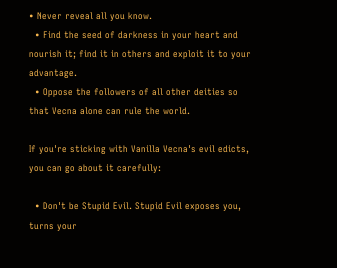• Never reveal all you know.
  • Find the seed of darkness in your heart and nourish it; find it in others and exploit it to your advantage.
  • Oppose the followers of all other deities so that Vecna alone can rule the world.

If you're sticking with Vanilla Vecna's evil edicts, you can go about it carefully:

  • Don't be Stupid Evil. Stupid Evil exposes you, turns your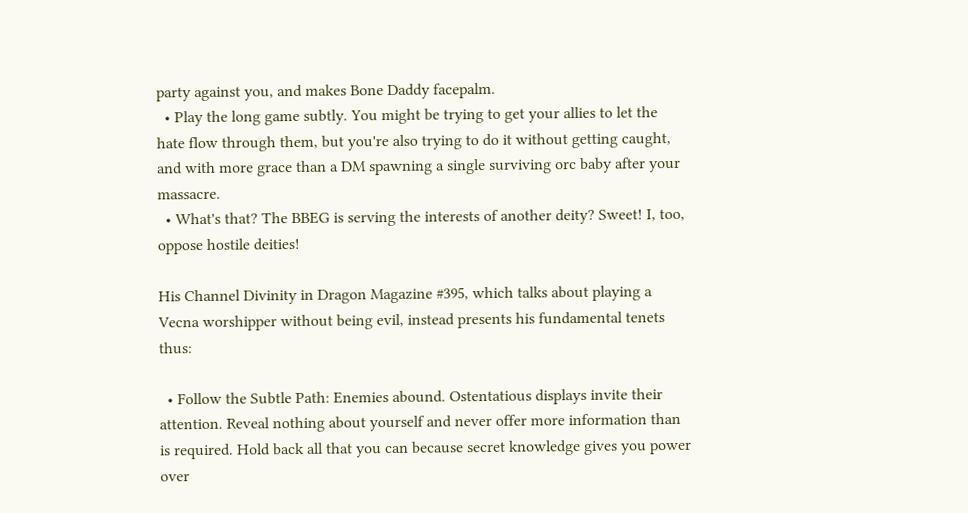party against you, and makes Bone Daddy facepalm.
  • Play the long game subtly. You might be trying to get your allies to let the hate flow through them, but you're also trying to do it without getting caught, and with more grace than a DM spawning a single surviving orc baby after your massacre.
  • What's that? The BBEG is serving the interests of another deity? Sweet! I, too, oppose hostile deities!

His Channel Divinity in Dragon Magazine #395, which talks about playing a Vecna worshipper without being evil, instead presents his fundamental tenets thus:

  • Follow the Subtle Path: Enemies abound. Ostentatious displays invite their attention. Reveal nothing about yourself and never offer more information than is required. Hold back all that you can because secret knowledge gives you power over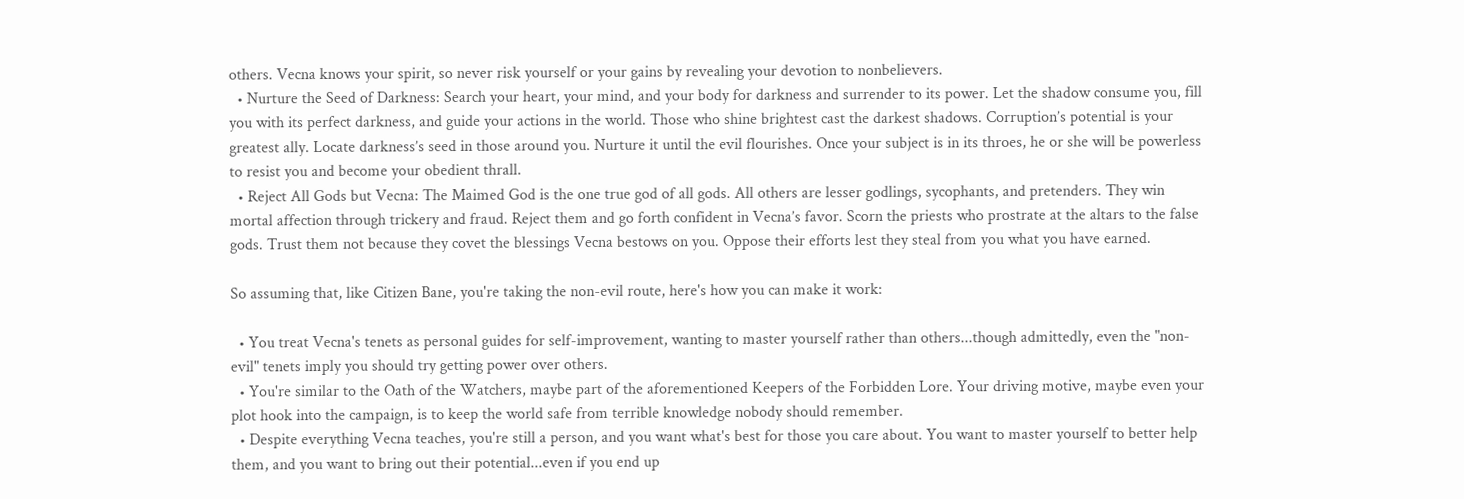others. Vecna knows your spirit, so never risk yourself or your gains by revealing your devotion to nonbelievers.
  • Nurture the Seed of Darkness: Search your heart, your mind, and your body for darkness and surrender to its power. Let the shadow consume you, fill you with its perfect darkness, and guide your actions in the world. Those who shine brightest cast the darkest shadows. Corruption’s potential is your greatest ally. Locate darkness’s seed in those around you. Nurture it until the evil flourishes. Once your subject is in its throes, he or she will be powerless to resist you and become your obedient thrall.
  • Reject All Gods but Vecna: The Maimed God is the one true god of all gods. All others are lesser godlings, sycophants, and pretenders. They win mortal affection through trickery and fraud. Reject them and go forth confident in Vecna’s favor. Scorn the priests who prostrate at the altars to the false gods. Trust them not because they covet the blessings Vecna bestows on you. Oppose their efforts lest they steal from you what you have earned.

So assuming that, like Citizen Bane, you're taking the non-evil route, here's how you can make it work:

  • You treat Vecna's tenets as personal guides for self-improvement, wanting to master yourself rather than others...though admittedly, even the "non-evil" tenets imply you should try getting power over others.
  • You're similar to the Oath of the Watchers, maybe part of the aforementioned Keepers of the Forbidden Lore. Your driving motive, maybe even your plot hook into the campaign, is to keep the world safe from terrible knowledge nobody should remember.
  • Despite everything Vecna teaches, you're still a person, and you want what's best for those you care about. You want to master yourself to better help them, and you want to bring out their potential...even if you end up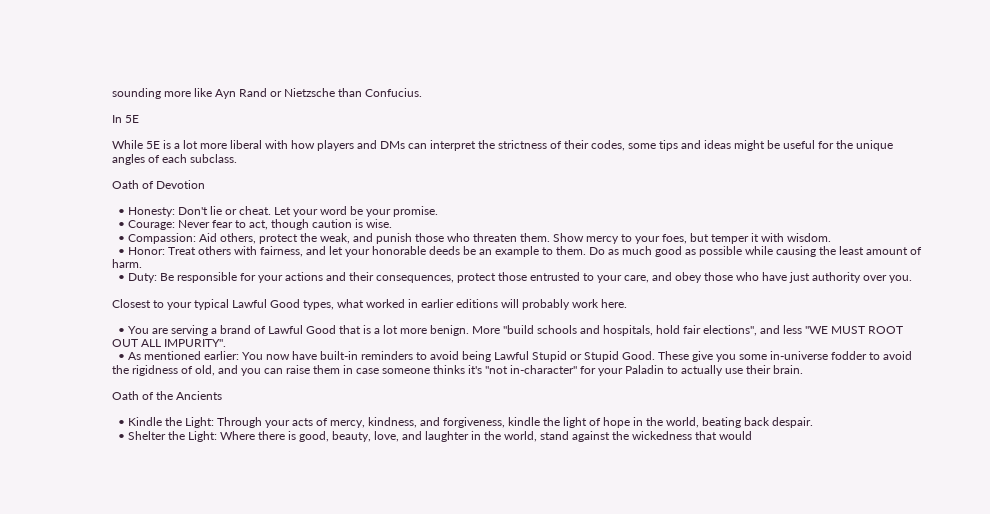sounding more like Ayn Rand or Nietzsche than Confucius.

In 5E

While 5E is a lot more liberal with how players and DMs can interpret the strictness of their codes, some tips and ideas might be useful for the unique angles of each subclass.

Oath of Devotion

  • Honesty: Don't lie or cheat. Let your word be your promise.
  • Courage: Never fear to act, though caution is wise.
  • Compassion: Aid others, protect the weak, and punish those who threaten them. Show mercy to your foes, but temper it with wisdom.
  • Honor: Treat others with fairness, and let your honorable deeds be an example to them. Do as much good as possible while causing the least amount of harm.
  • Duty: Be responsible for your actions and their consequences, protect those entrusted to your care, and obey those who have just authority over you.

Closest to your typical Lawful Good types, what worked in earlier editions will probably work here.

  • You are serving a brand of Lawful Good that is a lot more benign. More "build schools and hospitals, hold fair elections", and less "WE MUST ROOT OUT ALL IMPURITY".
  • As mentioned earlier: You now have built-in reminders to avoid being Lawful Stupid or Stupid Good. These give you some in-universe fodder to avoid the rigidness of old, and you can raise them in case someone thinks it's "not in-character" for your Paladin to actually use their brain.

Oath of the Ancients

  • Kindle the Light: Through your acts of mercy, kindness, and forgiveness, kindle the light of hope in the world, beating back despair.
  • Shelter the Light: Where there is good, beauty, love, and laughter in the world, stand against the wickedness that would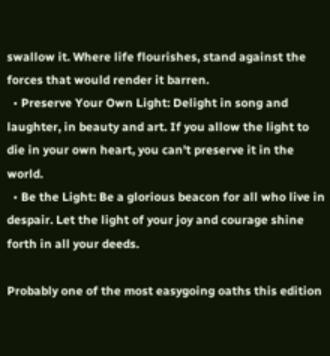swallow it. Where life flourishes, stand against the forces that would render it barren.
  • Preserve Your Own Light: Delight in song and laughter, in beauty and art. If you allow the light to die in your own heart, you can't preserve it in the world.
  • Be the Light: Be a glorious beacon for all who live in despair. Let the light of your joy and courage shine forth in all your deeds.

Probably one of the most easygoing oaths this edition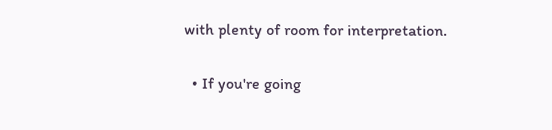with plenty of room for interpretation.

  • If you're going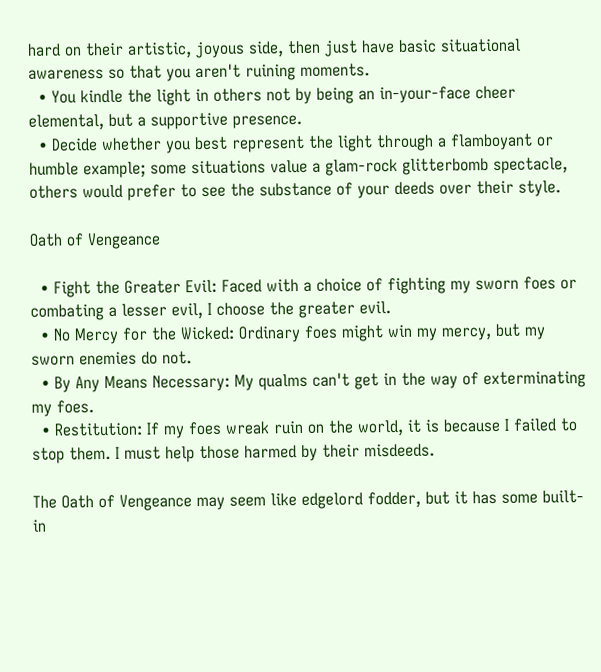hard on their artistic, joyous side, then just have basic situational awareness so that you aren't ruining moments.
  • You kindle the light in others not by being an in-your-face cheer elemental, but a supportive presence.
  • Decide whether you best represent the light through a flamboyant or humble example; some situations value a glam-rock glitterbomb spectacle, others would prefer to see the substance of your deeds over their style.

Oath of Vengeance

  • Fight the Greater Evil: Faced with a choice of fighting my sworn foes or combating a lesser evil, I choose the greater evil.
  • No Mercy for the Wicked: Ordinary foes might win my mercy, but my sworn enemies do not.
  • By Any Means Necessary: My qualms can't get in the way of exterminating my foes.
  • Restitution: If my foes wreak ruin on the world, it is because I failed to stop them. I must help those harmed by their misdeeds.

The Oath of Vengeance may seem like edgelord fodder, but it has some built-in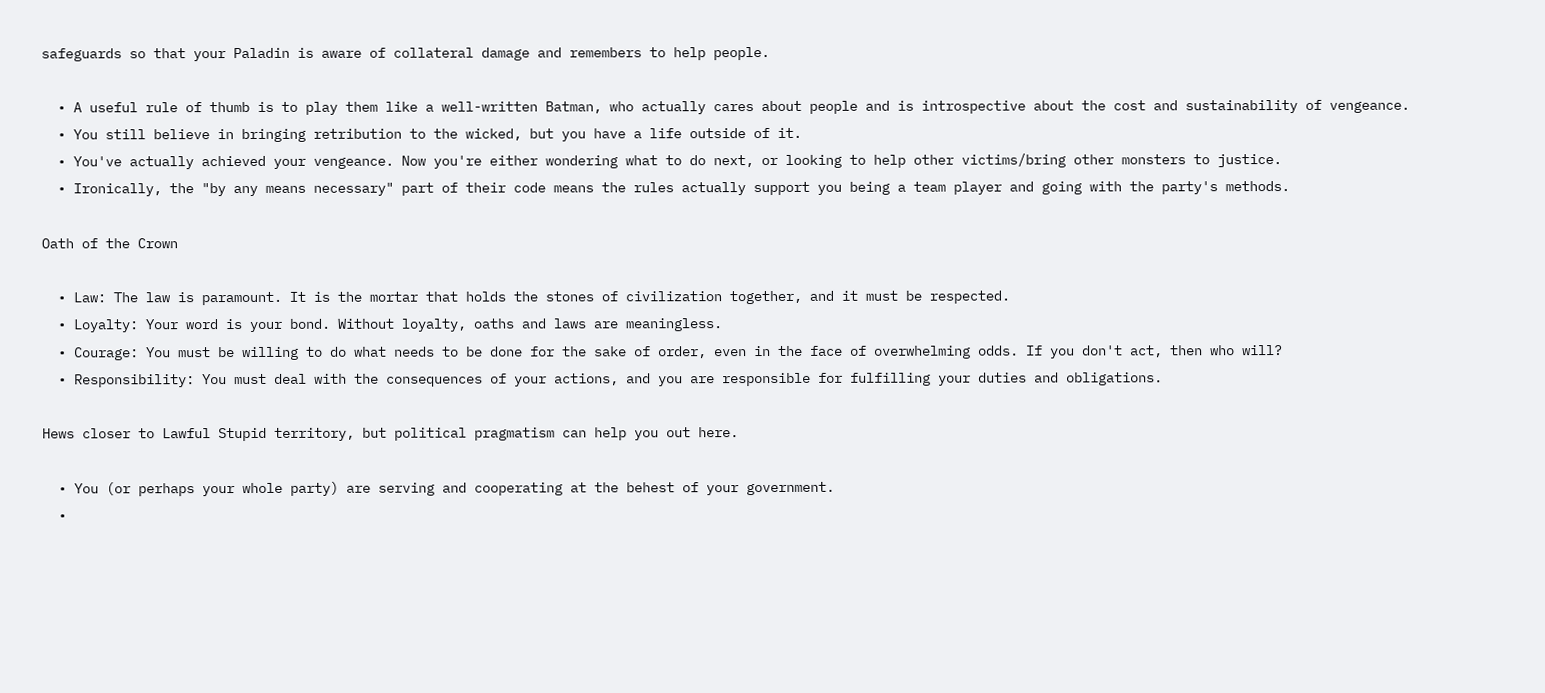safeguards so that your Paladin is aware of collateral damage and remembers to help people.

  • A useful rule of thumb is to play them like a well-written Batman, who actually cares about people and is introspective about the cost and sustainability of vengeance.
  • You still believe in bringing retribution to the wicked, but you have a life outside of it.
  • You've actually achieved your vengeance. Now you're either wondering what to do next, or looking to help other victims/bring other monsters to justice.
  • Ironically, the "by any means necessary" part of their code means the rules actually support you being a team player and going with the party's methods.

Oath of the Crown

  • Law: The law is paramount. It is the mortar that holds the stones of civilization together, and it must be respected.
  • Loyalty: Your word is your bond. Without loyalty, oaths and laws are meaningless.
  • Courage: You must be willing to do what needs to be done for the sake of order, even in the face of overwhelming odds. If you don't act, then who will?
  • Responsibility: You must deal with the consequences of your actions, and you are responsible for fulfilling your duties and obligations.

Hews closer to Lawful Stupid territory, but political pragmatism can help you out here.

  • You (or perhaps your whole party) are serving and cooperating at the behest of your government.
  •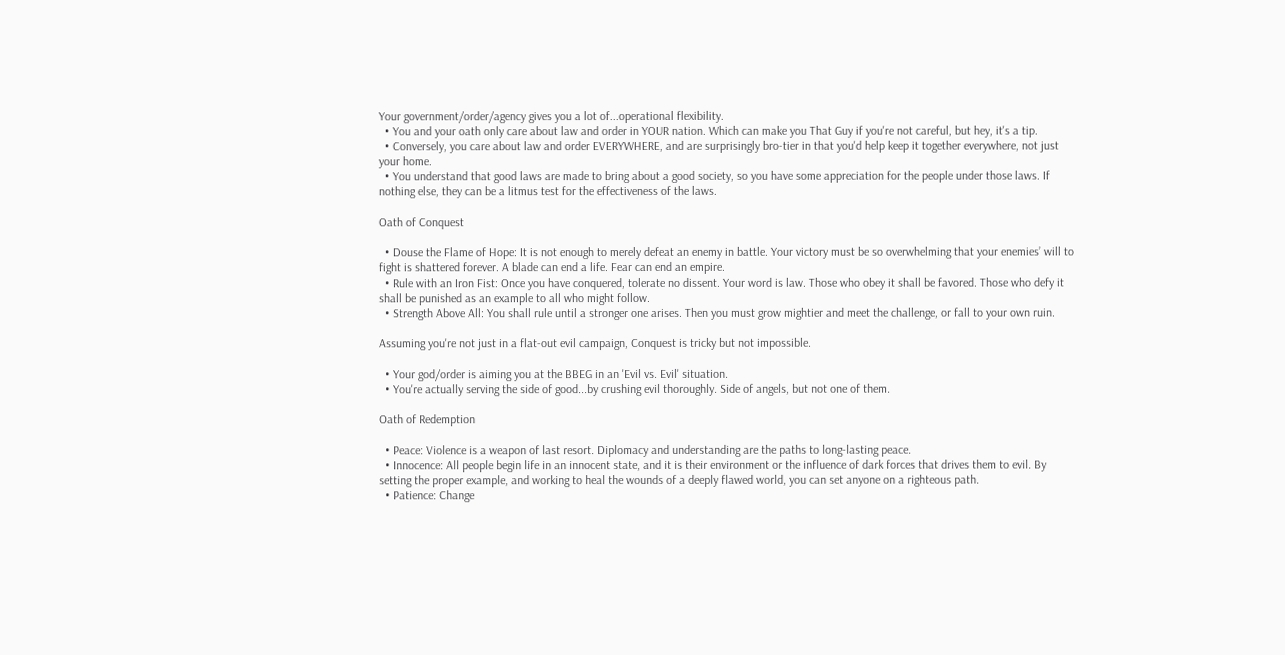Your government/order/agency gives you a lot of...operational flexibility.
  • You and your oath only care about law and order in YOUR nation. Which can make you That Guy if you're not careful, but hey, it's a tip.
  • Conversely, you care about law and order EVERYWHERE, and are surprisingly bro-tier in that you'd help keep it together everywhere, not just your home.
  • You understand that good laws are made to bring about a good society, so you have some appreciation for the people under those laws. If nothing else, they can be a litmus test for the effectiveness of the laws.

Oath of Conquest

  • Douse the Flame of Hope: It is not enough to merely defeat an enemy in battle. Your victory must be so overwhelming that your enemies’ will to fight is shattered forever. A blade can end a life. Fear can end an empire.
  • Rule with an Iron Fist: Once you have conquered, tolerate no dissent. Your word is law. Those who obey it shall be favored. Those who defy it shall be punished as an example to all who might follow.
  • Strength Above All: You shall rule until a stronger one arises. Then you must grow mightier and meet the challenge, or fall to your own ruin.

Assuming you're not just in a flat-out evil campaign, Conquest is tricky but not impossible.

  • Your god/order is aiming you at the BBEG in an 'Evil vs. Evil' situation.
  • You're actually serving the side of good...by crushing evil thoroughly. Side of angels, but not one of them.

Oath of Redemption

  • Peace: Violence is a weapon of last resort. Diplomacy and understanding are the paths to long-lasting peace.
  • Innocence: All people begin life in an innocent state, and it is their environment or the influence of dark forces that drives them to evil. By setting the proper example, and working to heal the wounds of a deeply flawed world, you can set anyone on a righteous path.
  • Patience: Change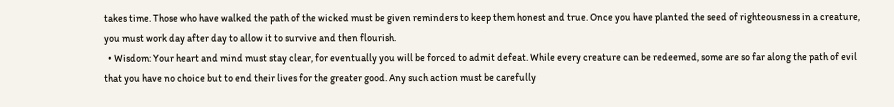takes time. Those who have walked the path of the wicked must be given reminders to keep them honest and true. Once you have planted the seed of righteousness in a creature, you must work day after day to allow it to survive and then flourish.
  • Wisdom: Your heart and mind must stay clear, for eventually you will be forced to admit defeat. While every creature can be redeemed, some are so far along the path of evil that you have no choice but to end their lives for the greater good. Any such action must be carefully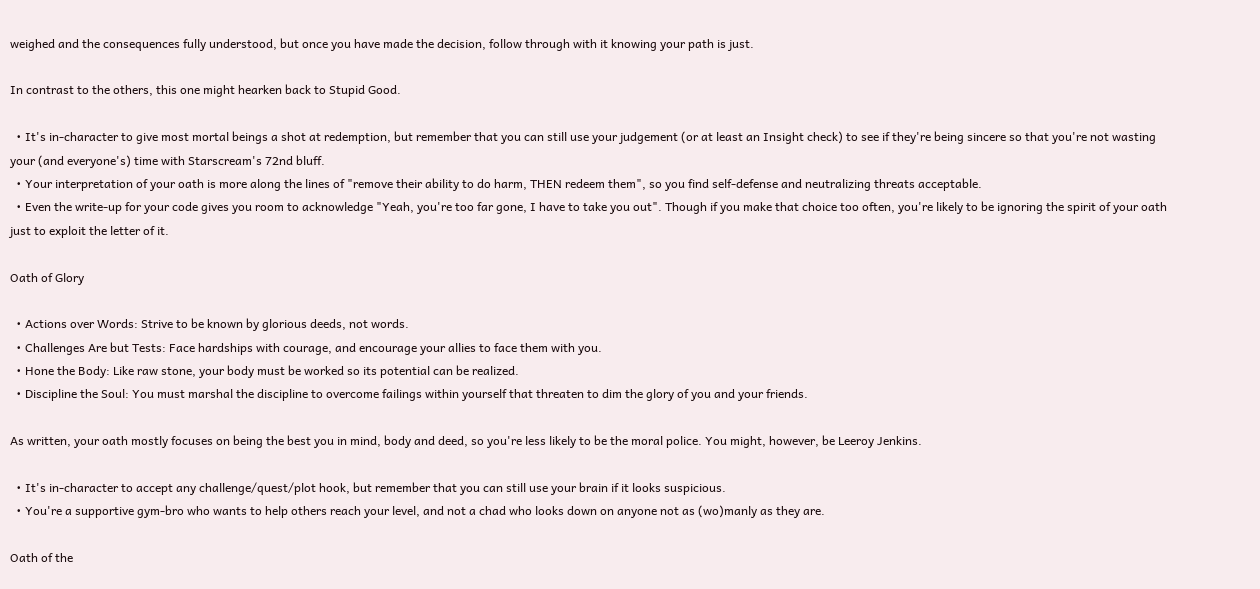weighed and the consequences fully understood, but once you have made the decision, follow through with it knowing your path is just.

In contrast to the others, this one might hearken back to Stupid Good.

  • It's in-character to give most mortal beings a shot at redemption, but remember that you can still use your judgement (or at least an Insight check) to see if they're being sincere so that you're not wasting your (and everyone's) time with Starscream's 72nd bluff.
  • Your interpretation of your oath is more along the lines of "remove their ability to do harm, THEN redeem them", so you find self-defense and neutralizing threats acceptable.
  • Even the write-up for your code gives you room to acknowledge "Yeah, you're too far gone, I have to take you out". Though if you make that choice too often, you're likely to be ignoring the spirit of your oath just to exploit the letter of it.

Oath of Glory

  • Actions over Words: Strive to be known by glorious deeds, not words.
  • Challenges Are but Tests: Face hardships with courage, and encourage your allies to face them with you.
  • Hone the Body: Like raw stone, your body must be worked so its potential can be realized.
  • Discipline the Soul: You must marshal the discipline to overcome failings within yourself that threaten to dim the glory of you and your friends.

As written, your oath mostly focuses on being the best you in mind, body and deed, so you're less likely to be the moral police. You might, however, be Leeroy Jenkins.

  • It's in-character to accept any challenge/quest/plot hook, but remember that you can still use your brain if it looks suspicious.
  • You're a supportive gym-bro who wants to help others reach your level, and not a chad who looks down on anyone not as (wo)manly as they are.

Oath of the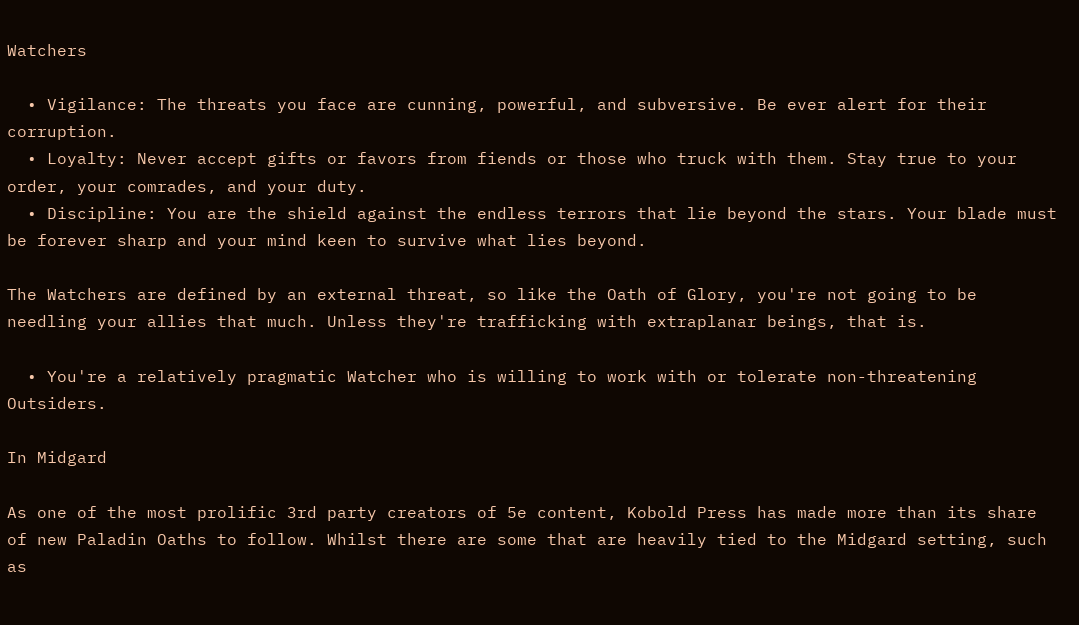Watchers

  • Vigilance: The threats you face are cunning, powerful, and subversive. Be ever alert for their corruption.
  • Loyalty: Never accept gifts or favors from fiends or those who truck with them. Stay true to your order, your comrades, and your duty.
  • Discipline: You are the shield against the endless terrors that lie beyond the stars. Your blade must be forever sharp and your mind keen to survive what lies beyond.

The Watchers are defined by an external threat, so like the Oath of Glory, you're not going to be needling your allies that much. Unless they're trafficking with extraplanar beings, that is.

  • You're a relatively pragmatic Watcher who is willing to work with or tolerate non-threatening Outsiders.

In Midgard

As one of the most prolific 3rd party creators of 5e content, Kobold Press has made more than its share of new Paladin Oaths to follow. Whilst there are some that are heavily tied to the Midgard setting, such as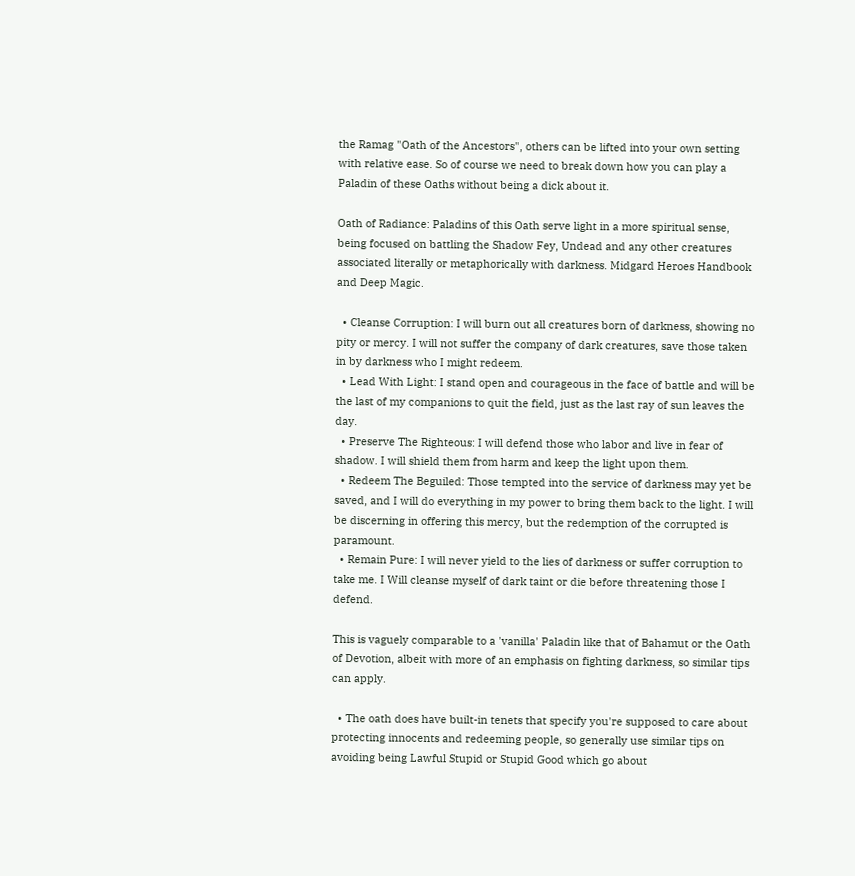the Ramag "Oath of the Ancestors", others can be lifted into your own setting with relative ease. So of course we need to break down how you can play a Paladin of these Oaths without being a dick about it.

Oath of Radiance: Paladins of this Oath serve light in a more spiritual sense, being focused on battling the Shadow Fey, Undead and any other creatures associated literally or metaphorically with darkness. Midgard Heroes Handbook and Deep Magic.

  • Cleanse Corruption: I will burn out all creatures born of darkness, showing no pity or mercy. I will not suffer the company of dark creatures, save those taken in by darkness who I might redeem.
  • Lead With Light: I stand open and courageous in the face of battle and will be the last of my companions to quit the field, just as the last ray of sun leaves the day.
  • Preserve The Righteous: I will defend those who labor and live in fear of shadow. I will shield them from harm and keep the light upon them.
  • Redeem The Beguiled: Those tempted into the service of darkness may yet be saved, and I will do everything in my power to bring them back to the light. I will be discerning in offering this mercy, but the redemption of the corrupted is paramount.
  • Remain Pure: I will never yield to the lies of darkness or suffer corruption to take me. I Will cleanse myself of dark taint or die before threatening those I defend.

This is vaguely comparable to a 'vanilla' Paladin like that of Bahamut or the Oath of Devotion, albeit with more of an emphasis on fighting darkness, so similar tips can apply.

  • The oath does have built-in tenets that specify you're supposed to care about protecting innocents and redeeming people, so generally use similar tips on avoiding being Lawful Stupid or Stupid Good which go about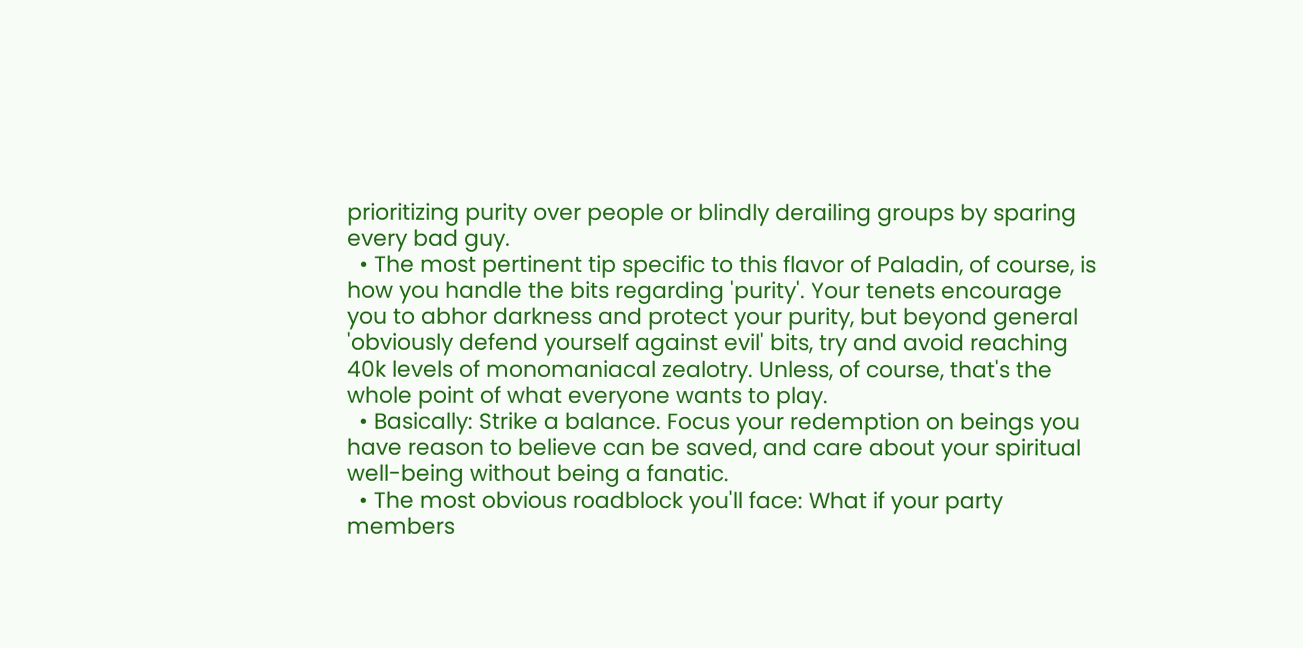prioritizing purity over people or blindly derailing groups by sparing every bad guy.
  • The most pertinent tip specific to this flavor of Paladin, of course, is how you handle the bits regarding 'purity'. Your tenets encourage you to abhor darkness and protect your purity, but beyond general 'obviously defend yourself against evil' bits, try and avoid reaching 40k levels of monomaniacal zealotry. Unless, of course, that's the whole point of what everyone wants to play.
  • Basically: Strike a balance. Focus your redemption on beings you have reason to believe can be saved, and care about your spiritual well-being without being a fanatic.
  • The most obvious roadblock you'll face: What if your party members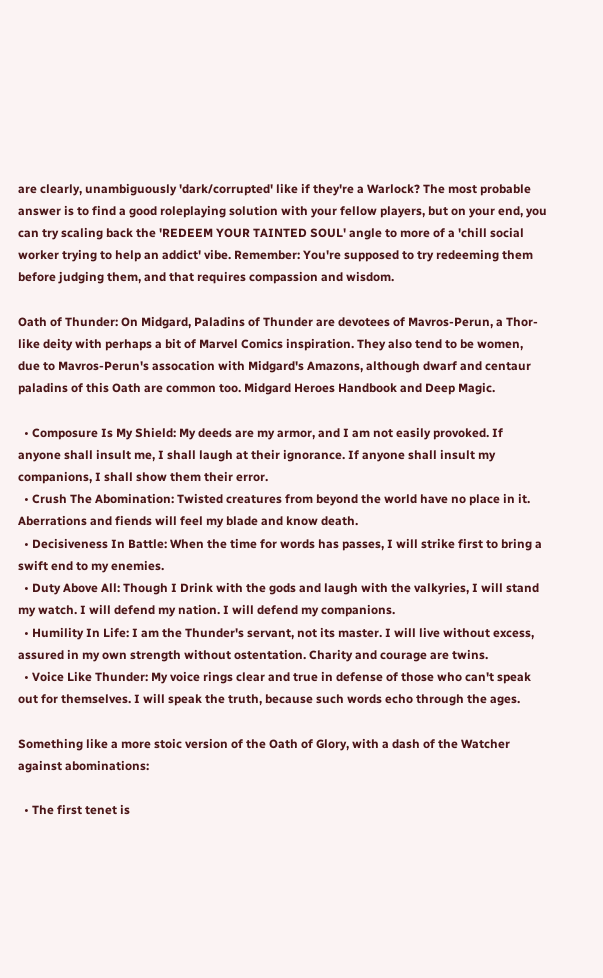are clearly, unambiguously 'dark/corrupted' like if they're a Warlock? The most probable answer is to find a good roleplaying solution with your fellow players, but on your end, you can try scaling back the 'REDEEM YOUR TAINTED SOUL' angle to more of a 'chill social worker trying to help an addict' vibe. Remember: You're supposed to try redeeming them before judging them, and that requires compassion and wisdom.

Oath of Thunder: On Midgard, Paladins of Thunder are devotees of Mavros-Perun, a Thor-like deity with perhaps a bit of Marvel Comics inspiration. They also tend to be women, due to Mavros-Perun's assocation with Midgard's Amazons, although dwarf and centaur paladins of this Oath are common too. Midgard Heroes Handbook and Deep Magic.

  • Composure Is My Shield: My deeds are my armor, and I am not easily provoked. If anyone shall insult me, I shall laugh at their ignorance. If anyone shall insult my companions, I shall show them their error.
  • Crush The Abomination: Twisted creatures from beyond the world have no place in it. Aberrations and fiends will feel my blade and know death.
  • Decisiveness In Battle: When the time for words has passes, I will strike first to bring a swift end to my enemies.
  • Duty Above All: Though I Drink with the gods and laugh with the valkyries, I will stand my watch. I will defend my nation. I will defend my companions.
  • Humility In Life: I am the Thunder's servant, not its master. I will live without excess, assured in my own strength without ostentation. Charity and courage are twins.
  • Voice Like Thunder: My voice rings clear and true in defense of those who can't speak out for themselves. I will speak the truth, because such words echo through the ages.

Something like a more stoic version of the Oath of Glory, with a dash of the Watcher against abominations:

  • The first tenet is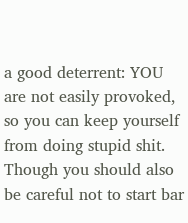a good deterrent: YOU are not easily provoked, so you can keep yourself from doing stupid shit. Though you should also be careful not to start bar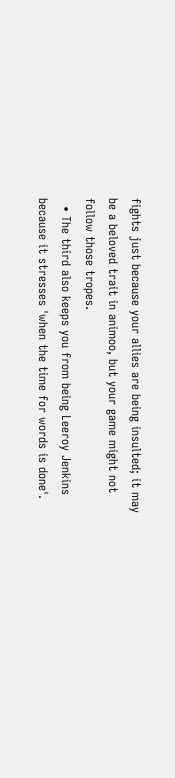fights just because your allies are being insulted; it may be a beloved trait in animoo, but your game might not follow those tropes.
  • The third also keeps you from being Leeroy Jenkins because it stresses 'when the time for words is done'.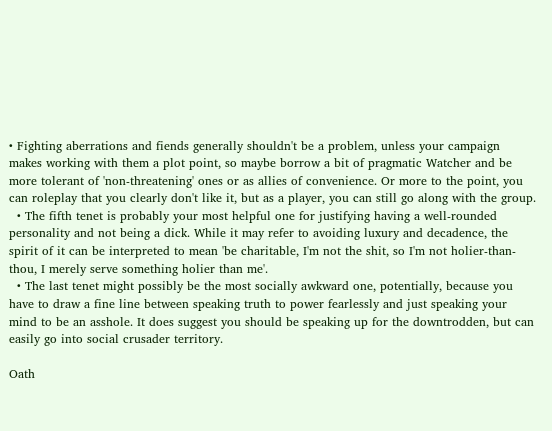• Fighting aberrations and fiends generally shouldn't be a problem, unless your campaign makes working with them a plot point, so maybe borrow a bit of pragmatic Watcher and be more tolerant of 'non-threatening' ones or as allies of convenience. Or more to the point, you can roleplay that you clearly don't like it, but as a player, you can still go along with the group.
  • The fifth tenet is probably your most helpful one for justifying having a well-rounded personality and not being a dick. While it may refer to avoiding luxury and decadence, the spirit of it can be interpreted to mean 'be charitable, I'm not the shit, so I'm not holier-than-thou, I merely serve something holier than me'.
  • The last tenet might possibly be the most socially awkward one, potentially, because you have to draw a fine line between speaking truth to power fearlessly and just speaking your mind to be an asshole. It does suggest you should be speaking up for the downtrodden, but can easily go into social crusader territory.

Oath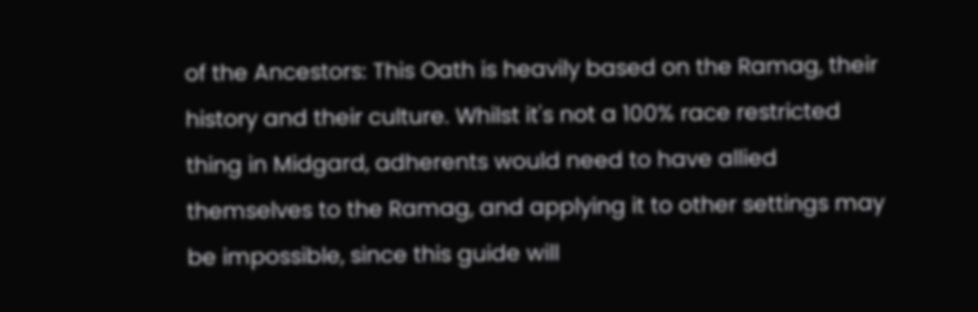of the Ancestors: This Oath is heavily based on the Ramag, their history and their culture. Whilst it's not a 100% race restricted thing in Midgard, adherents would need to have allied themselves to the Ramag, and applying it to other settings may be impossible, since this guide will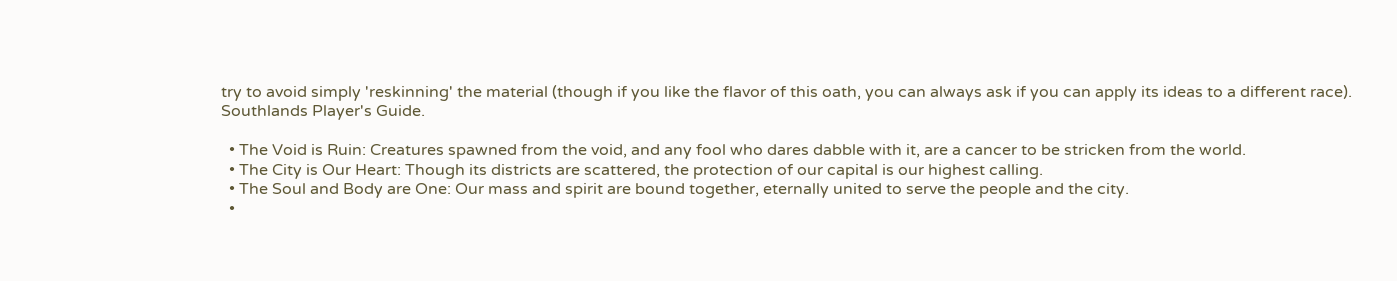try to avoid simply 'reskinning' the material (though if you like the flavor of this oath, you can always ask if you can apply its ideas to a different race). Southlands Player's Guide.

  • The Void is Ruin: Creatures spawned from the void, and any fool who dares dabble with it, are a cancer to be stricken from the world.
  • The City is Our Heart: Though its districts are scattered, the protection of our capital is our highest calling.
  • The Soul and Body are One: Our mass and spirit are bound together, eternally united to serve the people and the city.
  •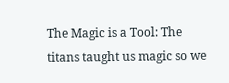The Magic is a Tool: The titans taught us magic so we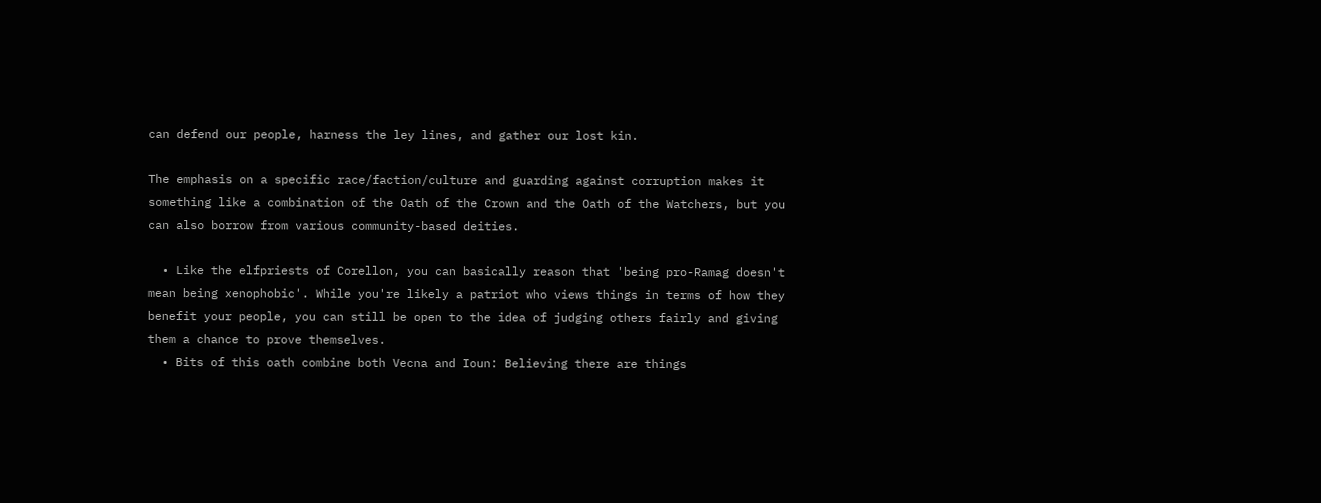can defend our people, harness the ley lines, and gather our lost kin.

The emphasis on a specific race/faction/culture and guarding against corruption makes it something like a combination of the Oath of the Crown and the Oath of the Watchers, but you can also borrow from various community-based deities.

  • Like the elfpriests of Corellon, you can basically reason that 'being pro-Ramag doesn't mean being xenophobic'. While you're likely a patriot who views things in terms of how they benefit your people, you can still be open to the idea of judging others fairly and giving them a chance to prove themselves.
  • Bits of this oath combine both Vecna and Ioun: Believing there are things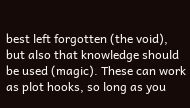best left forgotten (the void), but also that knowledge should be used (magic). These can work as plot hooks, so long as you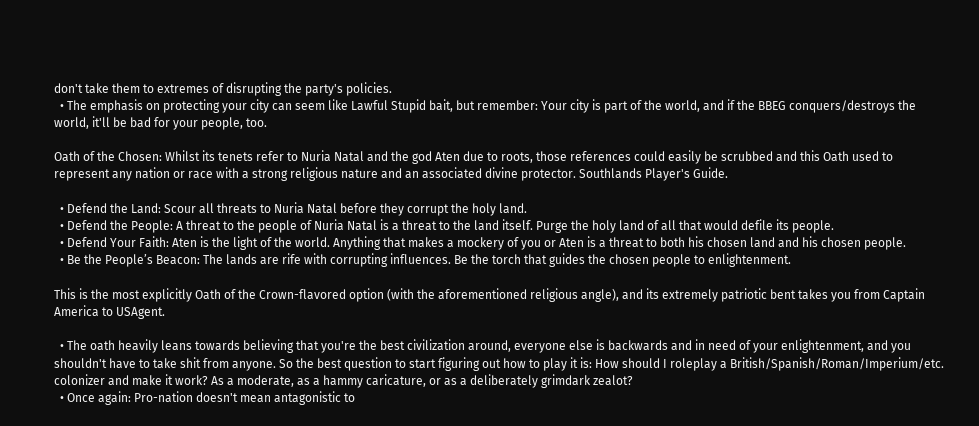don't take them to extremes of disrupting the party's policies.
  • The emphasis on protecting your city can seem like Lawful Stupid bait, but remember: Your city is part of the world, and if the BBEG conquers/destroys the world, it'll be bad for your people, too.

Oath of the Chosen: Whilst its tenets refer to Nuria Natal and the god Aten due to roots, those references could easily be scrubbed and this Oath used to represent any nation or race with a strong religious nature and an associated divine protector. Southlands Player's Guide.

  • Defend the Land: Scour all threats to Nuria Natal before they corrupt the holy land.
  • Defend the People: A threat to the people of Nuria Natal is a threat to the land itself. Purge the holy land of all that would defile its people.
  • Defend Your Faith: Aten is the light of the world. Anything that makes a mockery of you or Aten is a threat to both his chosen land and his chosen people.
  • Be the People’s Beacon: The lands are rife with corrupting influences. Be the torch that guides the chosen people to enlightenment.

This is the most explicitly Oath of the Crown-flavored option (with the aforementioned religious angle), and its extremely patriotic bent takes you from Captain America to USAgent.

  • The oath heavily leans towards believing that you're the best civilization around, everyone else is backwards and in need of your enlightenment, and you shouldn't have to take shit from anyone. So the best question to start figuring out how to play it is: How should I roleplay a British/Spanish/Roman/Imperium/etc. colonizer and make it work? As a moderate, as a hammy caricature, or as a deliberately grimdark zealot?
  • Once again: Pro-nation doesn't mean antagonistic to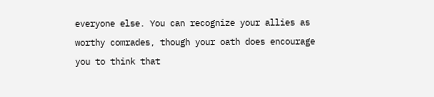everyone else. You can recognize your allies as worthy comrades, though your oath does encourage you to think that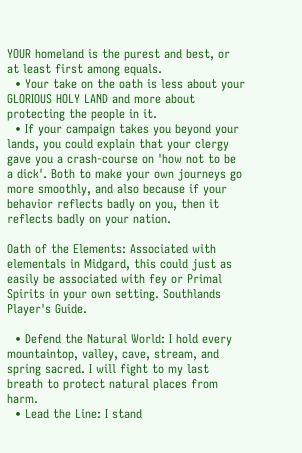YOUR homeland is the purest and best, or at least first among equals.
  • Your take on the oath is less about your GLORIOUS HOLY LAND and more about protecting the people in it.
  • If your campaign takes you beyond your lands, you could explain that your clergy gave you a crash-course on 'how not to be a dick'. Both to make your own journeys go more smoothly, and also because if your behavior reflects badly on you, then it reflects badly on your nation.

Oath of the Elements: Associated with elementals in Midgard, this could just as easily be associated with fey or Primal Spirits in your own setting. Southlands Player's Guide.

  • Defend the Natural World: I hold every mountaintop, valley, cave, stream, and spring sacred. I will fight to my last breath to protect natural places from harm.
  • Lead the Line: I stand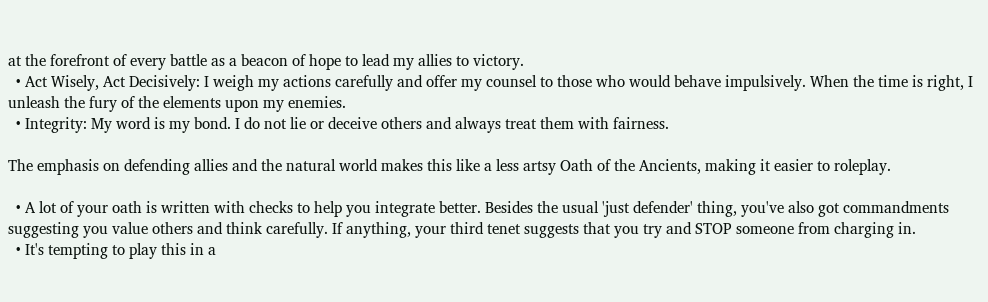at the forefront of every battle as a beacon of hope to lead my allies to victory.
  • Act Wisely, Act Decisively: I weigh my actions carefully and offer my counsel to those who would behave impulsively. When the time is right, I unleash the fury of the elements upon my enemies.
  • Integrity: My word is my bond. I do not lie or deceive others and always treat them with fairness.

The emphasis on defending allies and the natural world makes this like a less artsy Oath of the Ancients, making it easier to roleplay.

  • A lot of your oath is written with checks to help you integrate better. Besides the usual 'just defender' thing, you've also got commandments suggesting you value others and think carefully. If anything, your third tenet suggests that you try and STOP someone from charging in.
  • It's tempting to play this in a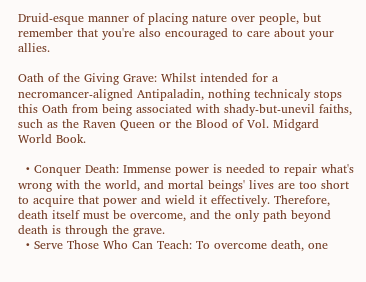Druid-esque manner of placing nature over people, but remember that you're also encouraged to care about your allies.

Oath of the Giving Grave: Whilst intended for a necromancer-aligned Antipaladin, nothing technicaly stops this Oath from being associated with shady-but-unevil faiths, such as the Raven Queen or the Blood of Vol. Midgard World Book.

  • Conquer Death: Immense power is needed to repair what's wrong with the world, and mortal beings' lives are too short to acquire that power and wield it effectively. Therefore, death itself must be overcome, and the only path beyond death is through the grave.
  • Serve Those Who Can Teach: To overcome death, one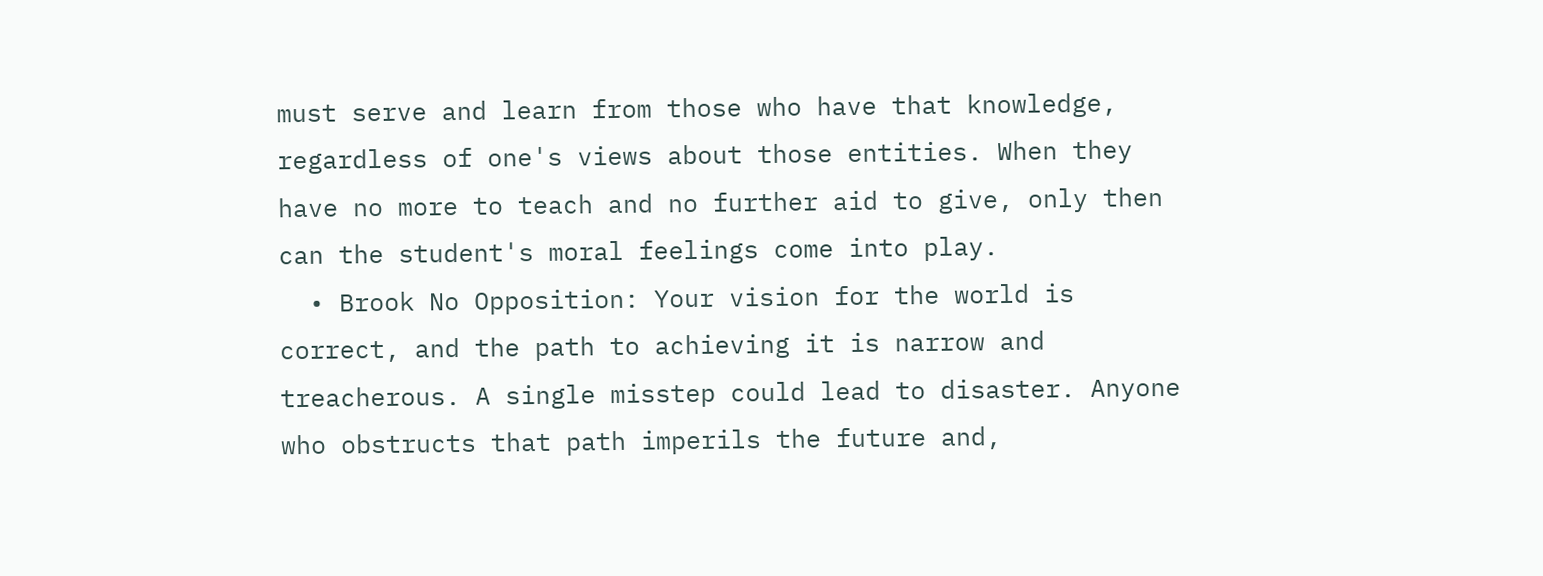must serve and learn from those who have that knowledge, regardless of one's views about those entities. When they have no more to teach and no further aid to give, only then can the student's moral feelings come into play.
  • Brook No Opposition: Your vision for the world is correct, and the path to achieving it is narrow and treacherous. A single misstep could lead to disaster. Anyone who obstructs that path imperils the future and,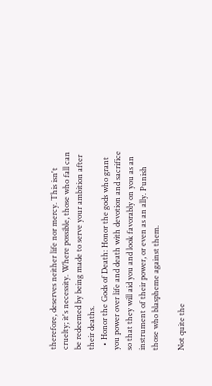therefore, deserves neither life nor mercy. This isn't cruelty; it's necessity. Where possible, those who fall can be redeemed by being made to serve your ambition after their deaths.
  • Honor the Gods of Death: Honor the gods who grant you power over life and death with devotion and sacrifice so that they will aid you and look favorably on you as an instrument of their power, or even as an ally. Punish those who blaspheme against them.

Not quite the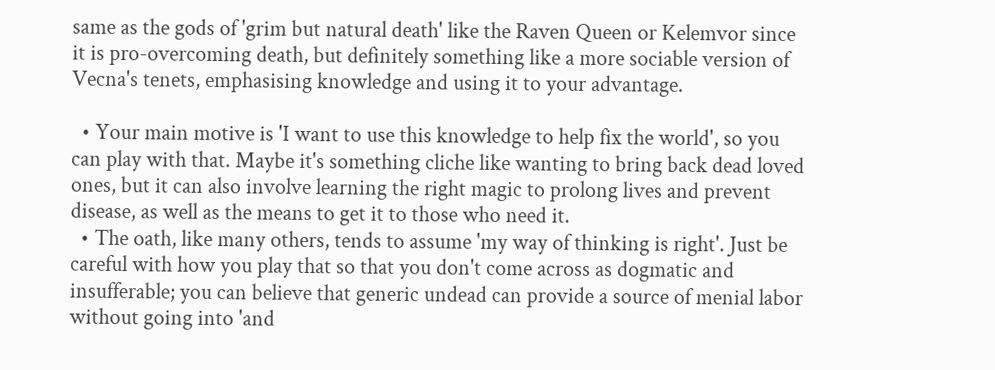same as the gods of 'grim but natural death' like the Raven Queen or Kelemvor since it is pro-overcoming death, but definitely something like a more sociable version of Vecna's tenets, emphasising knowledge and using it to your advantage.

  • Your main motive is 'I want to use this knowledge to help fix the world', so you can play with that. Maybe it's something cliche like wanting to bring back dead loved ones, but it can also involve learning the right magic to prolong lives and prevent disease, as well as the means to get it to those who need it.
  • The oath, like many others, tends to assume 'my way of thinking is right'. Just be careful with how you play that so that you don't come across as dogmatic and insufferable; you can believe that generic undead can provide a source of menial labor without going into 'and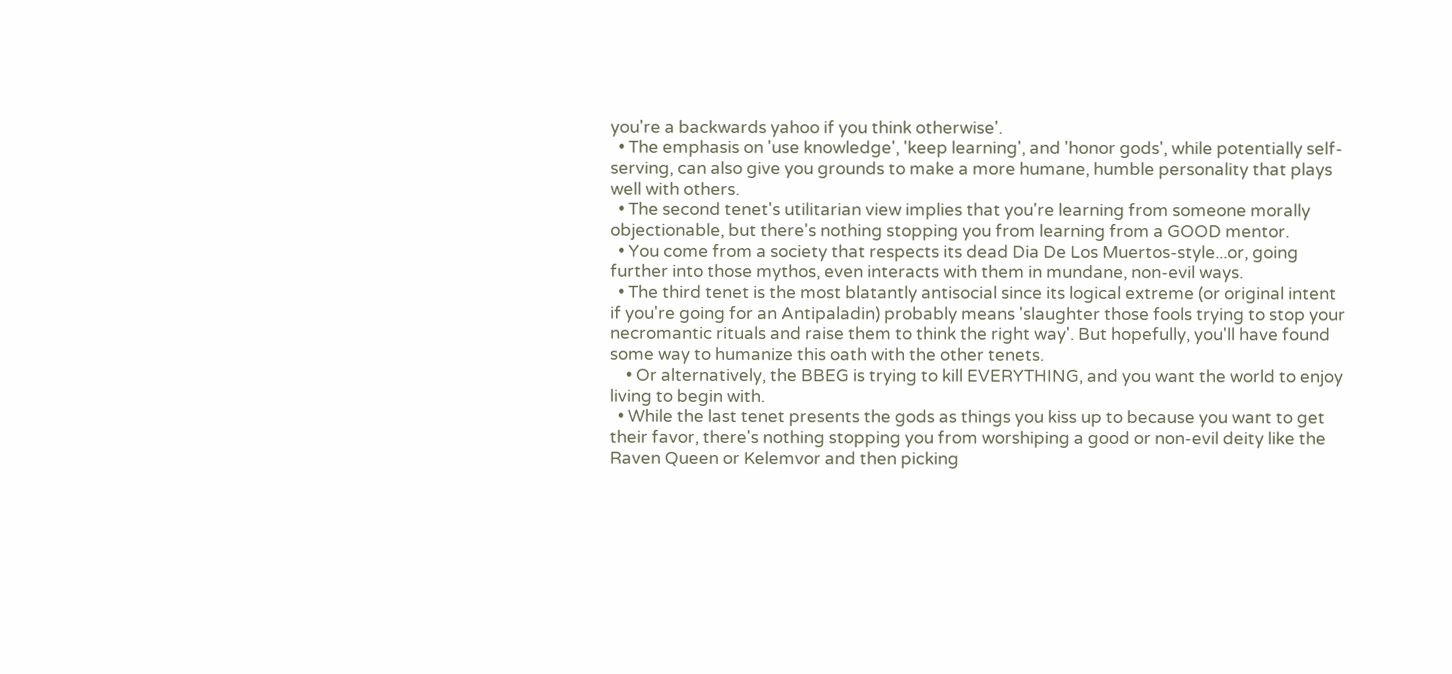you're a backwards yahoo if you think otherwise'.
  • The emphasis on 'use knowledge', 'keep learning', and 'honor gods', while potentially self-serving, can also give you grounds to make a more humane, humble personality that plays well with others.
  • The second tenet's utilitarian view implies that you're learning from someone morally objectionable, but there's nothing stopping you from learning from a GOOD mentor.
  • You come from a society that respects its dead Dia De Los Muertos-style...or, going further into those mythos, even interacts with them in mundane, non-evil ways.
  • The third tenet is the most blatantly antisocial since its logical extreme (or original intent if you're going for an Antipaladin) probably means 'slaughter those fools trying to stop your necromantic rituals and raise them to think the right way'. But hopefully, you'll have found some way to humanize this oath with the other tenets.
    • Or alternatively, the BBEG is trying to kill EVERYTHING, and you want the world to enjoy living to begin with.
  • While the last tenet presents the gods as things you kiss up to because you want to get their favor, there's nothing stopping you from worshiping a good or non-evil deity like the Raven Queen or Kelemvor and then picking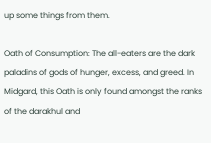up some things from them.

Oath of Consumption: The all-eaters are the dark paladins of gods of hunger, excess, and greed. In Midgard, this Oath is only found amongst the ranks of the darakhul and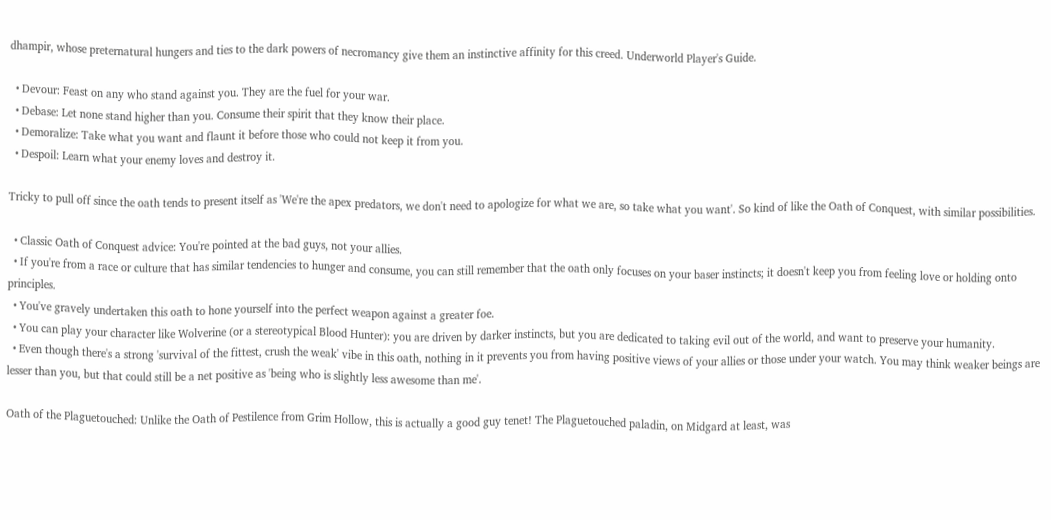dhampir, whose preternatural hungers and ties to the dark powers of necromancy give them an instinctive affinity for this creed. Underworld Player's Guide.

  • Devour: Feast on any who stand against you. They are the fuel for your war.
  • Debase: Let none stand higher than you. Consume their spirit that they know their place.
  • Demoralize: Take what you want and flaunt it before those who could not keep it from you.
  • Despoil: Learn what your enemy loves and destroy it.

Tricky to pull off since the oath tends to present itself as 'We're the apex predators, we don't need to apologize for what we are, so take what you want'. So kind of like the Oath of Conquest, with similar possibilities.

  • Classic Oath of Conquest advice: You're pointed at the bad guys, not your allies.
  • If you're from a race or culture that has similar tendencies to hunger and consume, you can still remember that the oath only focuses on your baser instincts; it doesn't keep you from feeling love or holding onto principles.
  • You've gravely undertaken this oath to hone yourself into the perfect weapon against a greater foe.
  • You can play your character like Wolverine (or a stereotypical Blood Hunter): you are driven by darker instincts, but you are dedicated to taking evil out of the world, and want to preserve your humanity.
  • Even though there's a strong 'survival of the fittest, crush the weak' vibe in this oath, nothing in it prevents you from having positive views of your allies or those under your watch. You may think weaker beings are lesser than you, but that could still be a net positive as 'being who is slightly less awesome than me'.

Oath of the Plaguetouched: Unlike the Oath of Pestilence from Grim Hollow, this is actually a good guy tenet! The Plaguetouched paladin, on Midgard at least, was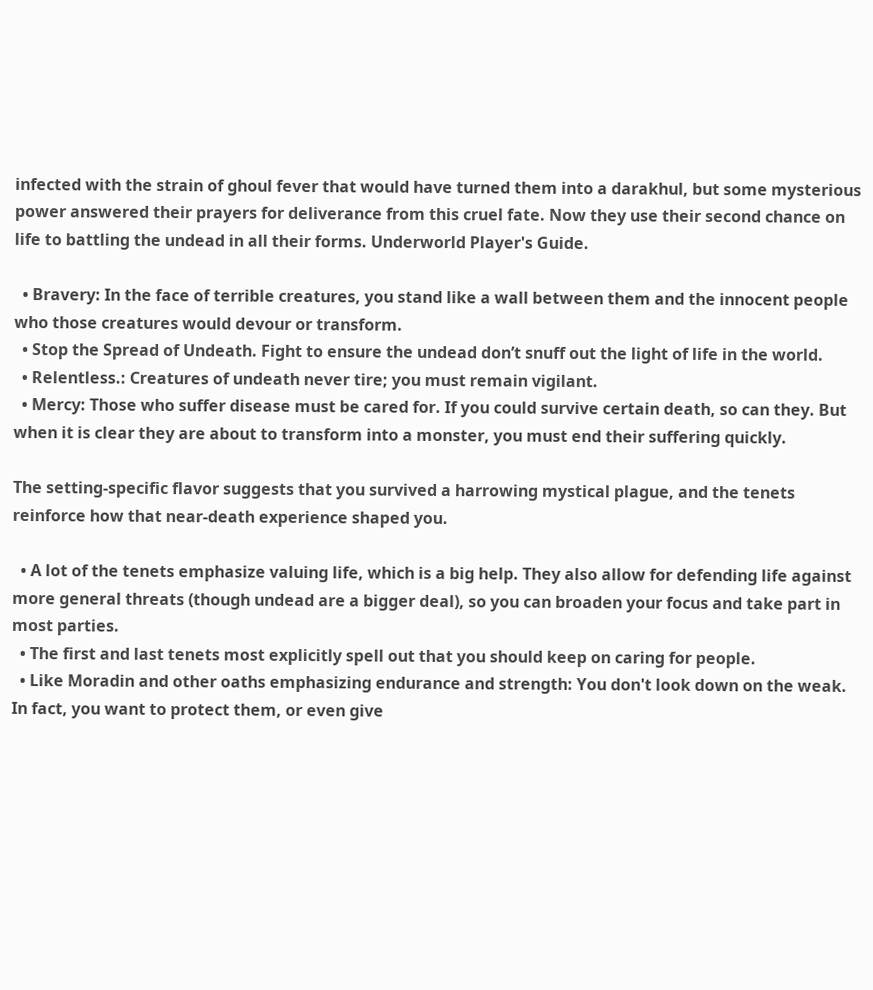infected with the strain of ghoul fever that would have turned them into a darakhul, but some mysterious power answered their prayers for deliverance from this cruel fate. Now they use their second chance on life to battling the undead in all their forms. Underworld Player's Guide.

  • Bravery: In the face of terrible creatures, you stand like a wall between them and the innocent people who those creatures would devour or transform.
  • Stop the Spread of Undeath. Fight to ensure the undead don’t snuff out the light of life in the world.
  • Relentless.: Creatures of undeath never tire; you must remain vigilant.
  • Mercy: Those who suffer disease must be cared for. If you could survive certain death, so can they. But when it is clear they are about to transform into a monster, you must end their suffering quickly.

The setting-specific flavor suggests that you survived a harrowing mystical plague, and the tenets reinforce how that near-death experience shaped you.

  • A lot of the tenets emphasize valuing life, which is a big help. They also allow for defending life against more general threats (though undead are a bigger deal), so you can broaden your focus and take part in most parties.
  • The first and last tenets most explicitly spell out that you should keep on caring for people.
  • Like Moradin and other oaths emphasizing endurance and strength: You don't look down on the weak. In fact, you want to protect them, or even give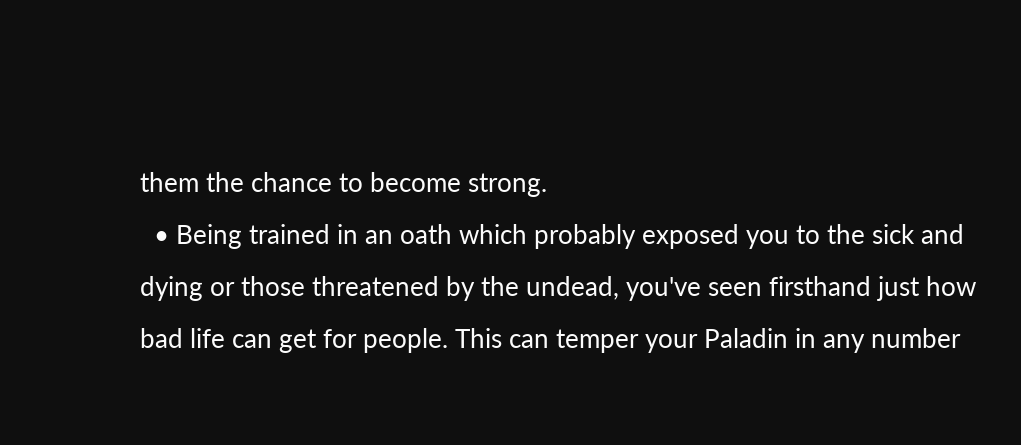them the chance to become strong.
  • Being trained in an oath which probably exposed you to the sick and dying or those threatened by the undead, you've seen firsthand just how bad life can get for people. This can temper your Paladin in any number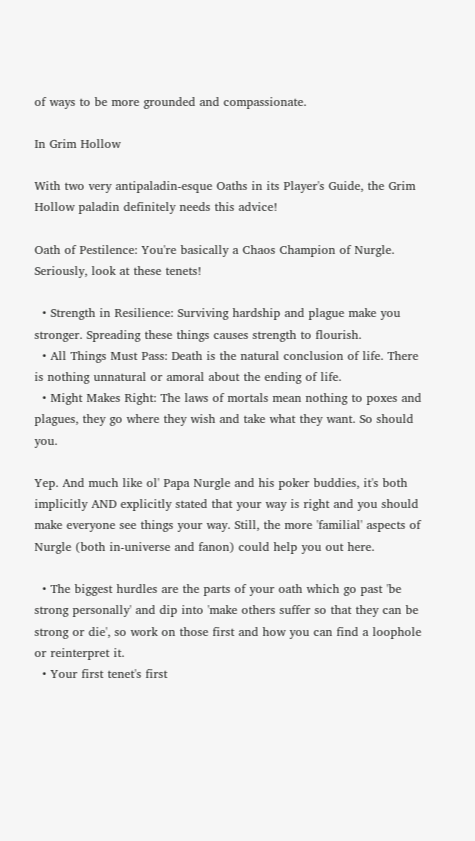of ways to be more grounded and compassionate.

In Grim Hollow

With two very antipaladin-esque Oaths in its Player's Guide, the Grim Hollow paladin definitely needs this advice!

Oath of Pestilence: You're basically a Chaos Champion of Nurgle. Seriously, look at these tenets!

  • Strength in Resilience: Surviving hardship and plague make you stronger. Spreading these things causes strength to flourish.
  • All Things Must Pass: Death is the natural conclusion of life. There is nothing unnatural or amoral about the ending of life.
  • Might Makes Right: The laws of mortals mean nothing to poxes and plagues, they go where they wish and take what they want. So should you.

Yep. And much like ol' Papa Nurgle and his poker buddies, it's both implicitly AND explicitly stated that your way is right and you should make everyone see things your way. Still, the more 'familial' aspects of Nurgle (both in-universe and fanon) could help you out here.

  • The biggest hurdles are the parts of your oath which go past 'be strong personally' and dip into 'make others suffer so that they can be strong or die', so work on those first and how you can find a loophole or reinterpret it.
  • Your first tenet's first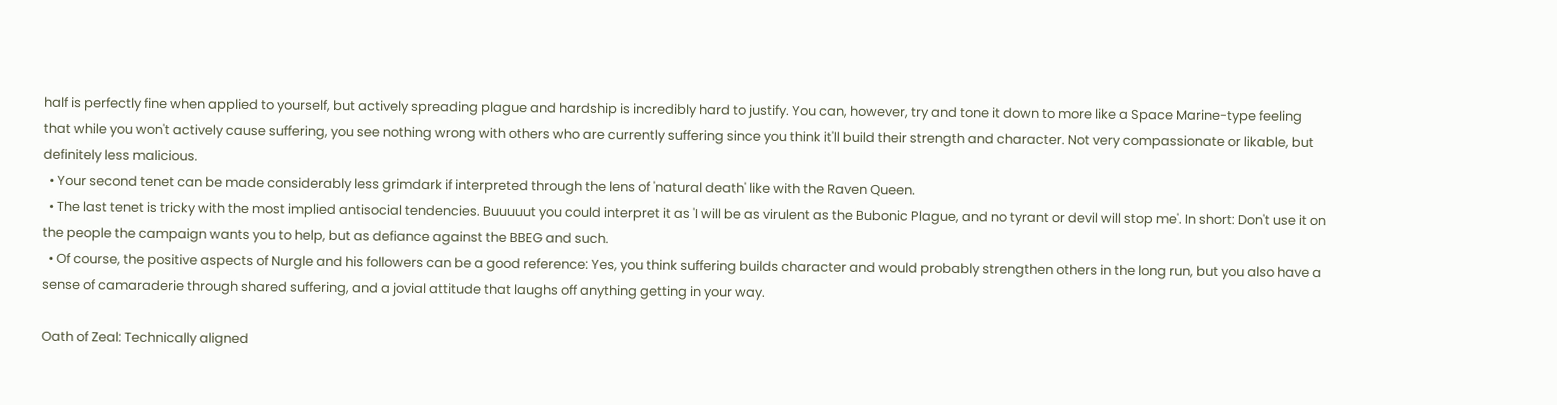half is perfectly fine when applied to yourself, but actively spreading plague and hardship is incredibly hard to justify. You can, however, try and tone it down to more like a Space Marine-type feeling that while you won't actively cause suffering, you see nothing wrong with others who are currently suffering since you think it'll build their strength and character. Not very compassionate or likable, but definitely less malicious.
  • Your second tenet can be made considerably less grimdark if interpreted through the lens of 'natural death' like with the Raven Queen.
  • The last tenet is tricky with the most implied antisocial tendencies. Buuuuut you could interpret it as 'I will be as virulent as the Bubonic Plague, and no tyrant or devil will stop me'. In short: Don't use it on the people the campaign wants you to help, but as defiance against the BBEG and such.
  • Of course, the positive aspects of Nurgle and his followers can be a good reference: Yes, you think suffering builds character and would probably strengthen others in the long run, but you also have a sense of camaraderie through shared suffering, and a jovial attitude that laughs off anything getting in your way.

Oath of Zeal: Technically aligned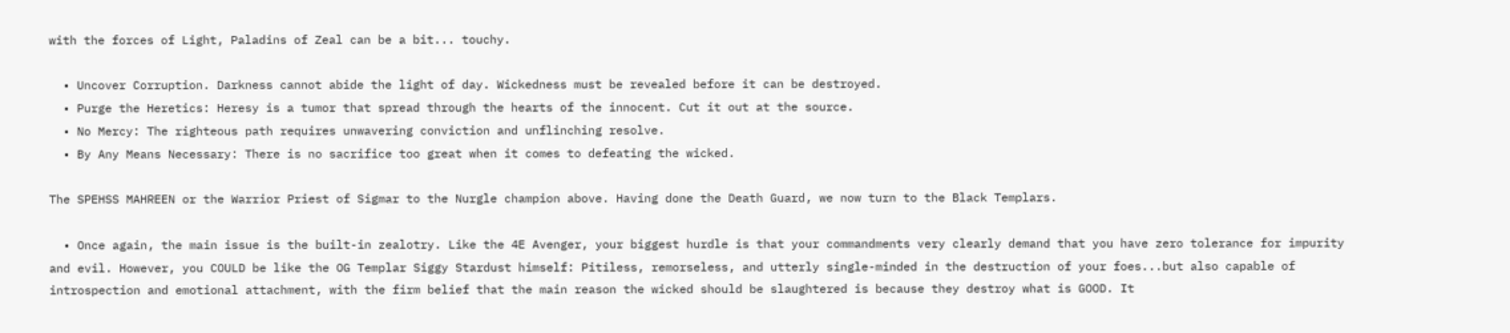with the forces of Light, Paladins of Zeal can be a bit... touchy.

  • Uncover Corruption. Darkness cannot abide the light of day. Wickedness must be revealed before it can be destroyed.
  • Purge the Heretics: Heresy is a tumor that spread through the hearts of the innocent. Cut it out at the source.
  • No Mercy: The righteous path requires unwavering conviction and unflinching resolve.
  • By Any Means Necessary: There is no sacrifice too great when it comes to defeating the wicked.

The SPEHSS MAHREEN or the Warrior Priest of Sigmar to the Nurgle champion above. Having done the Death Guard, we now turn to the Black Templars.

  • Once again, the main issue is the built-in zealotry. Like the 4E Avenger, your biggest hurdle is that your commandments very clearly demand that you have zero tolerance for impurity and evil. However, you COULD be like the OG Templar Siggy Stardust himself: Pitiless, remorseless, and utterly single-minded in the destruction of your foes...but also capable of introspection and emotional attachment, with the firm belief that the main reason the wicked should be slaughtered is because they destroy what is GOOD. It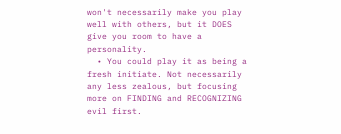won't necessarily make you play well with others, but it DOES give you room to have a personality.
  • You could play it as being a fresh initiate. Not necessarily any less zealous, but focusing more on FINDING and RECOGNIZING evil first.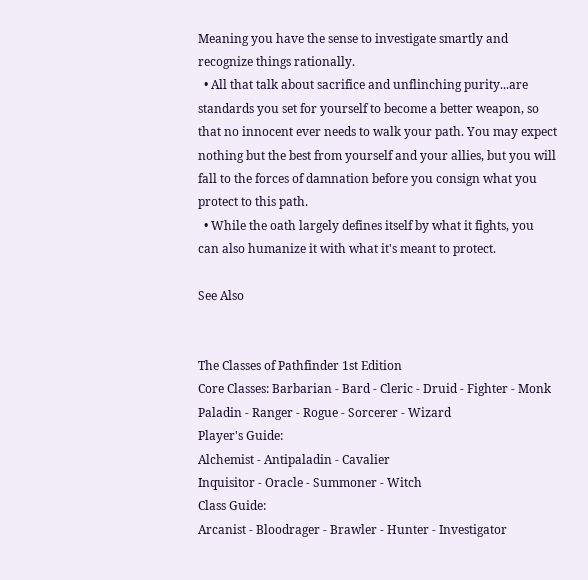Meaning you have the sense to investigate smartly and recognize things rationally.
  • All that talk about sacrifice and unflinching purity...are standards you set for yourself to become a better weapon, so that no innocent ever needs to walk your path. You may expect nothing but the best from yourself and your allies, but you will fall to the forces of damnation before you consign what you protect to this path.
  • While the oath largely defines itself by what it fights, you can also humanize it with what it's meant to protect.

See Also


The Classes of Pathfinder 1st Edition
Core Classes: Barbarian - Bard - Cleric - Druid - Fighter - Monk
Paladin - Ranger - Rogue - Sorcerer - Wizard
Player's Guide:
Alchemist - Antipaladin - Cavalier
Inquisitor - Oracle - Summoner - Witch
Class Guide:
Arcanist - Bloodrager - Brawler - Hunter - Investigator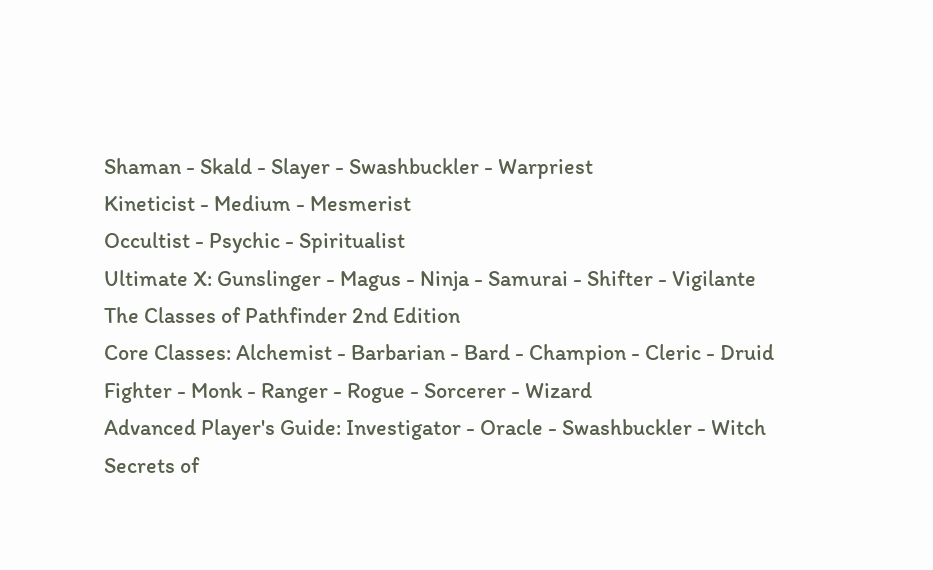Shaman - Skald - Slayer - Swashbuckler - Warpriest
Kineticist - Medium - Mesmerist
Occultist - Psychic - Spiritualist
Ultimate X: Gunslinger - Magus - Ninja - Samurai - Shifter - Vigilante
The Classes of Pathfinder 2nd Edition
Core Classes: Alchemist - Barbarian - Bard - Champion - Cleric - Druid
Fighter - Monk - Ranger - Rogue - Sorcerer - Wizard
Advanced Player's Guide: Investigator - Oracle - Swashbuckler - Witch
Secrets of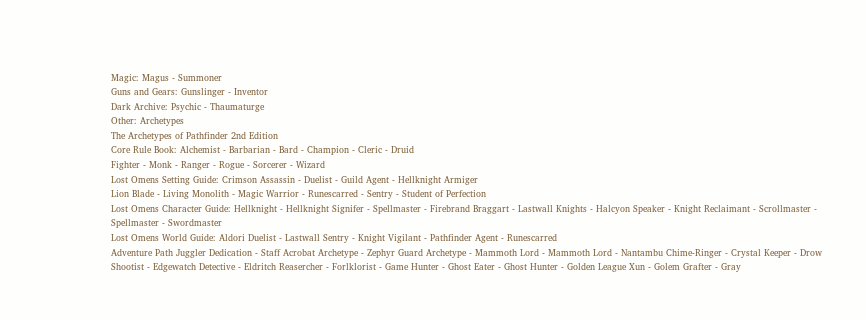Magic: Magus - Summoner
Guns and Gears: Gunslinger - Inventor
Dark Archive: Psychic - Thaumaturge
Other: Archetypes
The Archetypes of Pathfinder 2nd Edition
Core Rule Book: Alchemist - Barbarian - Bard - Champion - Cleric - Druid
Fighter - Monk - Ranger - Rogue - Sorcerer - Wizard
Lost Omens Setting Guide: Crimson Assassin - Duelist - Guild Agent - Hellknight Armiger
Lion Blade - Living Monolith - Magic Warrior - Runescarred - Sentry - Student of Perfection
Lost Omens Character Guide: Hellknight - Hellknight Signifer - Spellmaster - Firebrand Braggart - Lastwall Knights - Halcyon Speaker - Knight Reclaimant - Scrollmaster - Spellmaster - Swordmaster
Lost Omens World Guide: Aldori Duelist - Lastwall Sentry - Knight Vigilant - Pathfinder Agent - Runescarred
Adventure Path Juggler Dedication - Staff Acrobat Archetype - Zephyr Guard Archetype - Mammoth Lord - Mammoth Lord - Nantambu Chime-Ringer - Crystal Keeper - Drow Shootist - Edgewatch Detective - Eldritch Reasercher - Forlklorist - Game Hunter - Ghost Eater - Ghost Hunter - Golden League Xun - Golem Grafter - Gray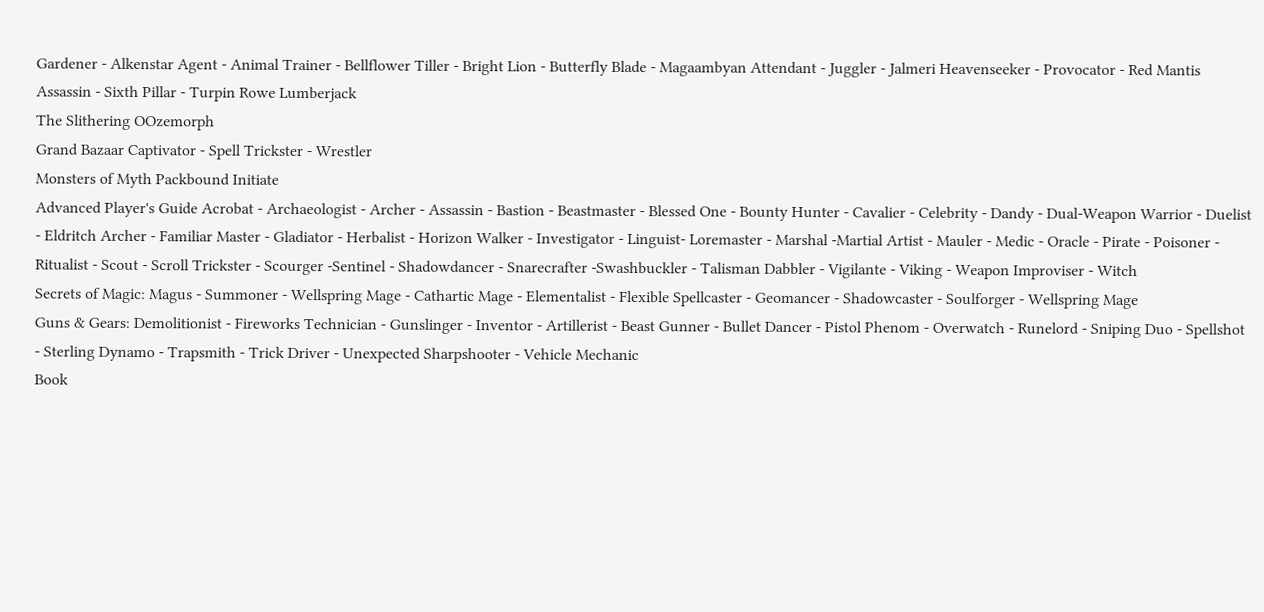Gardener - Alkenstar Agent - Animal Trainer - Bellflower Tiller - Bright Lion - Butterfly Blade - Magaambyan Attendant - Juggler - Jalmeri Heavenseeker - Provocator - Red Mantis Assassin - Sixth Pillar - Turpin Rowe Lumberjack
The Slithering OOzemorph
Grand Bazaar Captivator - Spell Trickster - Wrestler
Monsters of Myth Packbound Initiate
Advanced Player's Guide Acrobat - Archaeologist - Archer - Assassin - Bastion - Beastmaster - Blessed One - Bounty Hunter - Cavalier - Celebrity - Dandy - Dual-Weapon Warrior - Duelist - Eldritch Archer - Familiar Master - Gladiator - Herbalist - Horizon Walker - Investigator - Linguist- Loremaster - Marshal -Martial Artist - Mauler - Medic - Oracle - Pirate - Poisoner - Ritualist - Scout - Scroll Trickster - Scourger -Sentinel - Shadowdancer - Snarecrafter -Swashbuckler - Talisman Dabbler - Vigilante - Viking - Weapon Improviser - Witch
Secrets of Magic: Magus - Summoner - Wellspring Mage - Cathartic Mage - Elementalist - Flexible Spellcaster - Geomancer - Shadowcaster - Soulforger - Wellspring Mage
Guns & Gears: Demolitionist - Fireworks Technician - Gunslinger - Inventor - Artillerist - Beast Gunner - Bullet Dancer - Pistol Phenom - Overwatch - Runelord - Sniping Duo - Spellshot - Sterling Dynamo - Trapsmith - Trick Driver - Unexpected Sharpshooter - Vehicle Mechanic
Book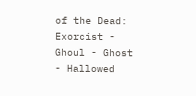of the Dead: Exorcist - Ghoul - Ghost - Hallowed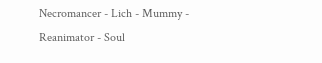Necromancer - Lich - Mummy - Reanimator - Soul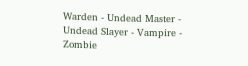Warden - Undead Master - Undead Slayer - Vampire - Zombie